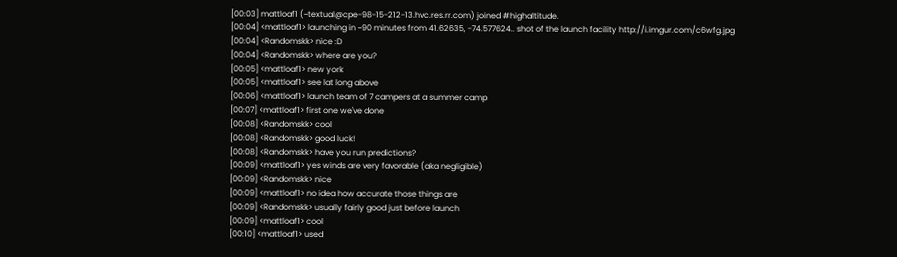[00:03] mattloaf1 (~textual@cpe-98-15-212-13.hvc.res.rr.com) joined #highaltitude.
[00:04] <mattloaf1> launching in ~90 minutes from 41.62635, -74.577624.. shot of the launch facility http://i.imgur.com/c6wfg.jpg
[00:04] <Randomskk> nice :D
[00:04] <Randomskk> where are you?
[00:05] <mattloaf1> new york
[00:05] <mattloaf1> see lat long above
[00:06] <mattloaf1> launch team of 7 campers at a summer camp
[00:07] <mattloaf1> first one we've done
[00:08] <Randomskk> cool
[00:08] <Randomskk> good luck!
[00:08] <Randomskk> have you run predictions?
[00:09] <mattloaf1> yes winds are very favorable (aka negligible)
[00:09] <Randomskk> nice
[00:09] <mattloaf1> no idea how accurate those things are
[00:09] <Randomskk> usually fairly good just before launch
[00:09] <mattloaf1> cool
[00:10] <mattloaf1> used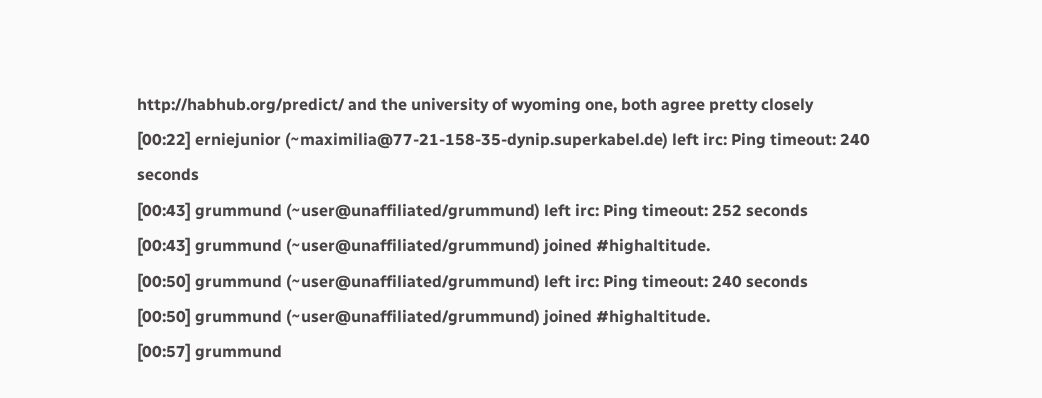http://habhub.org/predict/ and the university of wyoming one, both agree pretty closely
[00:22] erniejunior (~maximilia@77-21-158-35-dynip.superkabel.de) left irc: Ping timeout: 240 seconds
[00:43] grummund (~user@unaffiliated/grummund) left irc: Ping timeout: 252 seconds
[00:43] grummund (~user@unaffiliated/grummund) joined #highaltitude.
[00:50] grummund (~user@unaffiliated/grummund) left irc: Ping timeout: 240 seconds
[00:50] grummund (~user@unaffiliated/grummund) joined #highaltitude.
[00:57] grummund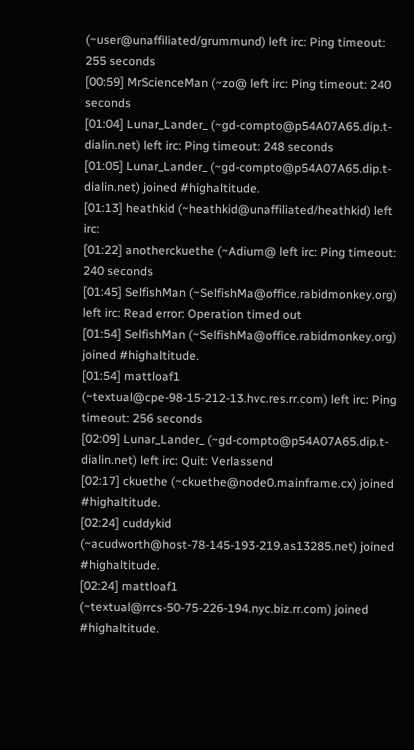(~user@unaffiliated/grummund) left irc: Ping timeout: 255 seconds
[00:59] MrScienceMan (~zo@ left irc: Ping timeout: 240 seconds
[01:04] Lunar_Lander_ (~gd-compto@p54A07A65.dip.t-dialin.net) left irc: Ping timeout: 248 seconds
[01:05] Lunar_Lander_ (~gd-compto@p54A07A65.dip.t-dialin.net) joined #highaltitude.
[01:13] heathkid (~heathkid@unaffiliated/heathkid) left irc:
[01:22] anotherckuethe (~Adium@ left irc: Ping timeout: 240 seconds
[01:45] SelfishMan (~SelfishMa@office.rabidmonkey.org) left irc: Read error: Operation timed out
[01:54] SelfishMan (~SelfishMa@office.rabidmonkey.org) joined #highaltitude.
[01:54] mattloaf1 (~textual@cpe-98-15-212-13.hvc.res.rr.com) left irc: Ping timeout: 256 seconds
[02:09] Lunar_Lander_ (~gd-compto@p54A07A65.dip.t-dialin.net) left irc: Quit: Verlassend
[02:17] ckuethe (~ckuethe@node0.mainframe.cx) joined #highaltitude.
[02:24] cuddykid (~acudworth@host-78-145-193-219.as13285.net) joined #highaltitude.
[02:24] mattloaf1 (~textual@rrcs-50-75-226-194.nyc.biz.rr.com) joined #highaltitude.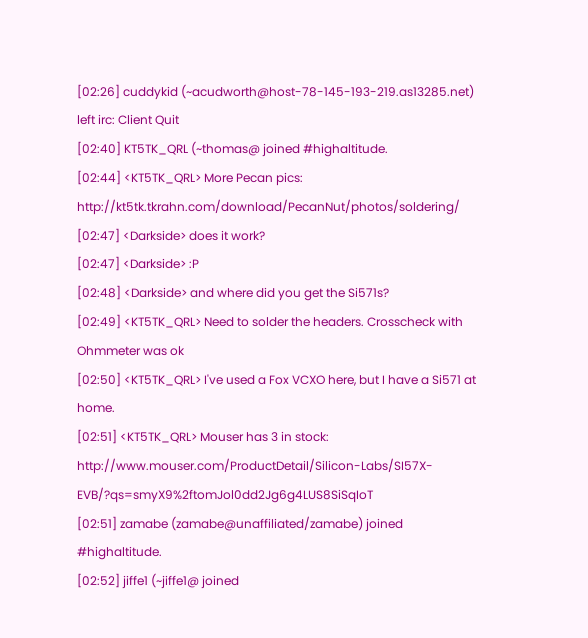[02:26] cuddykid (~acudworth@host-78-145-193-219.as13285.net) left irc: Client Quit
[02:40] KT5TK_QRL (~thomas@ joined #highaltitude.
[02:44] <KT5TK_QRL> More Pecan pics: http://kt5tk.tkrahn.com/download/PecanNut/photos/soldering/
[02:47] <Darkside> does it work?
[02:47] <Darkside> :P
[02:48] <Darkside> and where did you get the Si571s?
[02:49] <KT5TK_QRL> Need to solder the headers. Crosscheck with Ohmmeter was ok
[02:50] <KT5TK_QRL> I've used a Fox VCXO here, but I have a Si571 at home.
[02:51] <KT5TK_QRL> Mouser has 3 in stock: http://www.mouser.com/ProductDetail/Silicon-Labs/SI57X-EVB/?qs=smyX9%2ftomJol0dd2Jg6g4LUS8SiSqIoT
[02:51] zamabe (zamabe@unaffiliated/zamabe) joined #highaltitude.
[02:52] jiffe1 (~jiffe1@ joined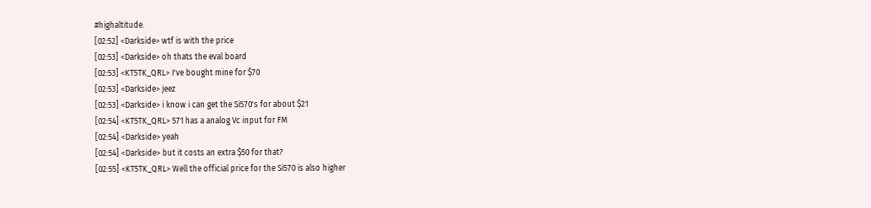#highaltitude.
[02:52] <Darkside> wtf is with the price
[02:53] <Darkside> oh thats the eval board
[02:53] <KT5TK_QRL> I've bought mine for $70
[02:53] <Darkside> jeez
[02:53] <Darkside> i know i can get the Si570's for about $21
[02:54] <KT5TK_QRL> 571 has a analog Vc input for FM
[02:54] <Darkside> yeah
[02:54] <Darkside> but it costs an extra $50 for that?
[02:55] <KT5TK_QRL> Well the official price for the Si570 is also higher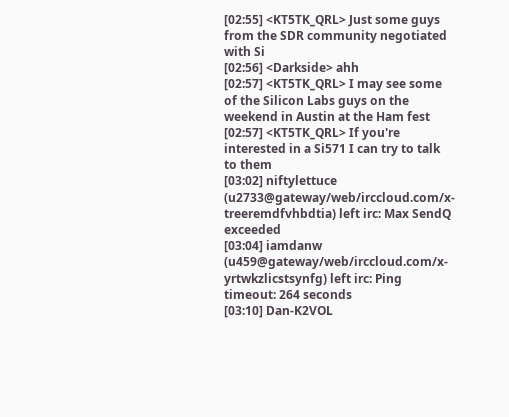[02:55] <KT5TK_QRL> Just some guys from the SDR community negotiated with Si
[02:56] <Darkside> ahh
[02:57] <KT5TK_QRL> I may see some of the Silicon Labs guys on the weekend in Austin at the Ham fest
[02:57] <KT5TK_QRL> If you're interested in a Si571 I can try to talk to them
[03:02] niftylettuce (u2733@gateway/web/irccloud.com/x-treeremdfvhbdtia) left irc: Max SendQ exceeded
[03:04] iamdanw (u459@gateway/web/irccloud.com/x-yrtwkzlicstsynfg) left irc: Ping timeout: 264 seconds
[03:10] Dan-K2VOL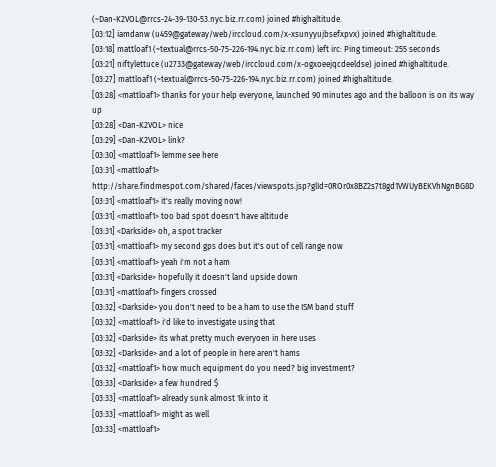(~Dan-K2VOL@rrcs-24-39-130-53.nyc.biz.rr.com) joined #highaltitude.
[03:12] iamdanw (u459@gateway/web/irccloud.com/x-xsunyyujbsefxpvx) joined #highaltitude.
[03:18] mattloaf1 (~textual@rrcs-50-75-226-194.nyc.biz.rr.com) left irc: Ping timeout: 255 seconds
[03:21] niftylettuce (u2733@gateway/web/irccloud.com/x-ogxoeejqcdeeldse) joined #highaltitude.
[03:27] mattloaf1 (~textual@rrcs-50-75-226-194.nyc.biz.rr.com) joined #highaltitude.
[03:28] <mattloaf1> thanks for your help everyone, launched 90 minutes ago and the balloon is on its way up
[03:28] <Dan-K2VOL> nice
[03:29] <Dan-K2VOL> link?
[03:30] <mattloaf1> lemme see here
[03:31] <mattloaf1> http://share.findmespot.com/shared/faces/viewspots.jsp?glId=0ROr0x8BZ2s7t8gd1VWUyBEKVhNgnBG8D
[03:31] <mattloaf1> it's really moving now!
[03:31] <mattloaf1> too bad spot doesn't have altitude
[03:31] <Darkside> oh, a spot tracker
[03:31] <mattloaf1> my second gps does but it's out of cell range now
[03:31] <mattloaf1> yeah i'm not a ham
[03:31] <Darkside> hopefully it doesn't land upside down
[03:31] <mattloaf1> fingers crossed
[03:32] <Darkside> you don't need to be a ham to use the ISM band stuff
[03:32] <mattloaf1> i'd like to investigate using that
[03:32] <Darkside> its what pretty much everyoen in here uses
[03:32] <Darkside> and a lot of people in here aren't hams
[03:32] <mattloaf1> how much equipment do you need? big investment?
[03:33] <Darkside> a few hundred $
[03:33] <mattloaf1> already sunk almost 1k into it
[03:33] <mattloaf1> might as well
[03:33] <mattloaf1>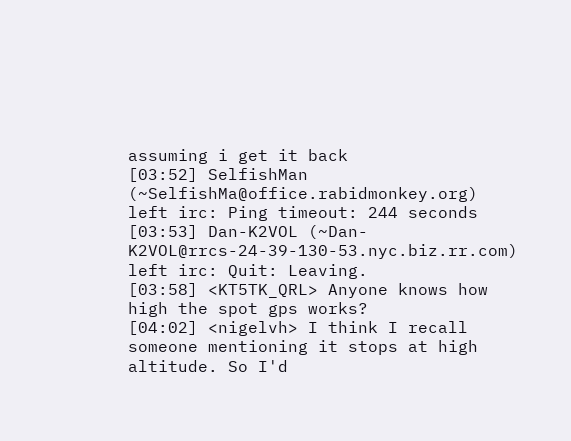assuming i get it back
[03:52] SelfishMan (~SelfishMa@office.rabidmonkey.org) left irc: Ping timeout: 244 seconds
[03:53] Dan-K2VOL (~Dan-K2VOL@rrcs-24-39-130-53.nyc.biz.rr.com) left irc: Quit: Leaving.
[03:58] <KT5TK_QRL> Anyone knows how high the spot gps works?
[04:02] <nigelvh> I think I recall someone mentioning it stops at high altitude. So I'd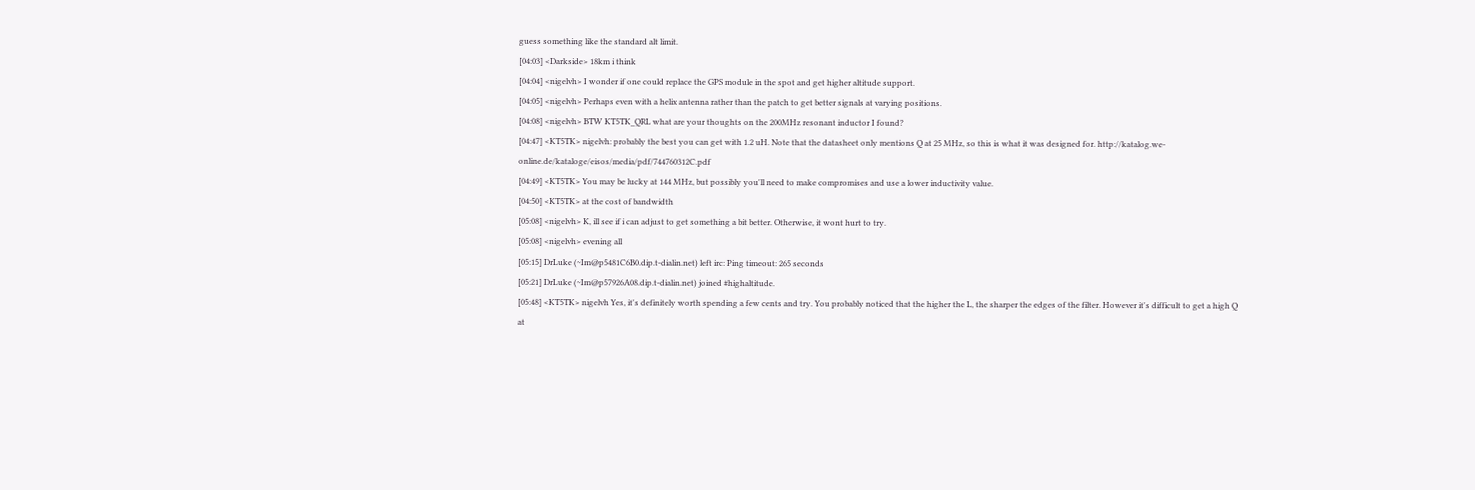guess something like the standard alt limit.
[04:03] <Darkside> 18km i think
[04:04] <nigelvh> I wonder if one could replace the GPS module in the spot and get higher altitude support.
[04:05] <nigelvh> Perhaps even with a helix antenna rather than the patch to get better signals at varying positions.
[04:08] <nigelvh> BTW KT5TK_QRL what are your thoughts on the 200MHz resonant inductor I found?
[04:47] <KT5TK> nigelvh: probably the best you can get with 1.2 uH. Note that the datasheet only mentions Q at 25 MHz, so this is what it was designed for. http://katalog.we-online.de/kataloge/eisos/media/pdf/744760312C.pdf
[04:49] <KT5TK> You may be lucky at 144 MHz, but possibly you'll need to make compromises and use a lower inductivity value.
[04:50] <KT5TK> at the cost of bandwidth
[05:08] <nigelvh> K, ill see if i can adjust to get something a bit better. Otherwise, it wont hurt to try.
[05:08] <nigelvh> evening all
[05:15] DrLuke (~Im@p5481C6B0.dip.t-dialin.net) left irc: Ping timeout: 265 seconds
[05:21] DrLuke (~Im@p57926A08.dip.t-dialin.net) joined #highaltitude.
[05:48] <KT5TK> nigelvh Yes, it's definitely worth spending a few cents and try. You probably noticed that the higher the L, the sharper the edges of the filter. However it's difficult to get a high Q at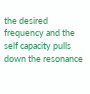the desired frequency and the self capacity pulls down the resonance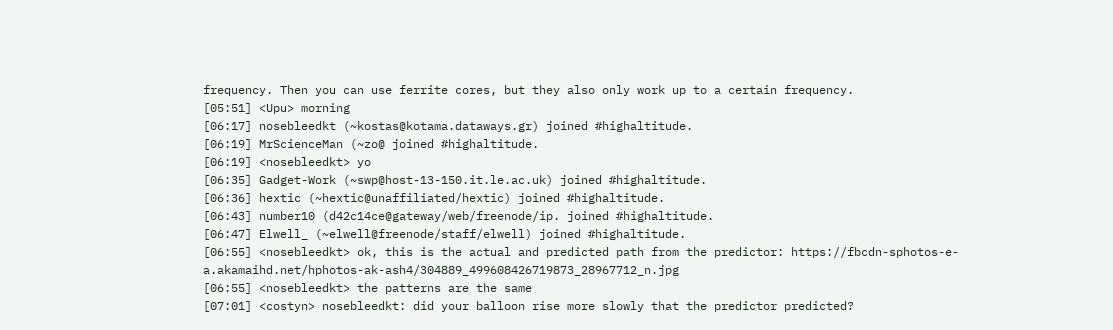frequency. Then you can use ferrite cores, but they also only work up to a certain frequency.
[05:51] <Upu> morning
[06:17] nosebleedkt (~kostas@kotama.dataways.gr) joined #highaltitude.
[06:19] MrScienceMan (~zo@ joined #highaltitude.
[06:19] <nosebleedkt> yo
[06:35] Gadget-Work (~swp@host-13-150.it.le.ac.uk) joined #highaltitude.
[06:36] hextic (~hextic@unaffiliated/hextic) joined #highaltitude.
[06:43] number10 (d42c14ce@gateway/web/freenode/ip. joined #highaltitude.
[06:47] Elwell_ (~elwell@freenode/staff/elwell) joined #highaltitude.
[06:55] <nosebleedkt> ok, this is the actual and predicted path from the predictor: https://fbcdn-sphotos-e-a.akamaihd.net/hphotos-ak-ash4/304889_499608426719873_28967712_n.jpg
[06:55] <nosebleedkt> the patterns are the same
[07:01] <costyn> nosebleedkt: did your balloon rise more slowly that the predictor predicted?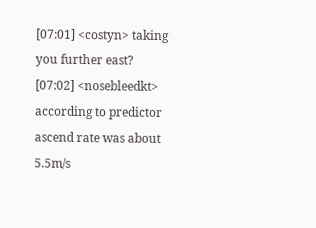[07:01] <costyn> taking you further east?
[07:02] <nosebleedkt> according to predictor ascend rate was about 5.5m/s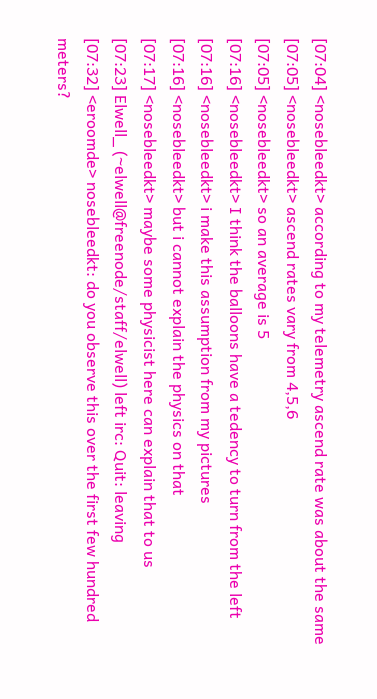[07:04] <nosebleedkt> according to my telemetry ascend rate was about the same
[07:05] <nosebleedkt> ascend rates vary from 4,5,6
[07:05] <nosebleedkt> so an average is 5
[07:16] <nosebleedkt> I think the balloons have a tedency to turn from the left
[07:16] <nosebleedkt> i make this assumption from my pictures
[07:16] <nosebleedkt> but i cannot explain the physics on that
[07:17] <nosebleedkt> maybe some physicist here can explain that to us
[07:23] Elwell_ (~elwell@freenode/staff/elwell) left irc: Quit: leaving
[07:32] <eroomde> nosebleedkt: do you observe this over the first few hundred meters?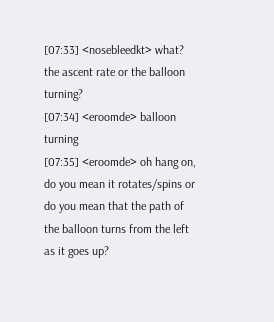[07:33] <nosebleedkt> what? the ascent rate or the balloon turning?
[07:34] <eroomde> balloon turning
[07:35] <eroomde> oh hang on, do you mean it rotates/spins or do you mean that the path of the balloon turns from the left as it goes up?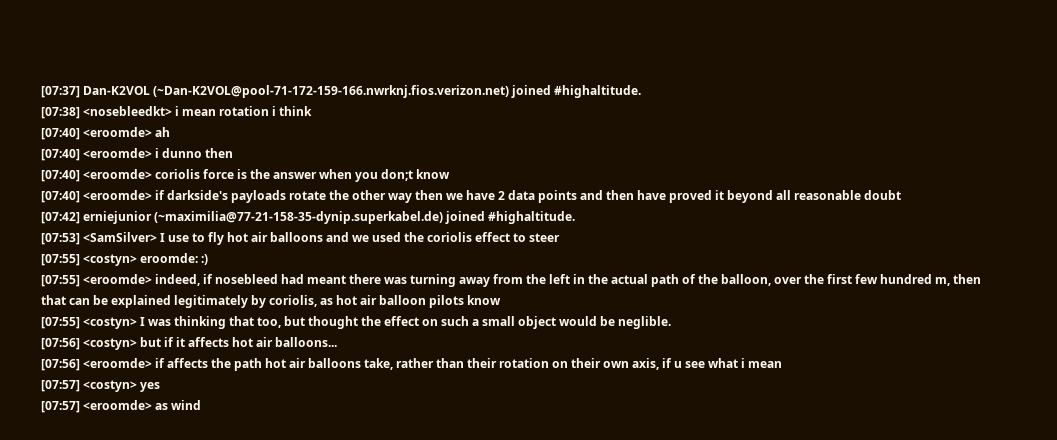[07:37] Dan-K2VOL (~Dan-K2VOL@pool-71-172-159-166.nwrknj.fios.verizon.net) joined #highaltitude.
[07:38] <nosebleedkt> i mean rotation i think
[07:40] <eroomde> ah
[07:40] <eroomde> i dunno then
[07:40] <eroomde> coriolis force is the answer when you don;t know
[07:40] <eroomde> if darkside's payloads rotate the other way then we have 2 data points and then have proved it beyond all reasonable doubt
[07:42] erniejunior (~maximilia@77-21-158-35-dynip.superkabel.de) joined #highaltitude.
[07:53] <SamSilver> I use to fly hot air balloons and we used the coriolis effect to steer
[07:55] <costyn> eroomde: :)
[07:55] <eroomde> indeed, if nosebleed had meant there was turning away from the left in the actual path of the balloon, over the first few hundred m, then that can be explained legitimately by coriolis, as hot air balloon pilots know
[07:55] <costyn> I was thinking that too, but thought the effect on such a small object would be neglible.
[07:56] <costyn> but if it affects hot air balloons...
[07:56] <eroomde> if affects the path hot air balloons take, rather than their rotation on their own axis, if u see what i mean
[07:57] <costyn> yes
[07:57] <eroomde> as wind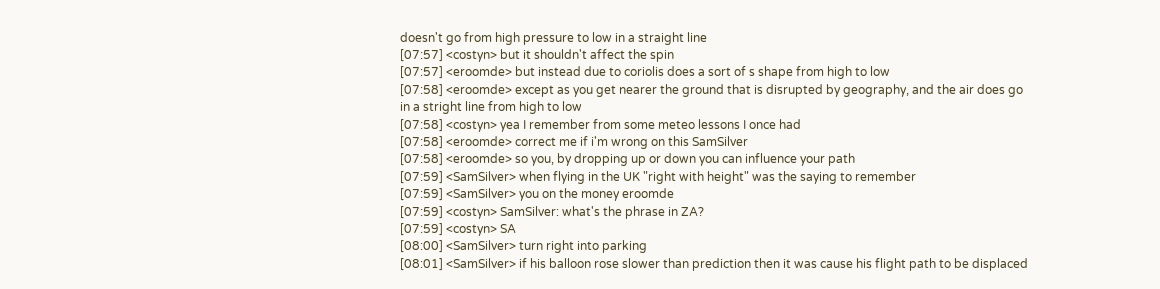doesn't go from high pressure to low in a straight line
[07:57] <costyn> but it shouldn't affect the spin
[07:57] <eroomde> but instead due to coriolis does a sort of s shape from high to low
[07:58] <eroomde> except as you get nearer the ground that is disrupted by geography, and the air does go in a stright line from high to low
[07:58] <costyn> yea I remember from some meteo lessons I once had
[07:58] <eroomde> correct me if i'm wrong on this SamSilver
[07:58] <eroomde> so you, by dropping up or down you can influence your path
[07:59] <SamSilver> when flying in the UK "right with height" was the saying to remember
[07:59] <SamSilver> you on the money eroomde
[07:59] <costyn> SamSilver: what's the phrase in ZA?
[07:59] <costyn> SA
[08:00] <SamSilver> turn right into parking
[08:01] <SamSilver> if his balloon rose slower than prediction then it was cause his flight path to be displaced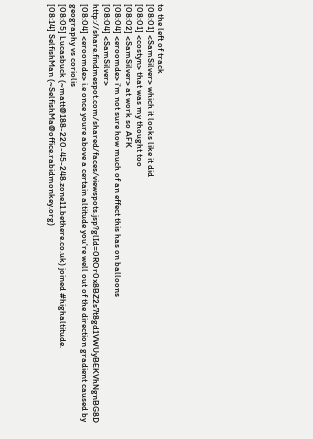to the left of track
[08:01] <SamSilver> which it looks like it did
[08:01] <costyn> that was my thought too
[08:02] <SamSilver> at work so AFK
[08:04] <eroomde> i'm not sure how much of an effect this has on balloons
[08:04] <SamSilver> http://share.findmespot.com/shared/faces/viewspots.jsp?glId=0ROr0x8BZ2s7t8gd1VWUyBEKVhNgnBG8D
[08:04] <eroomde> i.e once youre above a certain altitude you're well out of the direction gradient caused by geography vs coriolis
[08:05] Lucasbuck (~matt@188-220-45-248.zone11.bethere.co.uk) joined #highaltitude.
[08:14] SelfishMan (~SelfishMa@office.rabidmonkey.org)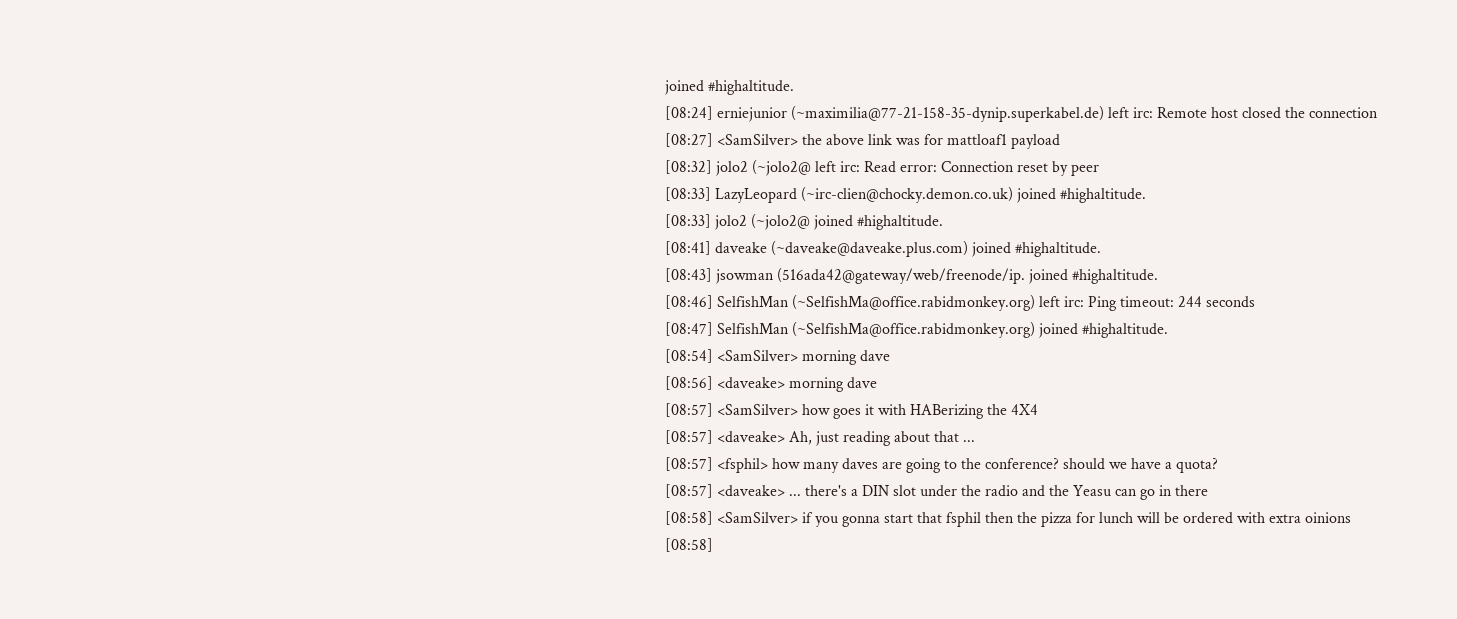joined #highaltitude.
[08:24] erniejunior (~maximilia@77-21-158-35-dynip.superkabel.de) left irc: Remote host closed the connection
[08:27] <SamSilver> the above link was for mattloaf1 payload
[08:32] jolo2 (~jolo2@ left irc: Read error: Connection reset by peer
[08:33] LazyLeopard (~irc-clien@chocky.demon.co.uk) joined #highaltitude.
[08:33] jolo2 (~jolo2@ joined #highaltitude.
[08:41] daveake (~daveake@daveake.plus.com) joined #highaltitude.
[08:43] jsowman (516ada42@gateway/web/freenode/ip. joined #highaltitude.
[08:46] SelfishMan (~SelfishMa@office.rabidmonkey.org) left irc: Ping timeout: 244 seconds
[08:47] SelfishMan (~SelfishMa@office.rabidmonkey.org) joined #highaltitude.
[08:54] <SamSilver> morning dave
[08:56] <daveake> morning dave
[08:57] <SamSilver> how goes it with HABerizing the 4X4
[08:57] <daveake> Ah, just reading about that ...
[08:57] <fsphil> how many daves are going to the conference? should we have a quota?
[08:57] <daveake> ... there's a DIN slot under the radio and the Yeasu can go in there
[08:58] <SamSilver> if you gonna start that fsphil then the pizza for lunch will be ordered with extra oinions
[08:58]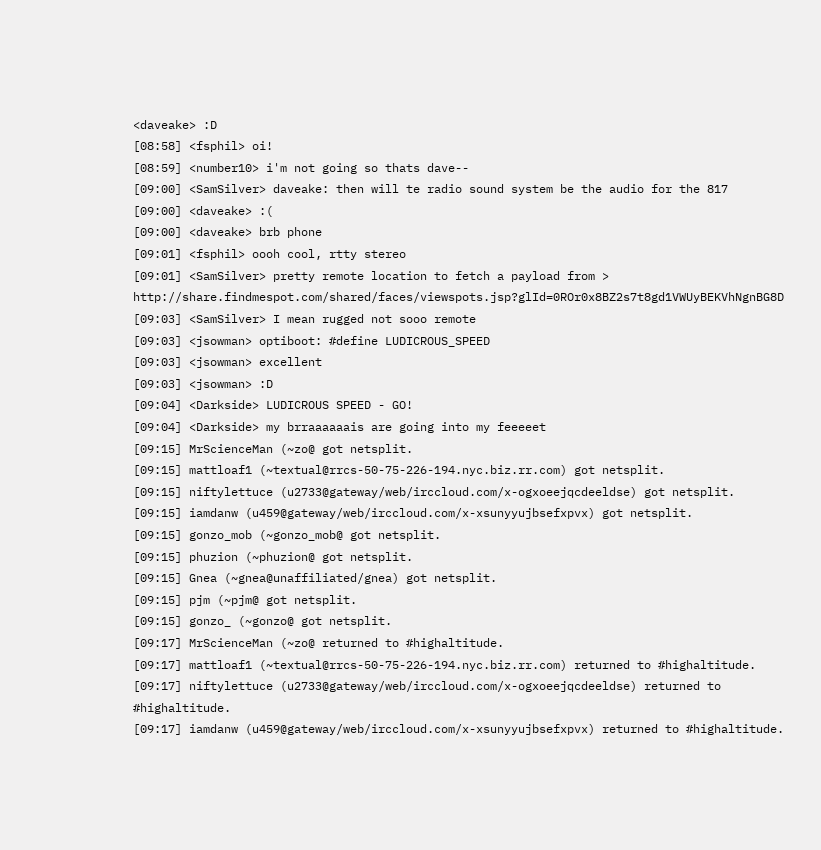<daveake> :D
[08:58] <fsphil> oi!
[08:59] <number10> i'm not going so thats dave--
[09:00] <SamSilver> daveake: then will te radio sound system be the audio for the 817
[09:00] <daveake> :(
[09:00] <daveake> brb phone
[09:01] <fsphil> oooh cool, rtty stereo
[09:01] <SamSilver> pretty remote location to fetch a payload from > http://share.findmespot.com/shared/faces/viewspots.jsp?glId=0ROr0x8BZ2s7t8gd1VWUyBEKVhNgnBG8D
[09:03] <SamSilver> I mean rugged not sooo remote
[09:03] <jsowman> optiboot: #define LUDICROUS_SPEED
[09:03] <jsowman> excellent
[09:03] <jsowman> :D
[09:04] <Darkside> LUDICROUS SPEED - GO!
[09:04] <Darkside> my brraaaaaais are going into my feeeeet
[09:15] MrScienceMan (~zo@ got netsplit.
[09:15] mattloaf1 (~textual@rrcs-50-75-226-194.nyc.biz.rr.com) got netsplit.
[09:15] niftylettuce (u2733@gateway/web/irccloud.com/x-ogxoeejqcdeeldse) got netsplit.
[09:15] iamdanw (u459@gateway/web/irccloud.com/x-xsunyyujbsefxpvx) got netsplit.
[09:15] gonzo_mob (~gonzo_mob@ got netsplit.
[09:15] phuzion (~phuzion@ got netsplit.
[09:15] Gnea (~gnea@unaffiliated/gnea) got netsplit.
[09:15] pjm (~pjm@ got netsplit.
[09:15] gonzo_ (~gonzo@ got netsplit.
[09:17] MrScienceMan (~zo@ returned to #highaltitude.
[09:17] mattloaf1 (~textual@rrcs-50-75-226-194.nyc.biz.rr.com) returned to #highaltitude.
[09:17] niftylettuce (u2733@gateway/web/irccloud.com/x-ogxoeejqcdeeldse) returned to #highaltitude.
[09:17] iamdanw (u459@gateway/web/irccloud.com/x-xsunyyujbsefxpvx) returned to #highaltitude.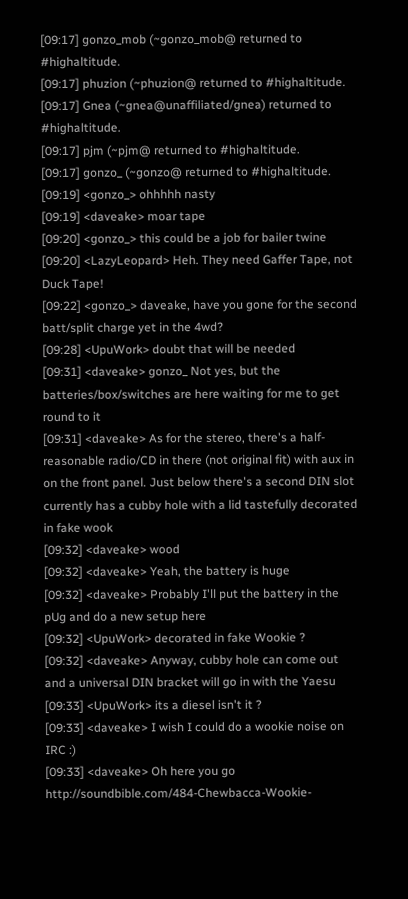[09:17] gonzo_mob (~gonzo_mob@ returned to #highaltitude.
[09:17] phuzion (~phuzion@ returned to #highaltitude.
[09:17] Gnea (~gnea@unaffiliated/gnea) returned to #highaltitude.
[09:17] pjm (~pjm@ returned to #highaltitude.
[09:17] gonzo_ (~gonzo@ returned to #highaltitude.
[09:19] <gonzo_> ohhhhh nasty
[09:19] <daveake> moar tape
[09:20] <gonzo_> this could be a job for bailer twine
[09:20] <LazyLeopard> Heh. They need Gaffer Tape, not Duck Tape!
[09:22] <gonzo_> daveake, have you gone for the second batt/split charge yet in the 4wd?
[09:28] <UpuWork> doubt that will be needed
[09:31] <daveake> gonzo_ Not yes, but the batteries/box/switches are here waiting for me to get round to it
[09:31] <daveake> As for the stereo, there's a half-reasonable radio/CD in there (not original fit) with aux in on the front panel. Just below there's a second DIN slot currently has a cubby hole with a lid tastefully decorated in fake wook
[09:32] <daveake> wood
[09:32] <daveake> Yeah, the battery is huge
[09:32] <daveake> Probably I'll put the battery in the pUg and do a new setup here
[09:32] <UpuWork> decorated in fake Wookie ?
[09:32] <daveake> Anyway, cubby hole can come out and a universal DIN bracket will go in with the Yaesu
[09:33] <UpuWork> its a diesel isn't it ?
[09:33] <daveake> I wish I could do a wookie noise on IRC :)
[09:33] <daveake> Oh here you go http://soundbible.com/484-Chewbacca-Wookie-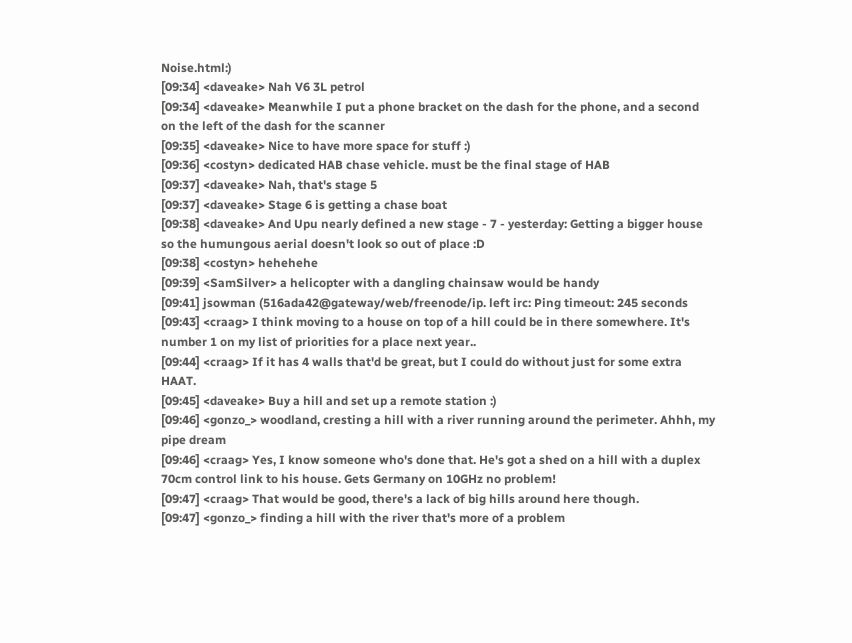Noise.html:)
[09:34] <daveake> Nah V6 3L petrol
[09:34] <daveake> Meanwhile I put a phone bracket on the dash for the phone, and a second on the left of the dash for the scanner
[09:35] <daveake> Nice to have more space for stuff :)
[09:36] <costyn> dedicated HAB chase vehicle. must be the final stage of HAB
[09:37] <daveake> Nah, that's stage 5
[09:37] <daveake> Stage 6 is getting a chase boat
[09:38] <daveake> And Upu nearly defined a new stage - 7 - yesterday: Getting a bigger house so the humungous aerial doesn't look so out of place :D
[09:38] <costyn> hehehehe
[09:39] <SamSilver> a helicopter with a dangling chainsaw would be handy
[09:41] jsowman (516ada42@gateway/web/freenode/ip. left irc: Ping timeout: 245 seconds
[09:43] <craag> I think moving to a house on top of a hill could be in there somewhere. It's number 1 on my list of priorities for a place next year..
[09:44] <craag> If it has 4 walls that'd be great, but I could do without just for some extra HAAT.
[09:45] <daveake> Buy a hill and set up a remote station :)
[09:46] <gonzo_> woodland, cresting a hill with a river running around the perimeter. Ahhh, my pipe dream
[09:46] <craag> Yes, I know someone who's done that. He's got a shed on a hill with a duplex 70cm control link to his house. Gets Germany on 10GHz no problem!
[09:47] <craag> That would be good, there's a lack of big hills around here though.
[09:47] <gonzo_> finding a hill with the river that's more of a problem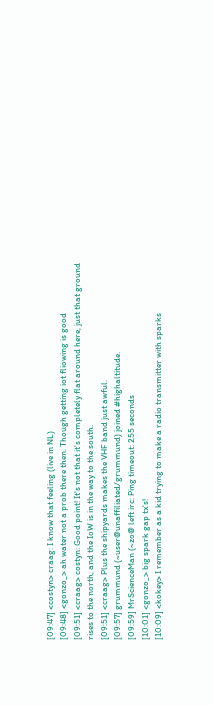[09:47] <costyn> craag: I know that feeling (live in NL)
[09:48] <gonzo_> ah water not a prob there then. Though getting iot fliowing is good
[09:51] <craag> costyn: Good point! It's not that it's completely flat around here, just that ground rises to the north, and the IoW is in the way to the south.
[09:51] <craag> Plus the shipyards makes the VHF band just awful.
[09:57] grummund (~user@unaffiliated/grummund) joined #highaltitude.
[09:59] MrScienceMan (~zo@ left irc: Ping timeout: 255 seconds
[10:01] <gonzo_> big spark gap tx's!
[10:09] <kokey> I remember as a kid trying to make a radio transmitter with sparks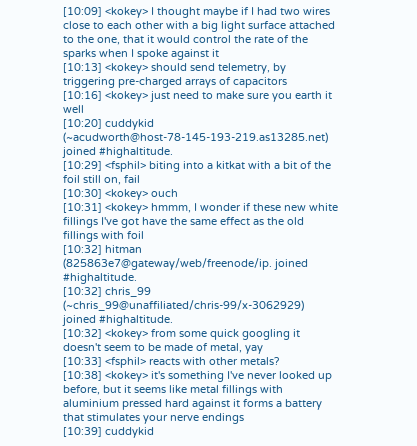[10:09] <kokey> I thought maybe if I had two wires close to each other with a big light surface attached to the one, that it would control the rate of the sparks when I spoke against it
[10:13] <kokey> should send telemetry, by triggering pre-charged arrays of capacitors
[10:16] <kokey> just need to make sure you earth it well
[10:20] cuddykid (~acudworth@host-78-145-193-219.as13285.net) joined #highaltitude.
[10:29] <fsphil> biting into a kitkat with a bit of the foil still on, fail
[10:30] <kokey> ouch
[10:31] <kokey> hmmm, I wonder if these new white fillings I've got have the same effect as the old fillings with foil
[10:32] hitman (825863e7@gateway/web/freenode/ip. joined #highaltitude.
[10:32] chris_99 (~chris_99@unaffiliated/chris-99/x-3062929) joined #highaltitude.
[10:32] <kokey> from some quick googling it doesn't seem to be made of metal, yay
[10:33] <fsphil> reacts with other metals?
[10:38] <kokey> it's something I've never looked up before, but it seems like metal fillings with aluminium pressed hard against it forms a battery that stimulates your nerve endings
[10:39] cuddykid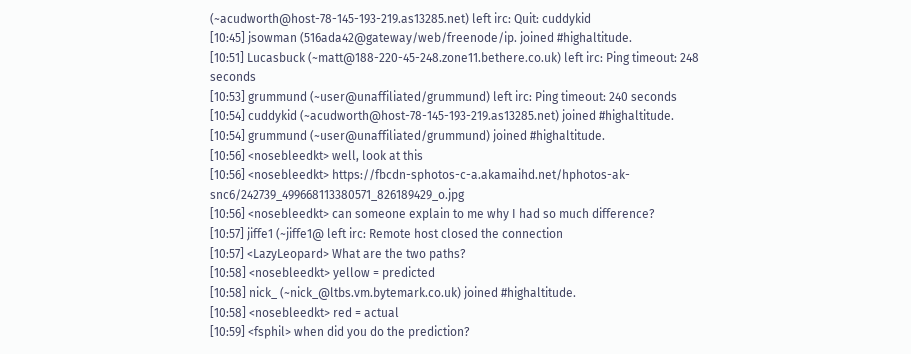(~acudworth@host-78-145-193-219.as13285.net) left irc: Quit: cuddykid
[10:45] jsowman (516ada42@gateway/web/freenode/ip. joined #highaltitude.
[10:51] Lucasbuck (~matt@188-220-45-248.zone11.bethere.co.uk) left irc: Ping timeout: 248 seconds
[10:53] grummund (~user@unaffiliated/grummund) left irc: Ping timeout: 240 seconds
[10:54] cuddykid (~acudworth@host-78-145-193-219.as13285.net) joined #highaltitude.
[10:54] grummund (~user@unaffiliated/grummund) joined #highaltitude.
[10:56] <nosebleedkt> well, look at this
[10:56] <nosebleedkt> https://fbcdn-sphotos-c-a.akamaihd.net/hphotos-ak-snc6/242739_499668113380571_826189429_o.jpg
[10:56] <nosebleedkt> can someone explain to me why I had so much difference?
[10:57] jiffe1 (~jiffe1@ left irc: Remote host closed the connection
[10:57] <LazyLeopard> What are the two paths?
[10:58] <nosebleedkt> yellow = predicted
[10:58] nick_ (~nick_@ltbs.vm.bytemark.co.uk) joined #highaltitude.
[10:58] <nosebleedkt> red = actual
[10:59] <fsphil> when did you do the prediction?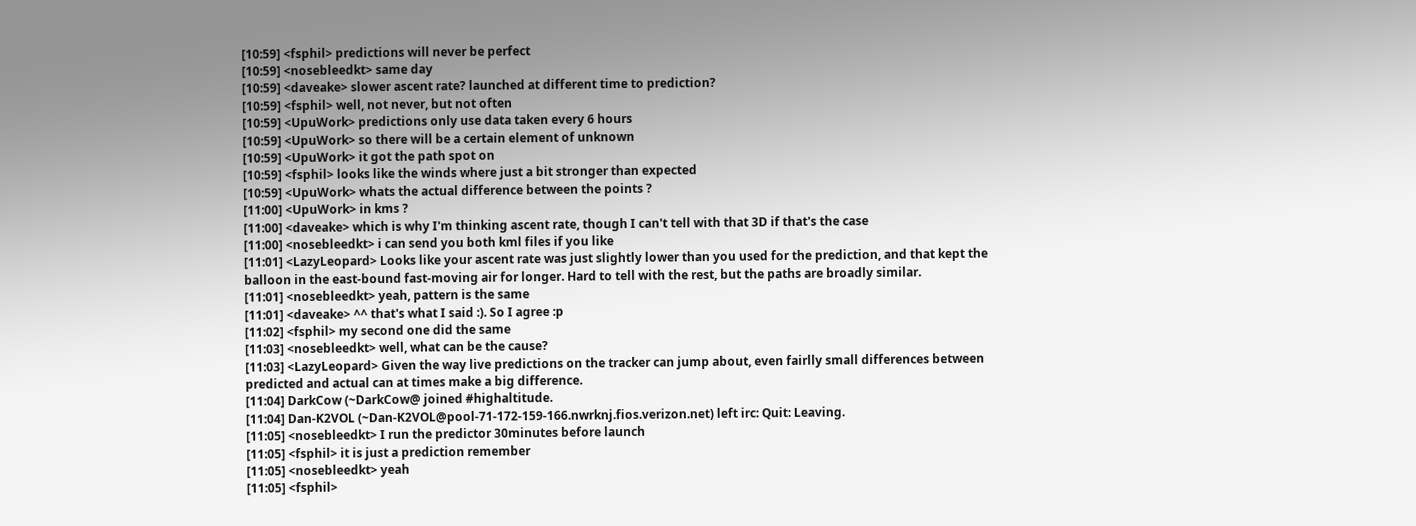[10:59] <fsphil> predictions will never be perfect
[10:59] <nosebleedkt> same day
[10:59] <daveake> slower ascent rate? launched at different time to prediction?
[10:59] <fsphil> well, not never, but not often
[10:59] <UpuWork> predictions only use data taken every 6 hours
[10:59] <UpuWork> so there will be a certain element of unknown
[10:59] <UpuWork> it got the path spot on
[10:59] <fsphil> looks like the winds where just a bit stronger than expected
[10:59] <UpuWork> whats the actual difference between the points ?
[11:00] <UpuWork> in kms ?
[11:00] <daveake> which is why I'm thinking ascent rate, though I can't tell with that 3D if that's the case
[11:00] <nosebleedkt> i can send you both kml files if you like
[11:01] <LazyLeopard> Looks like your ascent rate was just slightly lower than you used for the prediction, and that kept the balloon in the east-bound fast-moving air for longer. Hard to tell with the rest, but the paths are broadly similar.
[11:01] <nosebleedkt> yeah, pattern is the same
[11:01] <daveake> ^^ that's what I said :). So I agree :p
[11:02] <fsphil> my second one did the same
[11:03] <nosebleedkt> well, what can be the cause?
[11:03] <LazyLeopard> Given the way live predictions on the tracker can jump about, even fairlly small differences between predicted and actual can at times make a big difference.
[11:04] DarkCow (~DarkCow@ joined #highaltitude.
[11:04] Dan-K2VOL (~Dan-K2VOL@pool-71-172-159-166.nwrknj.fios.verizon.net) left irc: Quit: Leaving.
[11:05] <nosebleedkt> I run the predictor 30minutes before launch
[11:05] <fsphil> it is just a prediction remember
[11:05] <nosebleedkt> yeah
[11:05] <fsphil>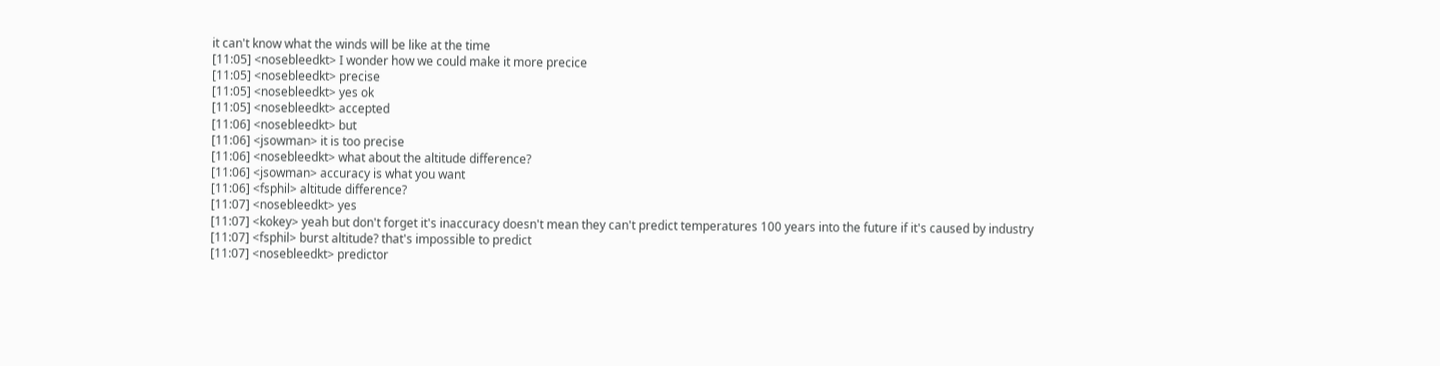it can't know what the winds will be like at the time
[11:05] <nosebleedkt> I wonder how we could make it more precice
[11:05] <nosebleedkt> precise
[11:05] <nosebleedkt> yes ok
[11:05] <nosebleedkt> accepted
[11:06] <nosebleedkt> but
[11:06] <jsowman> it is too precise
[11:06] <nosebleedkt> what about the altitude difference?
[11:06] <jsowman> accuracy is what you want
[11:06] <fsphil> altitude difference?
[11:07] <nosebleedkt> yes
[11:07] <kokey> yeah but don't forget it's inaccuracy doesn't mean they can't predict temperatures 100 years into the future if it's caused by industry
[11:07] <fsphil> burst altitude? that's impossible to predict
[11:07] <nosebleedkt> predictor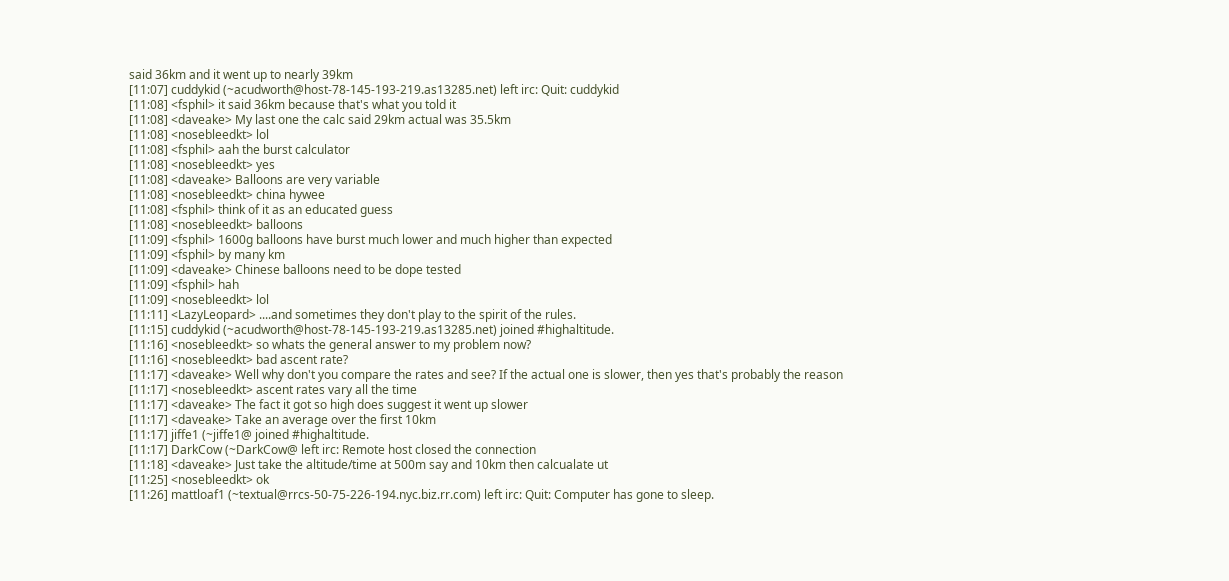said 36km and it went up to nearly 39km
[11:07] cuddykid (~acudworth@host-78-145-193-219.as13285.net) left irc: Quit: cuddykid
[11:08] <fsphil> it said 36km because that's what you told it
[11:08] <daveake> My last one the calc said 29km actual was 35.5km
[11:08] <nosebleedkt> lol
[11:08] <fsphil> aah the burst calculator
[11:08] <nosebleedkt> yes
[11:08] <daveake> Balloons are very variable
[11:08] <nosebleedkt> china hywee
[11:08] <fsphil> think of it as an educated guess
[11:08] <nosebleedkt> balloons
[11:09] <fsphil> 1600g balloons have burst much lower and much higher than expected
[11:09] <fsphil> by many km
[11:09] <daveake> Chinese balloons need to be dope tested
[11:09] <fsphil> hah
[11:09] <nosebleedkt> lol
[11:11] <LazyLeopard> ....and sometimes they don't play to the spirit of the rules.
[11:15] cuddykid (~acudworth@host-78-145-193-219.as13285.net) joined #highaltitude.
[11:16] <nosebleedkt> so whats the general answer to my problem now?
[11:16] <nosebleedkt> bad ascent rate?
[11:17] <daveake> Well why don't you compare the rates and see? If the actual one is slower, then yes that's probably the reason
[11:17] <nosebleedkt> ascent rates vary all the time
[11:17] <daveake> The fact it got so high does suggest it went up slower
[11:17] <daveake> Take an average over the first 10km
[11:17] jiffe1 (~jiffe1@ joined #highaltitude.
[11:17] DarkCow (~DarkCow@ left irc: Remote host closed the connection
[11:18] <daveake> Just take the altitude/time at 500m say and 10km then calcualate ut
[11:25] <nosebleedkt> ok
[11:26] mattloaf1 (~textual@rrcs-50-75-226-194.nyc.biz.rr.com) left irc: Quit: Computer has gone to sleep.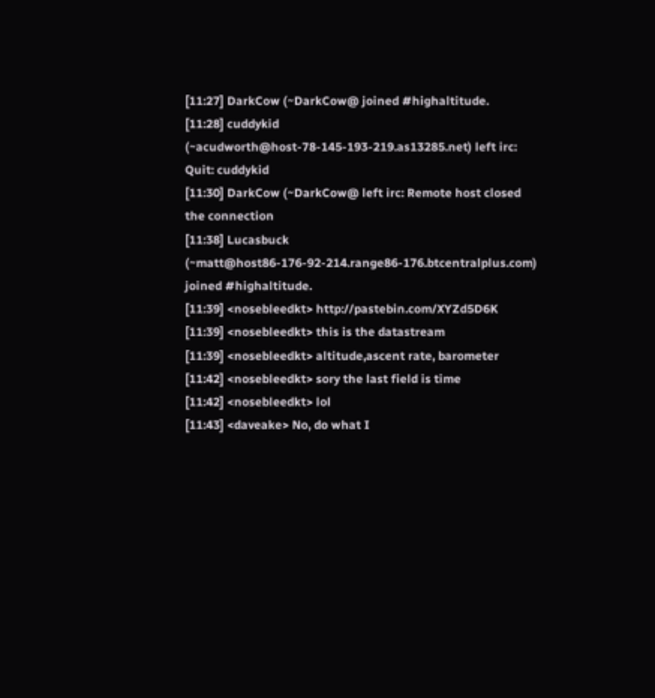[11:27] DarkCow (~DarkCow@ joined #highaltitude.
[11:28] cuddykid (~acudworth@host-78-145-193-219.as13285.net) left irc: Quit: cuddykid
[11:30] DarkCow (~DarkCow@ left irc: Remote host closed the connection
[11:38] Lucasbuck (~matt@host86-176-92-214.range86-176.btcentralplus.com) joined #highaltitude.
[11:39] <nosebleedkt> http://pastebin.com/XYZd5D6K
[11:39] <nosebleedkt> this is the datastream
[11:39] <nosebleedkt> altitude,ascent rate, barometer
[11:42] <nosebleedkt> sory the last field is time
[11:42] <nosebleedkt> lol
[11:43] <daveake> No, do what I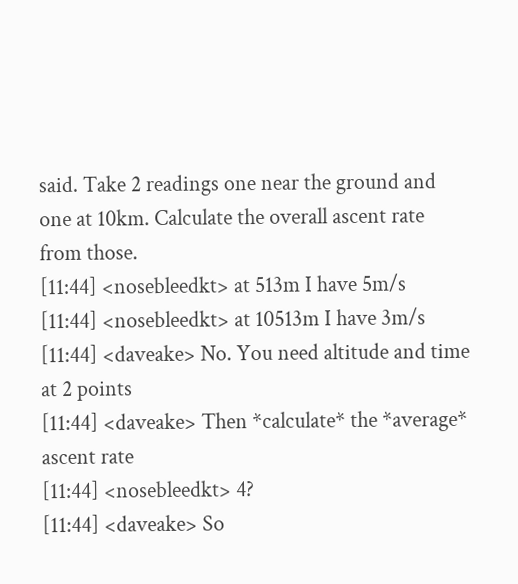said. Take 2 readings one near the ground and one at 10km. Calculate the overall ascent rate from those.
[11:44] <nosebleedkt> at 513m I have 5m/s
[11:44] <nosebleedkt> at 10513m I have 3m/s
[11:44] <daveake> No. You need altitude and time at 2 points
[11:44] <daveake> Then *calculate* the *average* ascent rate
[11:44] <nosebleedkt> 4?
[11:44] <daveake> So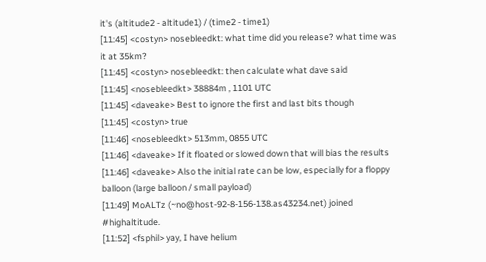it's (altitude2 - altitude1) / (time2 - time1)
[11:45] <costyn> nosebleedkt: what time did you release? what time was it at 35km?
[11:45] <costyn> nosebleedkt: then calculate what dave said
[11:45] <nosebleedkt> 38884m , 1101 UTC
[11:45] <daveake> Best to ignore the first and last bits though
[11:45] <costyn> true
[11:46] <nosebleedkt> 513mm, 0855 UTC
[11:46] <daveake> If it floated or slowed down that will bias the results
[11:46] <daveake> Also the initial rate can be low, especially for a floppy balloon (large balloon / small payload)
[11:49] MoALTz (~no@host-92-8-156-138.as43234.net) joined #highaltitude.
[11:52] <fsphil> yay, I have helium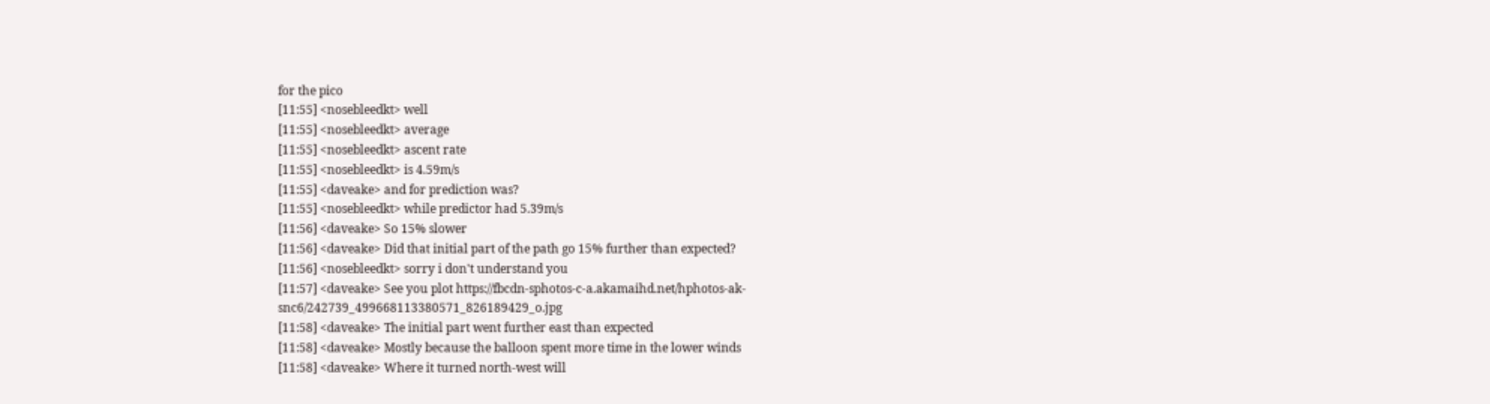for the pico
[11:55] <nosebleedkt> well
[11:55] <nosebleedkt> average
[11:55] <nosebleedkt> ascent rate
[11:55] <nosebleedkt> is 4.59m/s
[11:55] <daveake> and for prediction was?
[11:55] <nosebleedkt> while predictor had 5.39m/s
[11:56] <daveake> So 15% slower
[11:56] <daveake> Did that initial part of the path go 15% further than expected?
[11:56] <nosebleedkt> sorry i don't understand you
[11:57] <daveake> See you plot https://fbcdn-sphotos-c-a.akamaihd.net/hphotos-ak-snc6/242739_499668113380571_826189429_o.jpg
[11:58] <daveake> The initial part went further east than expected
[11:58] <daveake> Mostly because the balloon spent more time in the lower winds
[11:58] <daveake> Where it turned north-west will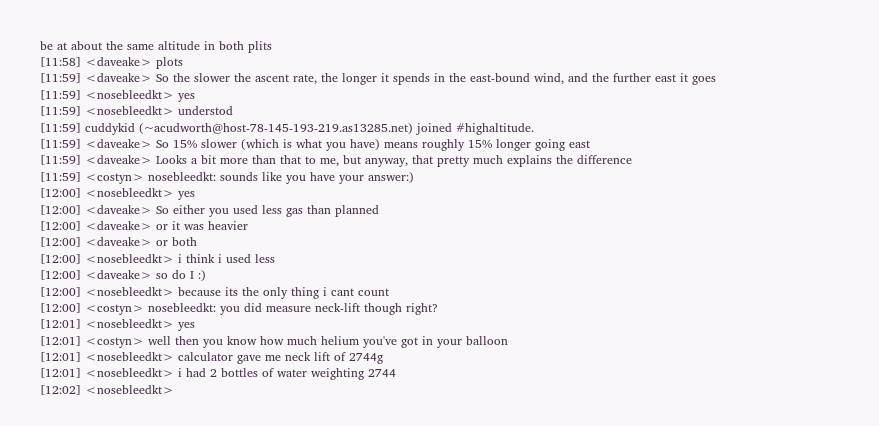be at about the same altitude in both plits
[11:58] <daveake> plots
[11:59] <daveake> So the slower the ascent rate, the longer it spends in the east-bound wind, and the further east it goes
[11:59] <nosebleedkt> yes
[11:59] <nosebleedkt> understod
[11:59] cuddykid (~acudworth@host-78-145-193-219.as13285.net) joined #highaltitude.
[11:59] <daveake> So 15% slower (which is what you have) means roughly 15% longer going east
[11:59] <daveake> Looks a bit more than that to me, but anyway, that pretty much explains the difference
[11:59] <costyn> nosebleedkt: sounds like you have your answer:)
[12:00] <nosebleedkt> yes
[12:00] <daveake> So either you used less gas than planned
[12:00] <daveake> or it was heavier
[12:00] <daveake> or both
[12:00] <nosebleedkt> i think i used less
[12:00] <daveake> so do I :)
[12:00] <nosebleedkt> because its the only thing i cant count
[12:00] <costyn> nosebleedkt: you did measure neck-lift though right?
[12:01] <nosebleedkt> yes
[12:01] <costyn> well then you know how much helium you've got in your balloon
[12:01] <nosebleedkt> calculator gave me neck lift of 2744g
[12:01] <nosebleedkt> i had 2 bottles of water weighting 2744
[12:02] <nosebleedkt>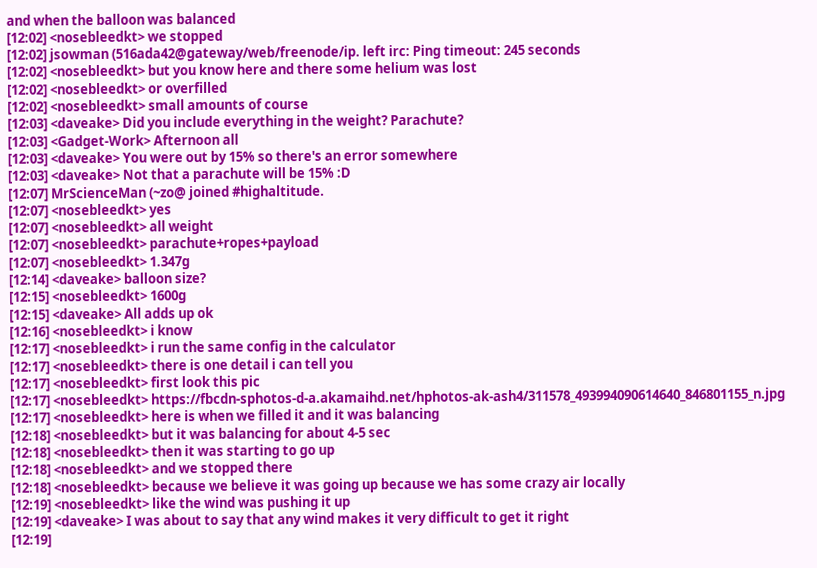and when the balloon was balanced
[12:02] <nosebleedkt> we stopped
[12:02] jsowman (516ada42@gateway/web/freenode/ip. left irc: Ping timeout: 245 seconds
[12:02] <nosebleedkt> but you know here and there some helium was lost
[12:02] <nosebleedkt> or overfilled
[12:02] <nosebleedkt> small amounts of course
[12:03] <daveake> Did you include everything in the weight? Parachute?
[12:03] <Gadget-Work> Afternoon all
[12:03] <daveake> You were out by 15% so there's an error somewhere
[12:03] <daveake> Not that a parachute will be 15% :D
[12:07] MrScienceMan (~zo@ joined #highaltitude.
[12:07] <nosebleedkt> yes
[12:07] <nosebleedkt> all weight
[12:07] <nosebleedkt> parachute+ropes+payload
[12:07] <nosebleedkt> 1.347g
[12:14] <daveake> balloon size?
[12:15] <nosebleedkt> 1600g
[12:15] <daveake> All adds up ok
[12:16] <nosebleedkt> i know
[12:17] <nosebleedkt> i run the same config in the calculator
[12:17] <nosebleedkt> there is one detail i can tell you
[12:17] <nosebleedkt> first look this pic
[12:17] <nosebleedkt> https://fbcdn-sphotos-d-a.akamaihd.net/hphotos-ak-ash4/311578_493994090614640_846801155_n.jpg
[12:17] <nosebleedkt> here is when we filled it and it was balancing
[12:18] <nosebleedkt> but it was balancing for about 4-5 sec
[12:18] <nosebleedkt> then it was starting to go up
[12:18] <nosebleedkt> and we stopped there
[12:18] <nosebleedkt> because we believe it was going up because we has some crazy air locally
[12:19] <nosebleedkt> like the wind was pushing it up
[12:19] <daveake> I was about to say that any wind makes it very difficult to get it right
[12:19]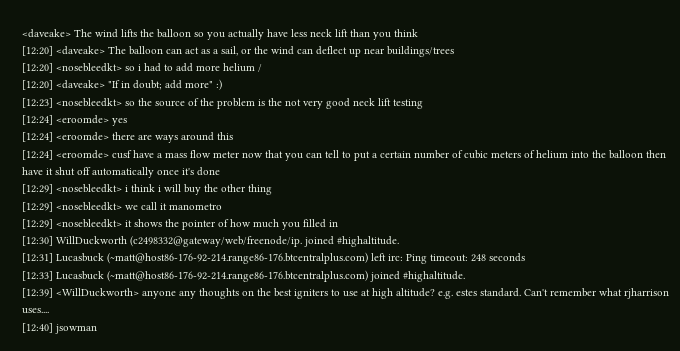<daveake> The wind lifts the balloon so you actually have less neck lift than you think
[12:20] <daveake> The balloon can act as a sail, or the wind can deflect up near buildings/trees
[12:20] <nosebleedkt> so i had to add more helium /
[12:20] <daveake> "If in doubt; add more" :)
[12:23] <nosebleedkt> so the source of the problem is the not very good neck lift testing
[12:24] <eroomde> yes
[12:24] <eroomde> there are ways around this
[12:24] <eroomde> cusf have a mass flow meter now that you can tell to put a certain number of cubic meters of helium into the balloon then have it shut off automatically once it's done
[12:29] <nosebleedkt> i think i will buy the other thing
[12:29] <nosebleedkt> we call it manometro
[12:29] <nosebleedkt> it shows the pointer of how much you filled in
[12:30] WillDuckworth (c2498332@gateway/web/freenode/ip. joined #highaltitude.
[12:31] Lucasbuck (~matt@host86-176-92-214.range86-176.btcentralplus.com) left irc: Ping timeout: 248 seconds
[12:33] Lucasbuck (~matt@host86-176-92-214.range86-176.btcentralplus.com) joined #highaltitude.
[12:39] <WillDuckworth> anyone any thoughts on the best igniters to use at high altitude? e.g. estes standard. Can't remember what rjharrison uses....
[12:40] jsowman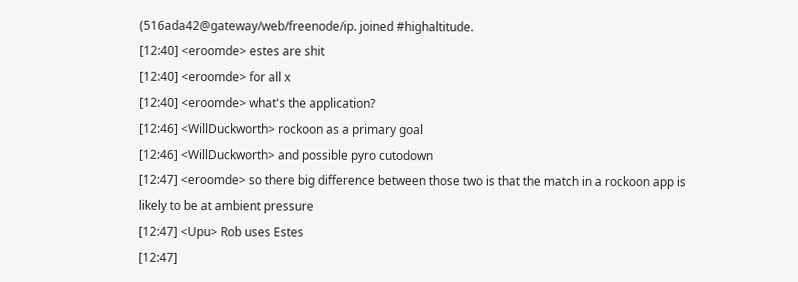(516ada42@gateway/web/freenode/ip. joined #highaltitude.
[12:40] <eroomde> estes are shit
[12:40] <eroomde> for all x
[12:40] <eroomde> what's the application?
[12:46] <WillDuckworth> rockoon as a primary goal
[12:46] <WillDuckworth> and possible pyro cutodown
[12:47] <eroomde> so there big difference between those two is that the match in a rockoon app is likely to be at ambient pressure
[12:47] <Upu> Rob uses Estes
[12:47]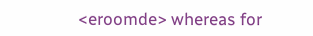<eroomde> whereas for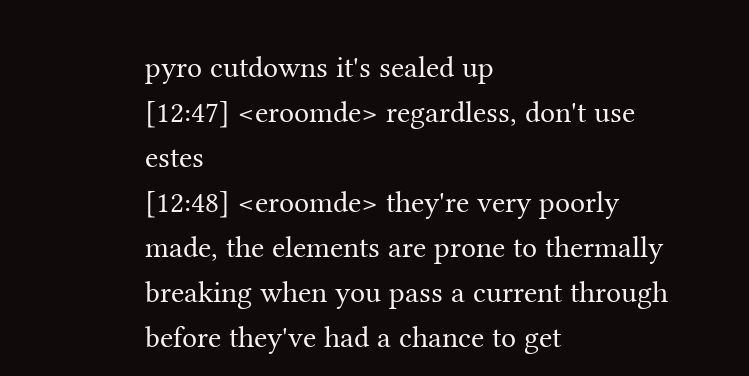pyro cutdowns it's sealed up
[12:47] <eroomde> regardless, don't use estes
[12:48] <eroomde> they're very poorly made, the elements are prone to thermally breaking when you pass a current through before they've had a chance to get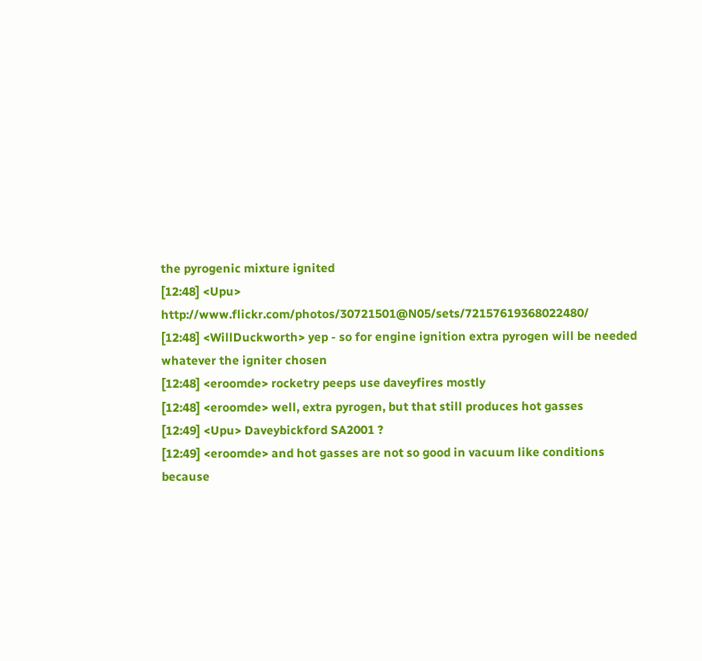the pyrogenic mixture ignited
[12:48] <Upu> http://www.flickr.com/photos/30721501@N05/sets/72157619368022480/
[12:48] <WillDuckworth> yep - so for engine ignition extra pyrogen will be needed whatever the igniter chosen
[12:48] <eroomde> rocketry peeps use daveyfires mostly
[12:48] <eroomde> well, extra pyrogen, but that still produces hot gasses
[12:49] <Upu> Daveybickford SA2001 ?
[12:49] <eroomde> and hot gasses are not so good in vacuum like conditions because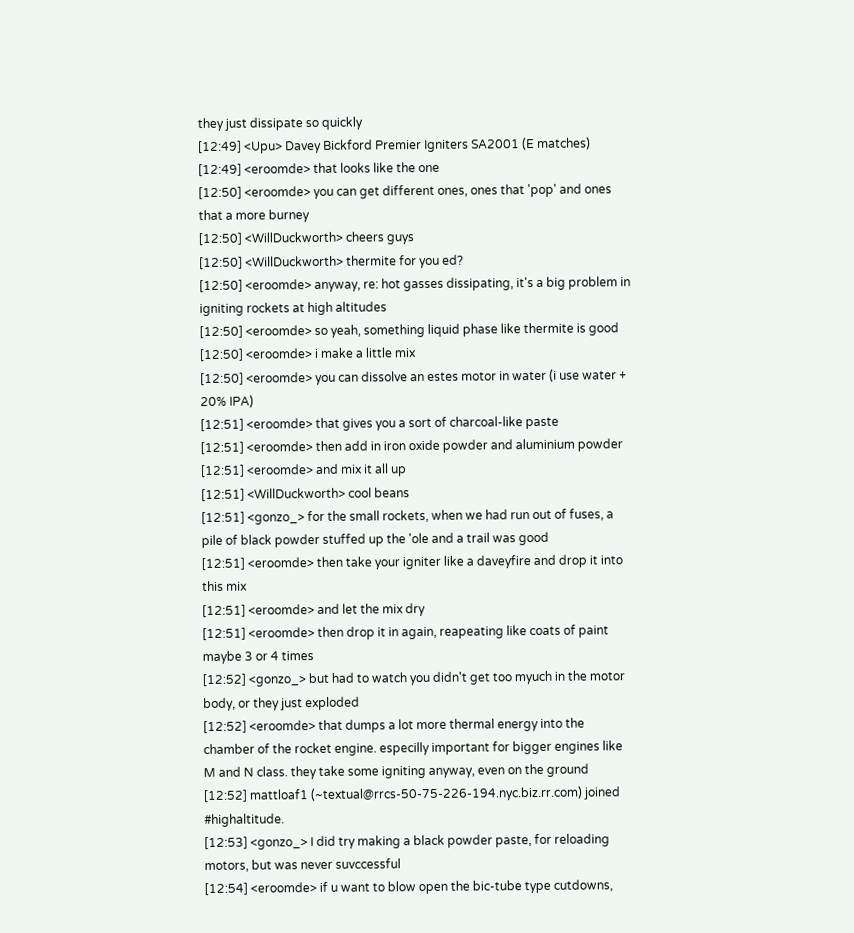they just dissipate so quickly
[12:49] <Upu> Davey Bickford Premier Igniters SA2001 (E matches)
[12:49] <eroomde> that looks like the one
[12:50] <eroomde> you can get different ones, ones that 'pop' and ones that a more burney
[12:50] <WillDuckworth> cheers guys
[12:50] <WillDuckworth> thermite for you ed?
[12:50] <eroomde> anyway, re: hot gasses dissipating, it's a big problem in igniting rockets at high altitudes
[12:50] <eroomde> so yeah, something liquid phase like thermite is good
[12:50] <eroomde> i make a little mix
[12:50] <eroomde> you can dissolve an estes motor in water (i use water + 20% IPA)
[12:51] <eroomde> that gives you a sort of charcoal-like paste
[12:51] <eroomde> then add in iron oxide powder and aluminium powder
[12:51] <eroomde> and mix it all up
[12:51] <WillDuckworth> cool beans
[12:51] <gonzo_> for the small rockets, when we had run out of fuses, a pile of black powder stuffed up the 'ole and a trail was good
[12:51] <eroomde> then take your igniter like a daveyfire and drop it into this mix
[12:51] <eroomde> and let the mix dry
[12:51] <eroomde> then drop it in again, reapeating like coats of paint maybe 3 or 4 times
[12:52] <gonzo_> but had to watch you didn't get too myuch in the motor body, or they just exploded
[12:52] <eroomde> that dumps a lot more thermal energy into the chamber of the rocket engine. especilly important for bigger engines like M and N class. they take some igniting anyway, even on the ground
[12:52] mattloaf1 (~textual@rrcs-50-75-226-194.nyc.biz.rr.com) joined #highaltitude.
[12:53] <gonzo_> I did try making a black powder paste, for reloading motors, but was never suvccessful
[12:54] <eroomde> if u want to blow open the bic-tube type cutdowns,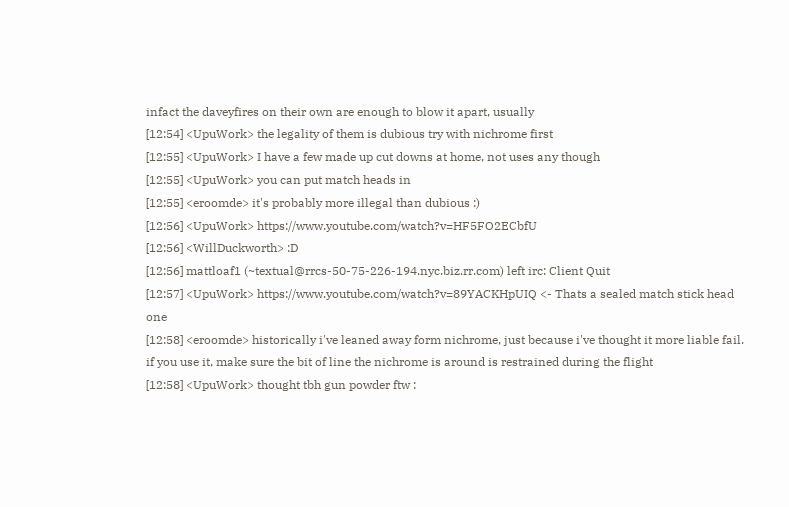infact the daveyfires on their own are enough to blow it apart, usually
[12:54] <UpuWork> the legality of them is dubious try with nichrome first
[12:55] <UpuWork> I have a few made up cut downs at home, not uses any though
[12:55] <UpuWork> you can put match heads in
[12:55] <eroomde> it's probably more illegal than dubious :)
[12:56] <UpuWork> https://www.youtube.com/watch?v=HF5FO2ECbfU
[12:56] <WillDuckworth> :D
[12:56] mattloaf1 (~textual@rrcs-50-75-226-194.nyc.biz.rr.com) left irc: Client Quit
[12:57] <UpuWork> https://www.youtube.com/watch?v=89YACKHpUIQ <- Thats a sealed match stick head one
[12:58] <eroomde> historically i've leaned away form nichrome, just because i've thought it more liable fail. if you use it, make sure the bit of line the nichrome is around is restrained during the flight
[12:58] <UpuWork> thought tbh gun powder ftw :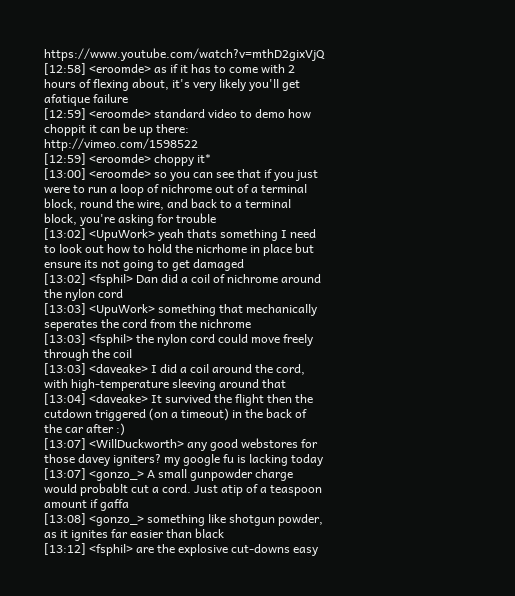https://www.youtube.com/watch?v=mthD2gixVjQ
[12:58] <eroomde> as if it has to come with 2 hours of flexing about, it's very likely you'll get afatique failure
[12:59] <eroomde> standard video to demo how choppit it can be up there: http://vimeo.com/1598522
[12:59] <eroomde> choppy it*
[13:00] <eroomde> so you can see that if you just were to run a loop of nichrome out of a terminal block, round the wire, and back to a terminal block, you're asking for trouble
[13:02] <UpuWork> yeah thats something I need to look out how to hold the nicrhome in place but ensure its not going to get damaged
[13:02] <fsphil> Dan did a coil of nichrome around the nylon cord
[13:03] <UpuWork> something that mechanically seperates the cord from the nichrome
[13:03] <fsphil> the nylon cord could move freely through the coil
[13:03] <daveake> I did a coil around the cord, with high-temperature sleeving around that
[13:04] <daveake> It survived the flight then the cutdown triggered (on a timeout) in the back of the car after :)
[13:07] <WillDuckworth> any good webstores for those davey igniters? my google fu is lacking today
[13:07] <gonzo_> A small gunpowder charge would probablt cut a cord. Just atip of a teaspoon amount if gaffa
[13:08] <gonzo_> something like shotgun powder, as it ignites far easier than black
[13:12] <fsphil> are the explosive cut-downs easy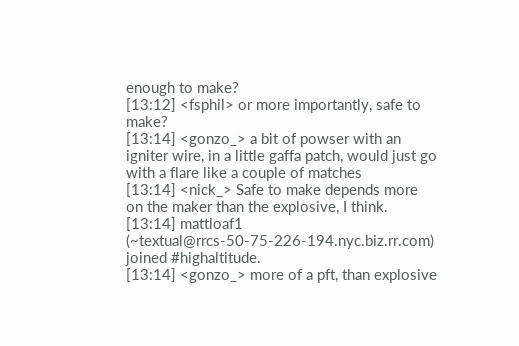enough to make?
[13:12] <fsphil> or more importantly, safe to make?
[13:14] <gonzo_> a bit of powser with an igniter wire, in a little gaffa patch, would just go with a flare like a couple of matches
[13:14] <nick_> Safe to make depends more on the maker than the explosive, I think.
[13:14] mattloaf1 (~textual@rrcs-50-75-226-194.nyc.biz.rr.com) joined #highaltitude.
[13:14] <gonzo_> more of a pft, than explosive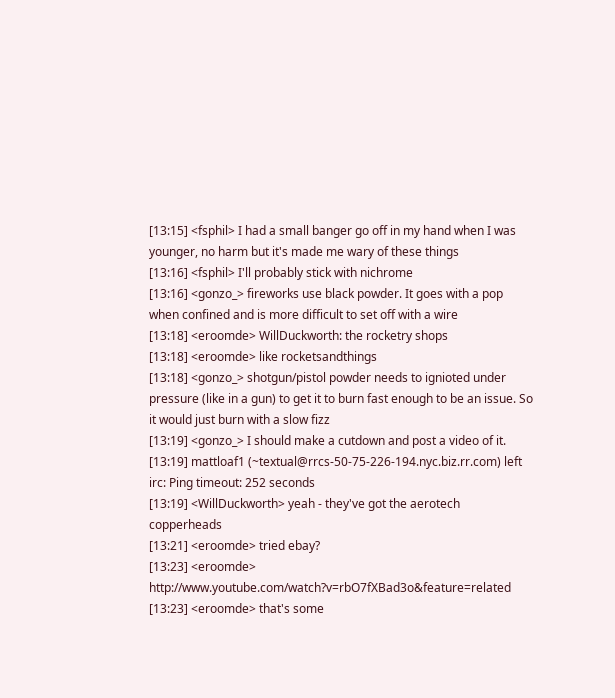[13:15] <fsphil> I had a small banger go off in my hand when I was younger, no harm but it's made me wary of these things
[13:16] <fsphil> I'll probably stick with nichrome
[13:16] <gonzo_> fireworks use black powder. It goes with a pop when confined and is more difficult to set off with a wire
[13:18] <eroomde> WillDuckworth: the rocketry shops
[13:18] <eroomde> like rocketsandthings
[13:18] <gonzo_> shotgun/pistol powder needs to ignioted under pressure (like in a gun) to get it to burn fast enough to be an issue. So it would just burn with a slow fizz
[13:19] <gonzo_> I should make a cutdown and post a video of it.
[13:19] mattloaf1 (~textual@rrcs-50-75-226-194.nyc.biz.rr.com) left irc: Ping timeout: 252 seconds
[13:19] <WillDuckworth> yeah - they've got the aerotech copperheads
[13:21] <eroomde> tried ebay?
[13:23] <eroomde> http://www.youtube.com/watch?v=rbO7fXBad3o&feature=related
[13:23] <eroomde> that's some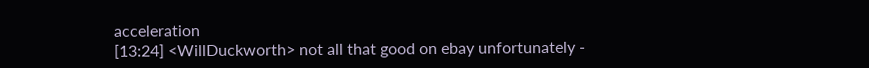acceleration
[13:24] <WillDuckworth> not all that good on ebay unfortunately -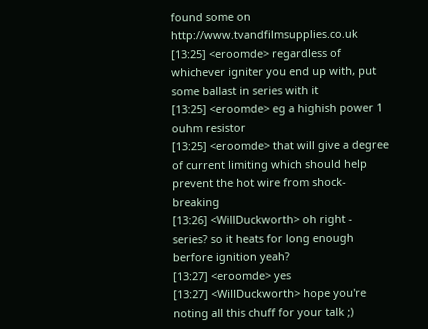found some on http://www.tvandfilmsupplies.co.uk
[13:25] <eroomde> regardless of whichever igniter you end up with, put some ballast in series with it
[13:25] <eroomde> eg a highish power 1 ouhm resistor
[13:25] <eroomde> that will give a degree of current limiting which should help prevent the hot wire from shock-breaking
[13:26] <WillDuckworth> oh right - series? so it heats for long enough berfore ignition yeah?
[13:27] <eroomde> yes
[13:27] <WillDuckworth> hope you're noting all this chuff for your talk ;)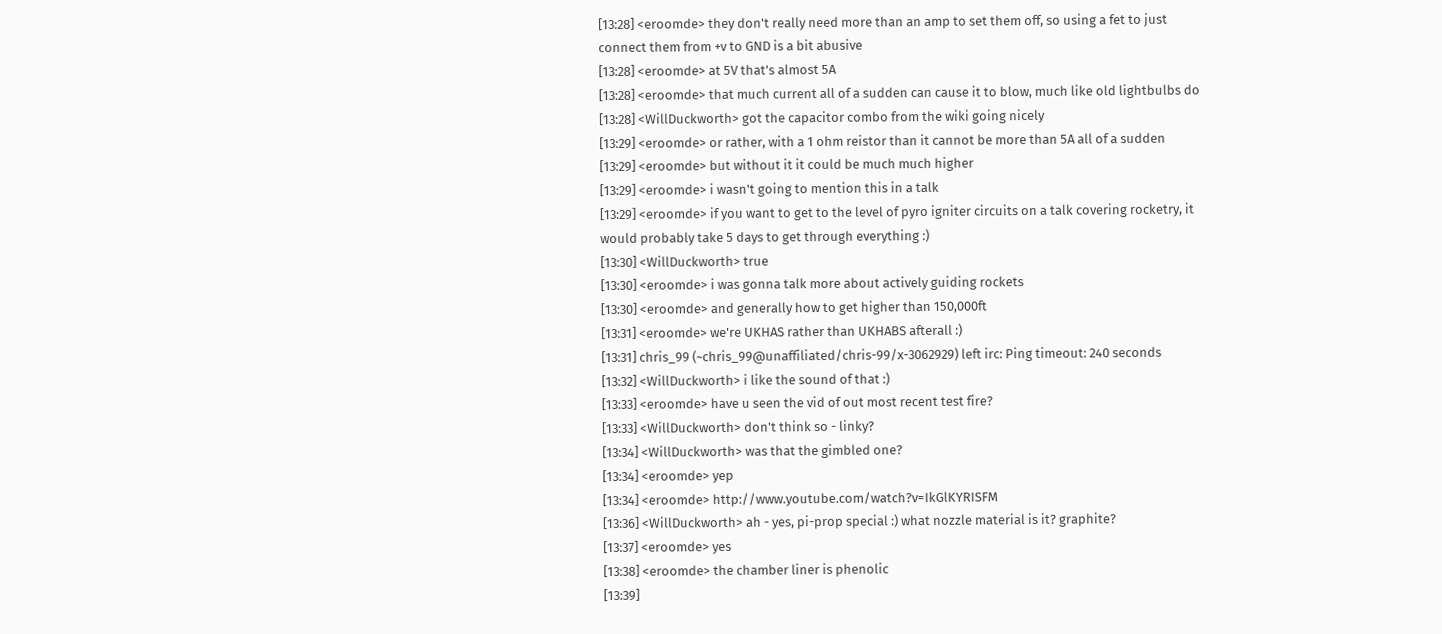[13:28] <eroomde> they don't really need more than an amp to set them off, so using a fet to just connect them from +v to GND is a bit abusive
[13:28] <eroomde> at 5V that's almost 5A
[13:28] <eroomde> that much current all of a sudden can cause it to blow, much like old lightbulbs do
[13:28] <WillDuckworth> got the capacitor combo from the wiki going nicely
[13:29] <eroomde> or rather, with a 1 ohm reistor than it cannot be more than 5A all of a sudden
[13:29] <eroomde> but without it it could be much much higher
[13:29] <eroomde> i wasn't going to mention this in a talk
[13:29] <eroomde> if you want to get to the level of pyro igniter circuits on a talk covering rocketry, it would probably take 5 days to get through everything :)
[13:30] <WillDuckworth> true
[13:30] <eroomde> i was gonna talk more about actively guiding rockets
[13:30] <eroomde> and generally how to get higher than 150,000ft
[13:31] <eroomde> we're UKHAS rather than UKHABS afterall :)
[13:31] chris_99 (~chris_99@unaffiliated/chris-99/x-3062929) left irc: Ping timeout: 240 seconds
[13:32] <WillDuckworth> i like the sound of that :)
[13:33] <eroomde> have u seen the vid of out most recent test fire?
[13:33] <WillDuckworth> don't think so - linky?
[13:34] <WillDuckworth> was that the gimbled one?
[13:34] <eroomde> yep
[13:34] <eroomde> http://www.youtube.com/watch?v=IkGlKYRISFM
[13:36] <WillDuckworth> ah - yes, pi-prop special :) what nozzle material is it? graphite?
[13:37] <eroomde> yes
[13:38] <eroomde> the chamber liner is phenolic
[13:39]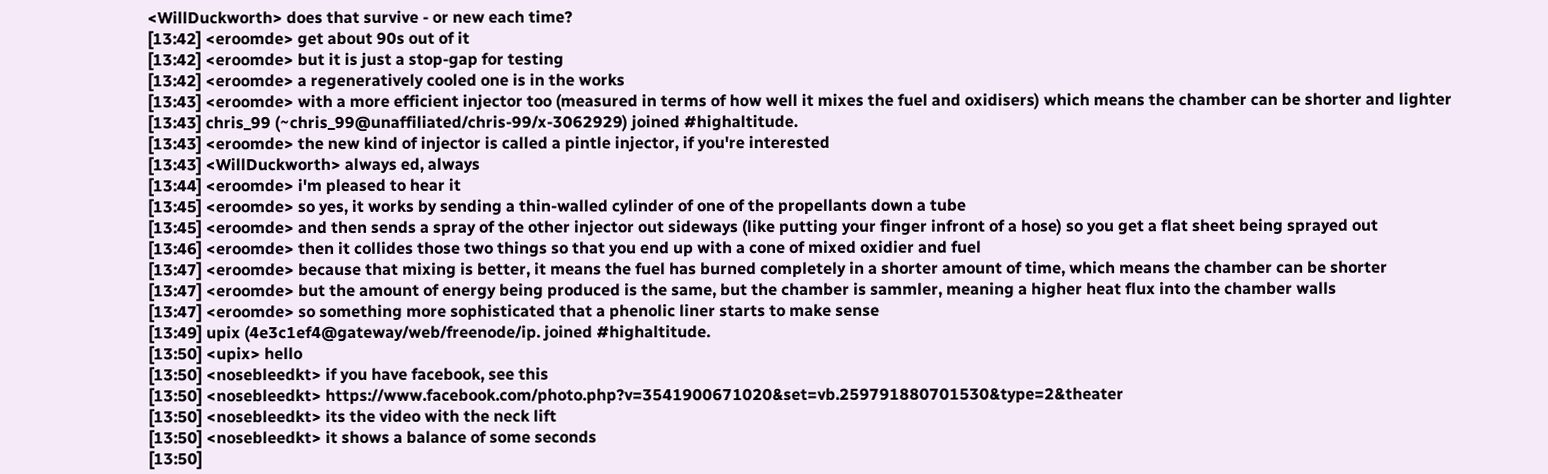<WillDuckworth> does that survive - or new each time?
[13:42] <eroomde> get about 90s out of it
[13:42] <eroomde> but it is just a stop-gap for testing
[13:42] <eroomde> a regeneratively cooled one is in the works
[13:43] <eroomde> with a more efficient injector too (measured in terms of how well it mixes the fuel and oxidisers) which means the chamber can be shorter and lighter
[13:43] chris_99 (~chris_99@unaffiliated/chris-99/x-3062929) joined #highaltitude.
[13:43] <eroomde> the new kind of injector is called a pintle injector, if you're interested
[13:43] <WillDuckworth> always ed, always
[13:44] <eroomde> i'm pleased to hear it
[13:45] <eroomde> so yes, it works by sending a thin-walled cylinder of one of the propellants down a tube
[13:45] <eroomde> and then sends a spray of the other injector out sideways (like putting your finger infront of a hose) so you get a flat sheet being sprayed out
[13:46] <eroomde> then it collides those two things so that you end up with a cone of mixed oxidier and fuel
[13:47] <eroomde> because that mixing is better, it means the fuel has burned completely in a shorter amount of time, which means the chamber can be shorter
[13:47] <eroomde> but the amount of energy being produced is the same, but the chamber is sammler, meaning a higher heat flux into the chamber walls
[13:47] <eroomde> so something more sophisticated that a phenolic liner starts to make sense
[13:49] upix (4e3c1ef4@gateway/web/freenode/ip. joined #highaltitude.
[13:50] <upix> hello
[13:50] <nosebleedkt> if you have facebook, see this
[13:50] <nosebleedkt> https://www.facebook.com/photo.php?v=3541900671020&set=vb.259791880701530&type=2&theater
[13:50] <nosebleedkt> its the video with the neck lift
[13:50] <nosebleedkt> it shows a balance of some seconds
[13:50]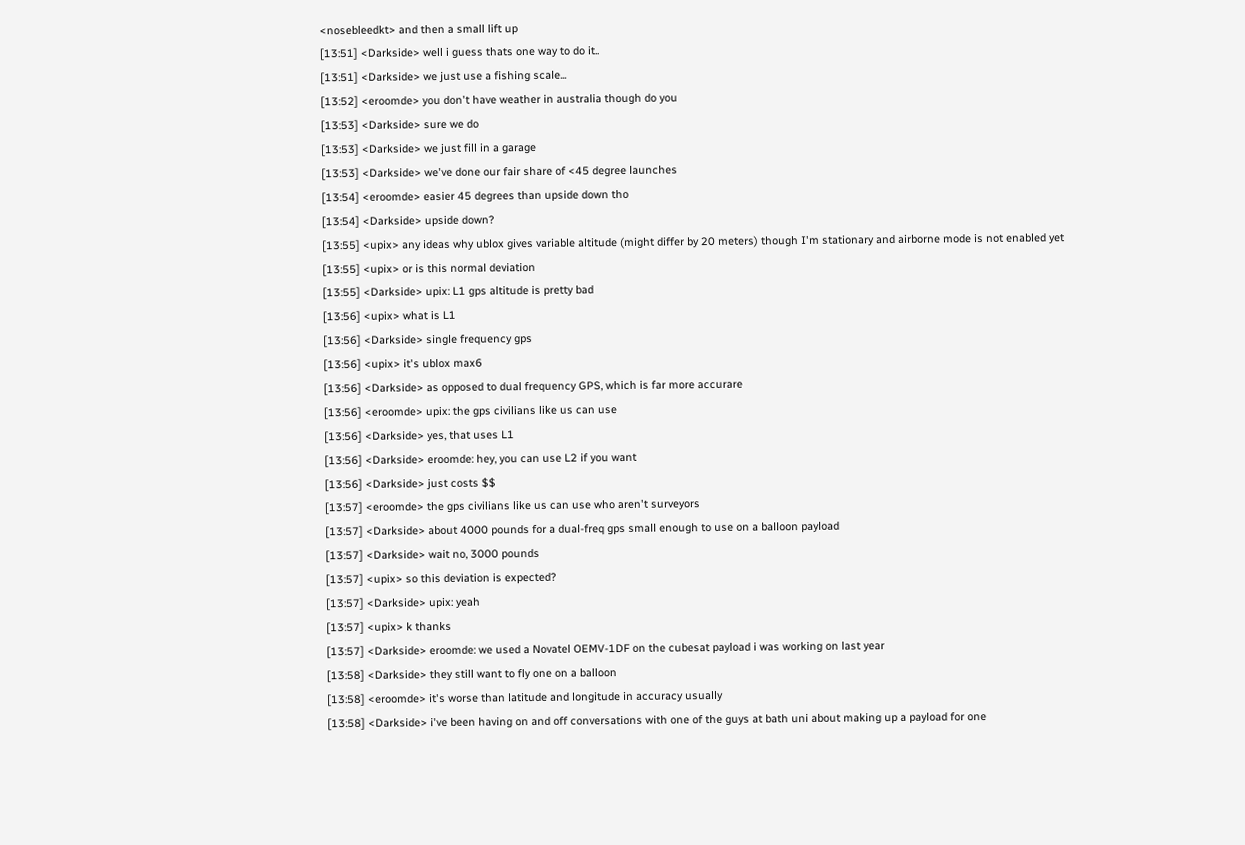<nosebleedkt> and then a small lift up
[13:51] <Darkside> well i guess thats one way to do it..
[13:51] <Darkside> we just use a fishing scale...
[13:52] <eroomde> you don't have weather in australia though do you
[13:53] <Darkside> sure we do
[13:53] <Darkside> we just fill in a garage
[13:53] <Darkside> we've done our fair share of <45 degree launches
[13:54] <eroomde> easier 45 degrees than upside down tho
[13:54] <Darkside> upside down?
[13:55] <upix> any ideas why ublox gives variable altitude (might differ by 20 meters) though I'm stationary and airborne mode is not enabled yet
[13:55] <upix> or is this normal deviation
[13:55] <Darkside> upix: L1 gps altitude is pretty bad
[13:56] <upix> what is L1
[13:56] <Darkside> single frequency gps
[13:56] <upix> it's ublox max6
[13:56] <Darkside> as opposed to dual frequency GPS, which is far more accurare
[13:56] <eroomde> upix: the gps civilians like us can use
[13:56] <Darkside> yes, that uses L1
[13:56] <Darkside> eroomde: hey, you can use L2 if you want
[13:56] <Darkside> just costs $$
[13:57] <eroomde> the gps civilians like us can use who aren't surveyors
[13:57] <Darkside> about 4000 pounds for a dual-freq gps small enough to use on a balloon payload
[13:57] <Darkside> wait no, 3000 pounds
[13:57] <upix> so this deviation is expected?
[13:57] <Darkside> upix: yeah
[13:57] <upix> k thanks
[13:57] <Darkside> eroomde: we used a Novatel OEMV-1DF on the cubesat payload i was working on last year
[13:58] <Darkside> they still want to fly one on a balloon
[13:58] <eroomde> it's worse than latitude and longitude in accuracy usually
[13:58] <Darkside> i've been having on and off conversations with one of the guys at bath uni about making up a payload for one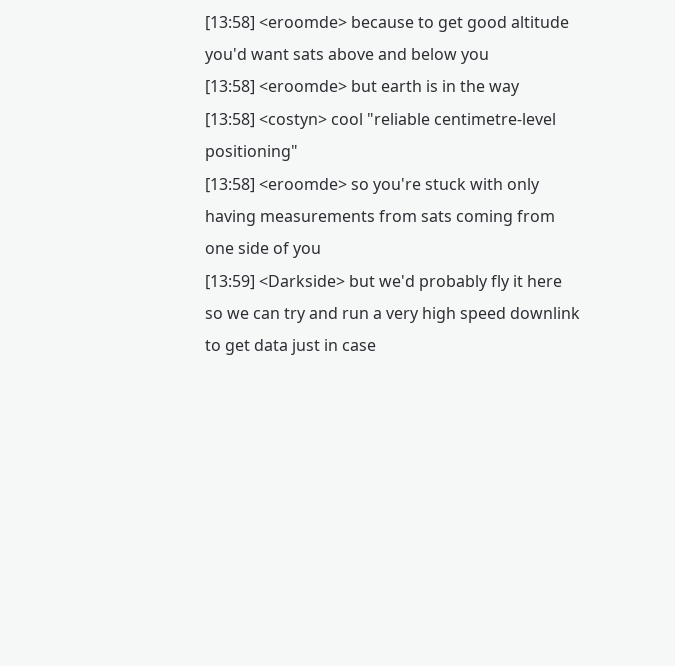[13:58] <eroomde> because to get good altitude you'd want sats above and below you
[13:58] <eroomde> but earth is in the way
[13:58] <costyn> cool "reliable centimetre-level positioning"
[13:58] <eroomde> so you're stuck with only having measurements from sats coming from one side of you
[13:59] <Darkside> but we'd probably fly it here so we can try and run a very high speed downlink to get data just in case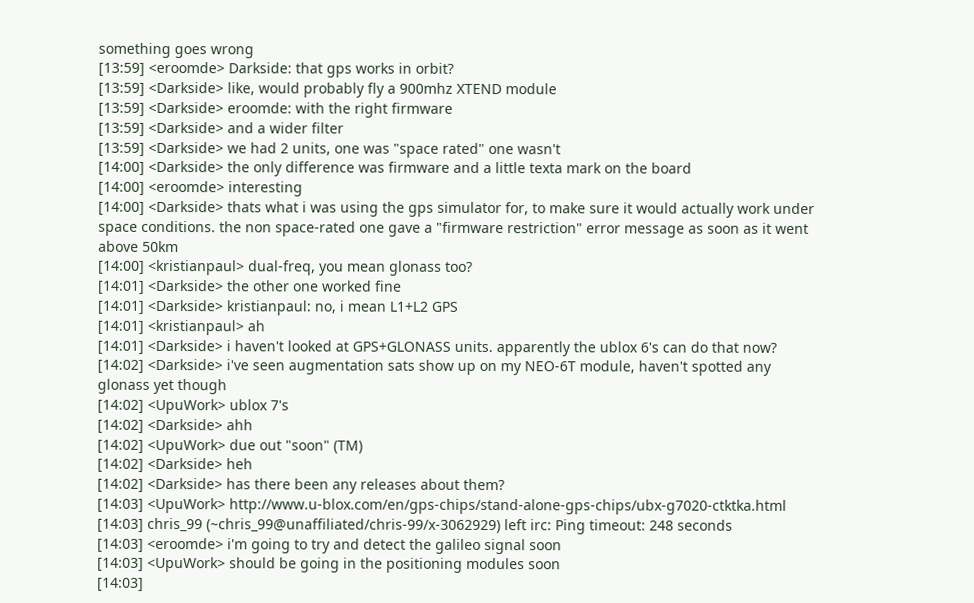something goes wrong
[13:59] <eroomde> Darkside: that gps works in orbit?
[13:59] <Darkside> like, would probably fly a 900mhz XTEND module
[13:59] <Darkside> eroomde: with the right firmware
[13:59] <Darkside> and a wider filter
[13:59] <Darkside> we had 2 units, one was "space rated" one wasn't
[14:00] <Darkside> the only difference was firmware and a little texta mark on the board
[14:00] <eroomde> interesting
[14:00] <Darkside> thats what i was using the gps simulator for, to make sure it would actually work under space conditions. the non space-rated one gave a "firmware restriction" error message as soon as it went above 50km
[14:00] <kristianpaul> dual-freq, you mean glonass too?
[14:01] <Darkside> the other one worked fine
[14:01] <Darkside> kristianpaul: no, i mean L1+L2 GPS
[14:01] <kristianpaul> ah
[14:01] <Darkside> i haven't looked at GPS+GLONASS units. apparently the ublox 6's can do that now?
[14:02] <Darkside> i've seen augmentation sats show up on my NEO-6T module, haven't spotted any glonass yet though
[14:02] <UpuWork> ublox 7's
[14:02] <Darkside> ahh
[14:02] <UpuWork> due out "soon" (TM)
[14:02] <Darkside> heh
[14:02] <Darkside> has there been any releases about them?
[14:03] <UpuWork> http://www.u-blox.com/en/gps-chips/stand-alone-gps-chips/ubx-g7020-ctktka.html
[14:03] chris_99 (~chris_99@unaffiliated/chris-99/x-3062929) left irc: Ping timeout: 248 seconds
[14:03] <eroomde> i'm going to try and detect the galileo signal soon
[14:03] <UpuWork> should be going in the positioning modules soon
[14:03]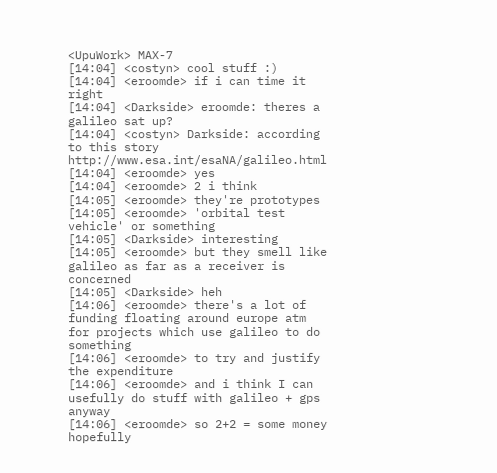<UpuWork> MAX-7
[14:04] <costyn> cool stuff :)
[14:04] <eroomde> if i can time it right
[14:04] <Darkside> eroomde: theres a galileo sat up?
[14:04] <costyn> Darkside: according to this story http://www.esa.int/esaNA/galileo.html
[14:04] <eroomde> yes
[14:04] <eroomde> 2 i think
[14:05] <eroomde> they're prototypes
[14:05] <eroomde> 'orbital test vehicle' or something
[14:05] <Darkside> interesting
[14:05] <eroomde> but they smell like galileo as far as a receiver is concerned
[14:05] <Darkside> heh
[14:06] <eroomde> there's a lot of funding floating around europe atm for projects which use galileo to do something
[14:06] <eroomde> to try and justify the expenditure
[14:06] <eroomde> and i think I can usefully do stuff with galileo + gps anyway
[14:06] <eroomde> so 2+2 = some money hopefully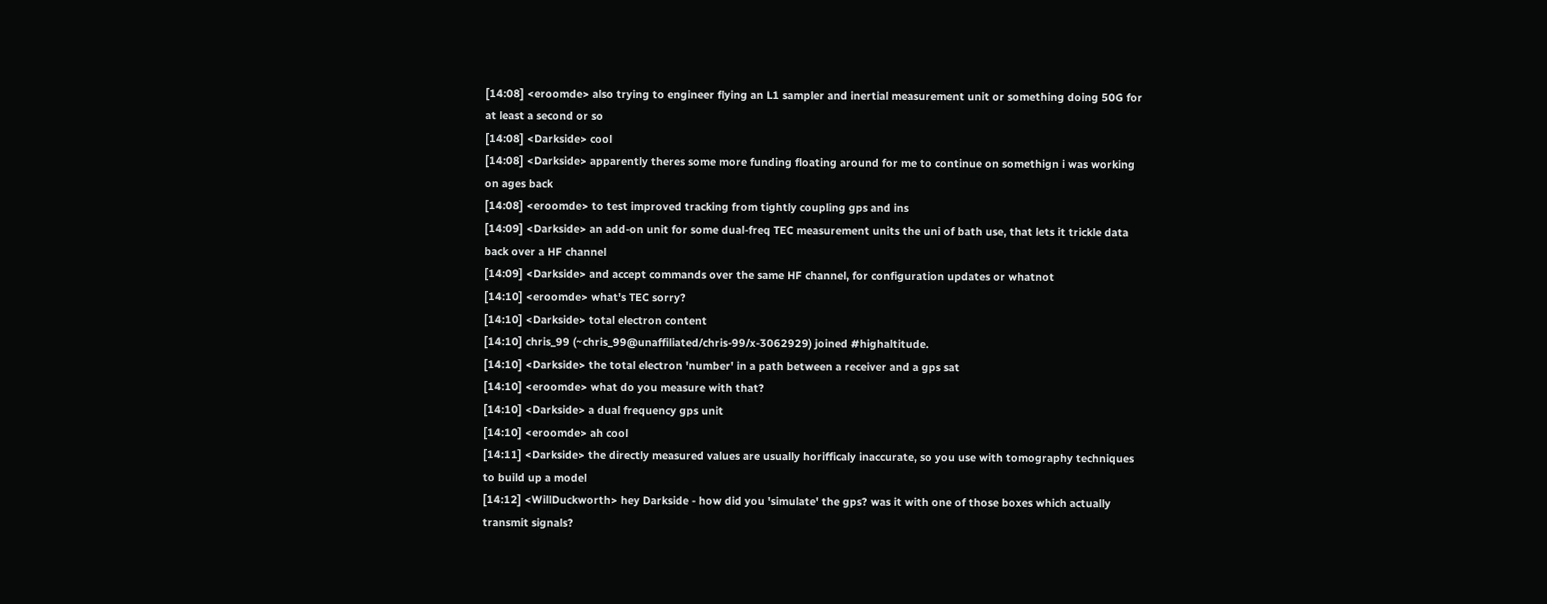[14:08] <eroomde> also trying to engineer flying an L1 sampler and inertial measurement unit or something doing 50G for at least a second or so
[14:08] <Darkside> cool
[14:08] <Darkside> apparently theres some more funding floating around for me to continue on somethign i was working on ages back
[14:08] <eroomde> to test improved tracking from tightly coupling gps and ins
[14:09] <Darkside> an add-on unit for some dual-freq TEC measurement units the uni of bath use, that lets it trickle data back over a HF channel
[14:09] <Darkside> and accept commands over the same HF channel, for configuration updates or whatnot
[14:10] <eroomde> what's TEC sorry?
[14:10] <Darkside> total electron content
[14:10] chris_99 (~chris_99@unaffiliated/chris-99/x-3062929) joined #highaltitude.
[14:10] <Darkside> the total electron 'number' in a path between a receiver and a gps sat
[14:10] <eroomde> what do you measure with that?
[14:10] <Darkside> a dual frequency gps unit
[14:10] <eroomde> ah cool
[14:11] <Darkside> the directly measured values are usually horifficaly inaccurate, so you use with tomography techniques to build up a model
[14:12] <WillDuckworth> hey Darkside - how did you 'simulate' the gps? was it with one of those boxes which actually transmit signals?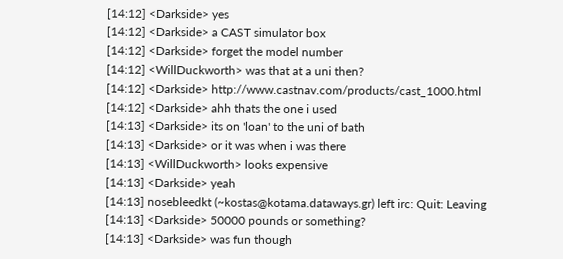[14:12] <Darkside> yes
[14:12] <Darkside> a CAST simulator box
[14:12] <Darkside> forget the model number
[14:12] <WillDuckworth> was that at a uni then?
[14:12] <Darkside> http://www.castnav.com/products/cast_1000.html
[14:12] <Darkside> ahh thats the one i used
[14:13] <Darkside> its on 'loan' to the uni of bath
[14:13] <Darkside> or it was when i was there
[14:13] <WillDuckworth> looks expensive
[14:13] <Darkside> yeah
[14:13] nosebleedkt (~kostas@kotama.dataways.gr) left irc: Quit: Leaving
[14:13] <Darkside> 50000 pounds or something?
[14:13] <Darkside> was fun though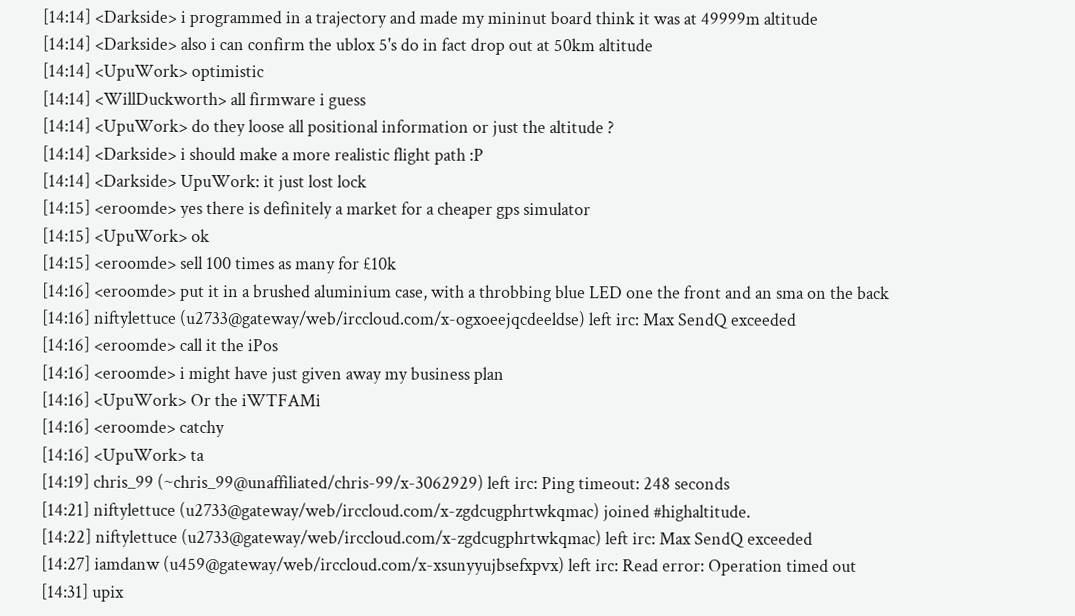[14:14] <Darkside> i programmed in a trajectory and made my mininut board think it was at 49999m altitude
[14:14] <Darkside> also i can confirm the ublox 5's do in fact drop out at 50km altitude
[14:14] <UpuWork> optimistic
[14:14] <WillDuckworth> all firmware i guess
[14:14] <UpuWork> do they loose all positional information or just the altitude ?
[14:14] <Darkside> i should make a more realistic flight path :P
[14:14] <Darkside> UpuWork: it just lost lock
[14:15] <eroomde> yes there is definitely a market for a cheaper gps simulator
[14:15] <UpuWork> ok
[14:15] <eroomde> sell 100 times as many for £10k
[14:16] <eroomde> put it in a brushed aluminium case, with a throbbing blue LED one the front and an sma on the back
[14:16] niftylettuce (u2733@gateway/web/irccloud.com/x-ogxoeejqcdeeldse) left irc: Max SendQ exceeded
[14:16] <eroomde> call it the iPos
[14:16] <eroomde> i might have just given away my business plan
[14:16] <UpuWork> Or the iWTFAMi
[14:16] <eroomde> catchy
[14:16] <UpuWork> ta
[14:19] chris_99 (~chris_99@unaffiliated/chris-99/x-3062929) left irc: Ping timeout: 248 seconds
[14:21] niftylettuce (u2733@gateway/web/irccloud.com/x-zgdcugphrtwkqmac) joined #highaltitude.
[14:22] niftylettuce (u2733@gateway/web/irccloud.com/x-zgdcugphrtwkqmac) left irc: Max SendQ exceeded
[14:27] iamdanw (u459@gateway/web/irccloud.com/x-xsunyyujbsefxpvx) left irc: Read error: Operation timed out
[14:31] upix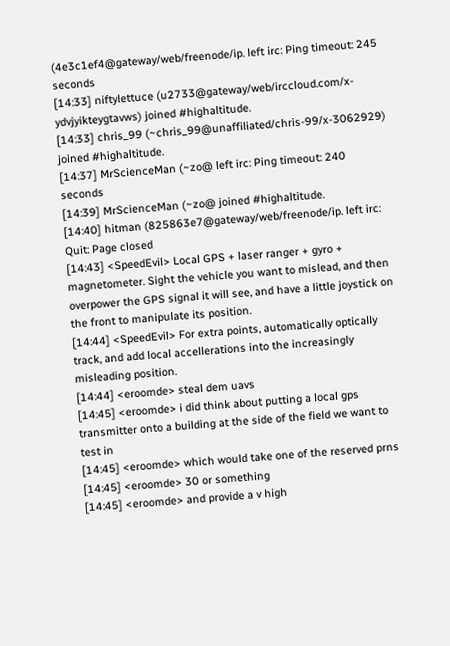(4e3c1ef4@gateway/web/freenode/ip. left irc: Ping timeout: 245 seconds
[14:33] niftylettuce (u2733@gateway/web/irccloud.com/x-ydvjyikteygtavws) joined #highaltitude.
[14:33] chris_99 (~chris_99@unaffiliated/chris-99/x-3062929) joined #highaltitude.
[14:37] MrScienceMan (~zo@ left irc: Ping timeout: 240 seconds
[14:39] MrScienceMan (~zo@ joined #highaltitude.
[14:40] hitman (825863e7@gateway/web/freenode/ip. left irc: Quit: Page closed
[14:43] <SpeedEvil> Local GPS + laser ranger + gyro + magnetometer. Sight the vehicle you want to mislead, and then overpower the GPS signal it will see, and have a little joystick on the front to manipulate its position.
[14:44] <SpeedEvil> For extra points, automatically optically track, and add local accellerations into the increasingly misleading position.
[14:44] <eroomde> steal dem uavs
[14:45] <eroomde> i did think about putting a local gps transmitter onto a building at the side of the field we want to test in
[14:45] <eroomde> which would take one of the reserved prns
[14:45] <eroomde> 30 or something
[14:45] <eroomde> and provide a v high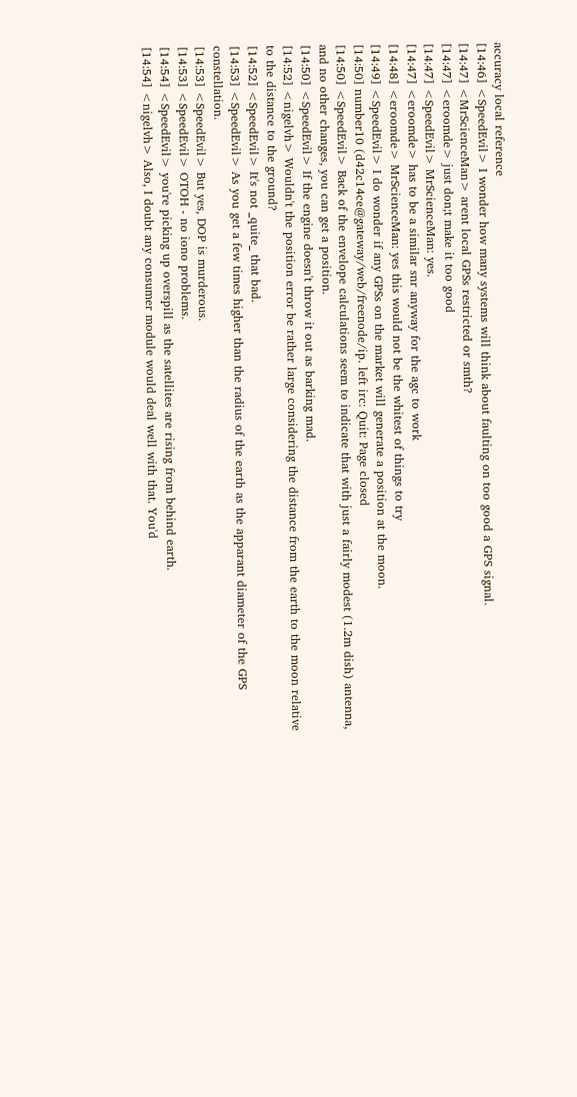accuracy local reference
[14:46] <SpeedEvil> I wonder how many systems will think about faulting on too good a GPS signal.
[14:47] <MrScienceMan> arent local GPSs restricted or smth?
[14:47] <eroomde> just don;t make it too good
[14:47] <SpeedEvil> MrScienceMan: yes.
[14:47] <eroomde> has to be a similar snr anyway for the agc to work
[14:48] <eroomde> MrScienceMan: yes this would not be the whitest of things to try
[14:49] <SpeedEvil> I do wonder if any GPSs on the market will generate a position at the moon.
[14:50] number10 (d42c14ce@gateway/web/freenode/ip. left irc: Quit: Page closed
[14:50] <SpeedEvil> Back of the envelope calculations seem to indicate that with just a fairly modest (1.2m dish) antenna, and no other changes, you can get a position.
[14:50] <SpeedEvil> If the engine doesn't throw it out as barking mad.
[14:52] <nigelvh> Wouldn't the position error be rather large considering the distance from the earth to the moon relative to the distance to the ground?
[14:52] <SpeedEvil> It's not _quite_ that bad.
[14:53] <SpeedEvil> As you get a few times higher than the radius of the earth as the apparant diameter of the GPS constellation.
[14:53] <SpeedEvil> But yes, DOP is murderous.
[14:53] <SpeedEvil> OTOH - no iono problems.
[14:54] <SpeedEvil> you're picking up overspill as the satellites are rising from behind earth.
[14:54] <nigelvh> Also, I doubt any consumer module would deal well with that. You'd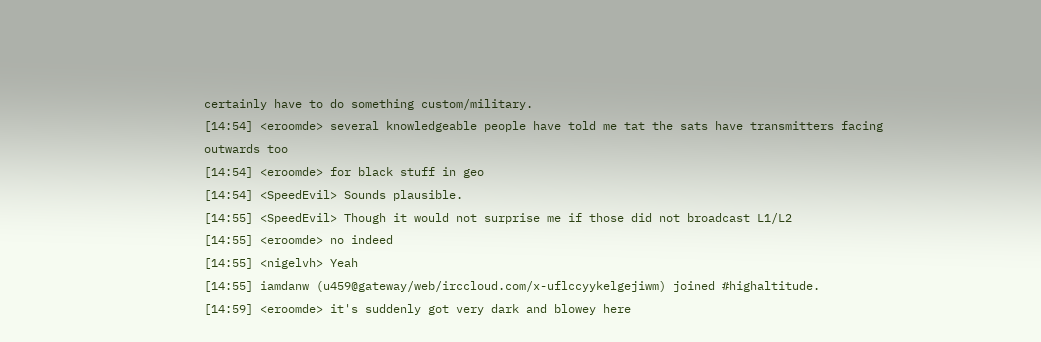certainly have to do something custom/military.
[14:54] <eroomde> several knowledgeable people have told me tat the sats have transmitters facing outwards too
[14:54] <eroomde> for black stuff in geo
[14:54] <SpeedEvil> Sounds plausible.
[14:55] <SpeedEvil> Though it would not surprise me if those did not broadcast L1/L2
[14:55] <eroomde> no indeed
[14:55] <nigelvh> Yeah
[14:55] iamdanw (u459@gateway/web/irccloud.com/x-uflccyykelgejiwm) joined #highaltitude.
[14:59] <eroomde> it's suddenly got very dark and blowey here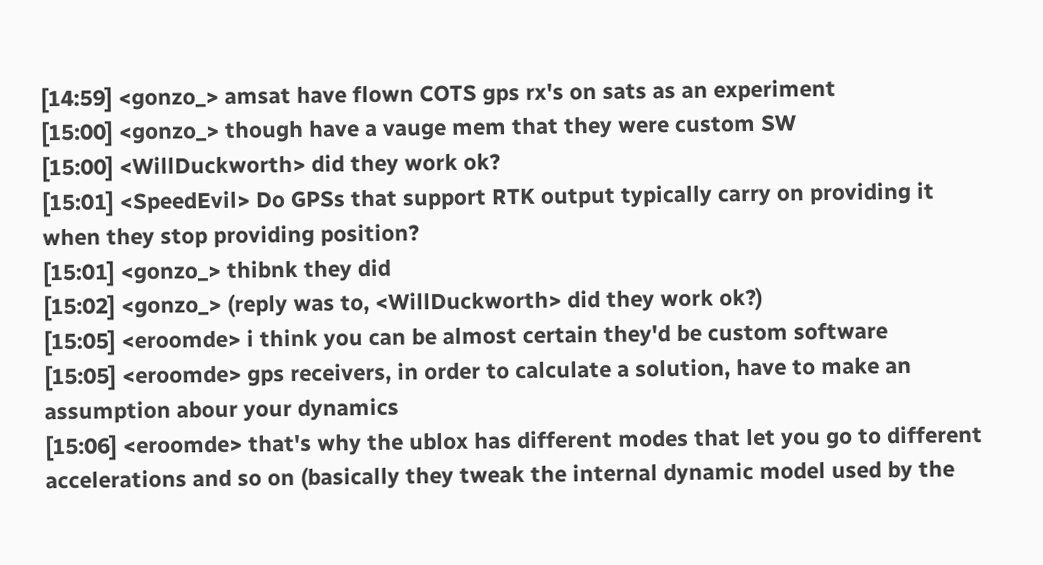[14:59] <gonzo_> amsat have flown COTS gps rx's on sats as an experiment
[15:00] <gonzo_> though have a vauge mem that they were custom SW
[15:00] <WillDuckworth> did they work ok?
[15:01] <SpeedEvil> Do GPSs that support RTK output typically carry on providing it when they stop providing position?
[15:01] <gonzo_> thibnk they did
[15:02] <gonzo_> (reply was to, <WillDuckworth> did they work ok?)
[15:05] <eroomde> i think you can be almost certain they'd be custom software
[15:05] <eroomde> gps receivers, in order to calculate a solution, have to make an assumption abour your dynamics
[15:06] <eroomde> that's why the ublox has different modes that let you go to different accelerations and so on (basically they tweak the internal dynamic model used by the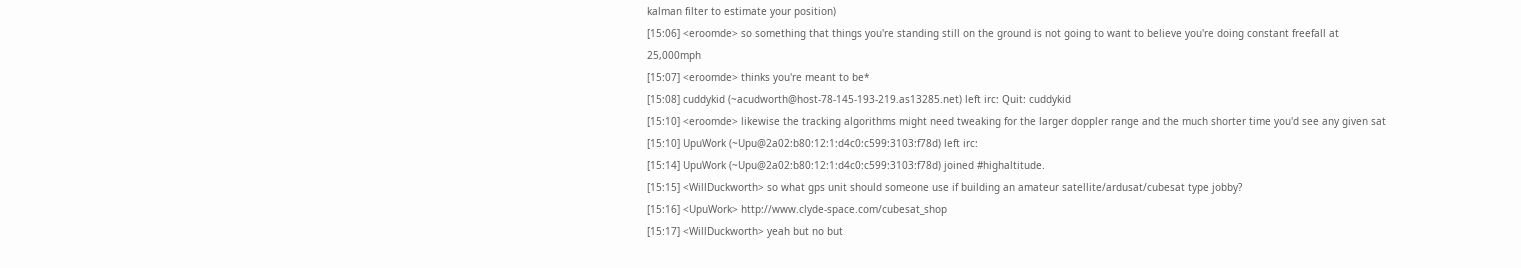kalman filter to estimate your position)
[15:06] <eroomde> so something that things you're standing still on the ground is not going to want to believe you're doing constant freefall at 25,000mph
[15:07] <eroomde> thinks you're meant to be*
[15:08] cuddykid (~acudworth@host-78-145-193-219.as13285.net) left irc: Quit: cuddykid
[15:10] <eroomde> likewise the tracking algorithms might need tweaking for the larger doppler range and the much shorter time you'd see any given sat
[15:10] UpuWork (~Upu@2a02:b80:12:1:d4c0:c599:3103:f78d) left irc:
[15:14] UpuWork (~Upu@2a02:b80:12:1:d4c0:c599:3103:f78d) joined #highaltitude.
[15:15] <WillDuckworth> so what gps unit should someone use if building an amateur satellite/ardusat/cubesat type jobby?
[15:16] <UpuWork> http://www.clyde-space.com/cubesat_shop
[15:17] <WillDuckworth> yeah but no but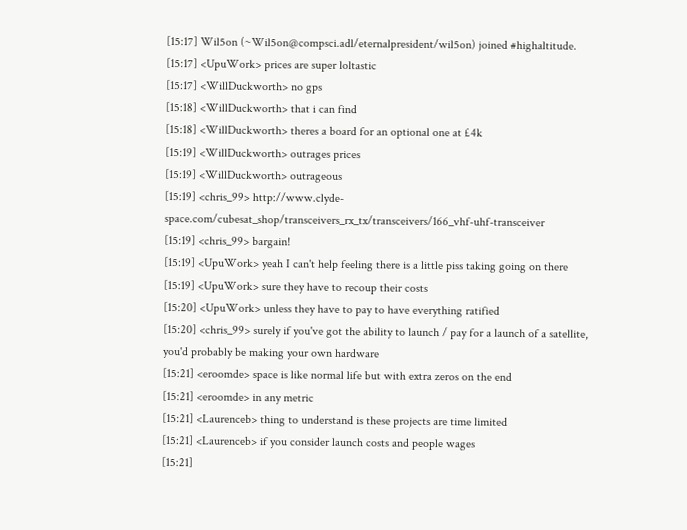[15:17] Wil5on (~Wil5on@compsci.adl/eternalpresident/wil5on) joined #highaltitude.
[15:17] <UpuWork> prices are super loltastic
[15:17] <WillDuckworth> no gps
[15:18] <WillDuckworth> that i can find
[15:18] <WillDuckworth> theres a board for an optional one at £4k
[15:19] <WillDuckworth> outrages prices
[15:19] <WillDuckworth> outrageous
[15:19] <chris_99> http://www.clyde-space.com/cubesat_shop/transceivers_rx_tx/transceivers/166_vhf-uhf-transceiver
[15:19] <chris_99> bargain!
[15:19] <UpuWork> yeah I can't help feeling there is a little piss taking going on there
[15:19] <UpuWork> sure they have to recoup their costs
[15:20] <UpuWork> unless they have to pay to have everything ratified
[15:20] <chris_99> surely if you've got the ability to launch / pay for a launch of a satellite, you'd probably be making your own hardware
[15:21] <eroomde> space is like normal life but with extra zeros on the end
[15:21] <eroomde> in any metric
[15:21] <Laurenceb> thing to understand is these projects are time limited
[15:21] <Laurenceb> if you consider launch costs and people wages
[15:21]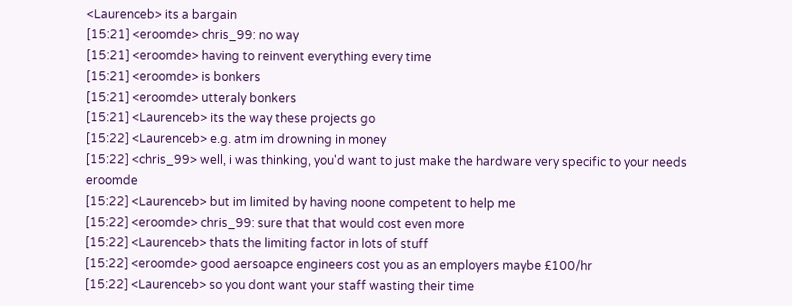<Laurenceb> its a bargain
[15:21] <eroomde> chris_99: no way
[15:21] <eroomde> having to reinvent everything every time
[15:21] <eroomde> is bonkers
[15:21] <eroomde> utteraly bonkers
[15:21] <Laurenceb> its the way these projects go
[15:22] <Laurenceb> e.g. atm im drowning in money
[15:22] <chris_99> well, i was thinking, you'd want to just make the hardware very specific to your needs eroomde
[15:22] <Laurenceb> but im limited by having noone competent to help me
[15:22] <eroomde> chris_99: sure that that would cost even more
[15:22] <Laurenceb> thats the limiting factor in lots of stuff
[15:22] <eroomde> good aersoapce engineers cost you as an employers maybe £100/hr
[15:22] <Laurenceb> so you dont want your staff wasting their time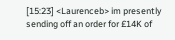[15:23] <Laurenceb> im presently sending off an order for £14K of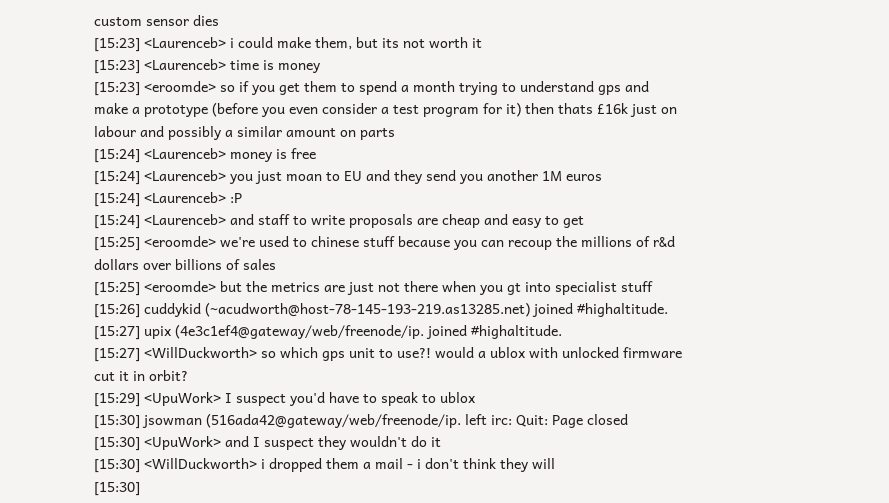custom sensor dies
[15:23] <Laurenceb> i could make them, but its not worth it
[15:23] <Laurenceb> time is money
[15:23] <eroomde> so if you get them to spend a month trying to understand gps and make a prototype (before you even consider a test program for it) then thats £16k just on labour and possibly a similar amount on parts
[15:24] <Laurenceb> money is free
[15:24] <Laurenceb> you just moan to EU and they send you another 1M euros
[15:24] <Laurenceb> :P
[15:24] <Laurenceb> and staff to write proposals are cheap and easy to get
[15:25] <eroomde> we're used to chinese stuff because you can recoup the millions of r&d dollars over billions of sales
[15:25] <eroomde> but the metrics are just not there when you gt into specialist stuff
[15:26] cuddykid (~acudworth@host-78-145-193-219.as13285.net) joined #highaltitude.
[15:27] upix (4e3c1ef4@gateway/web/freenode/ip. joined #highaltitude.
[15:27] <WillDuckworth> so which gps unit to use?! would a ublox with unlocked firmware cut it in orbit?
[15:29] <UpuWork> I suspect you'd have to speak to ublox
[15:30] jsowman (516ada42@gateway/web/freenode/ip. left irc: Quit: Page closed
[15:30] <UpuWork> and I suspect they wouldn't do it
[15:30] <WillDuckworth> i dropped them a mail - i don't think they will
[15:30]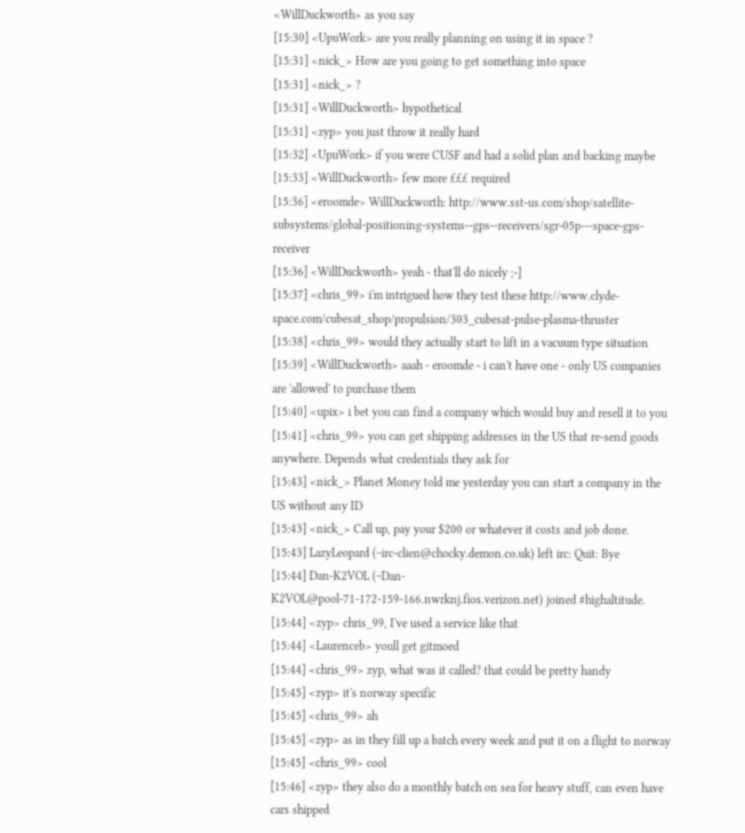<WillDuckworth> as you say
[15:30] <UpuWork> are you really planning on using it in space ?
[15:31] <nick_> How are you going to get something into space
[15:31] <nick_> ?
[15:31] <WillDuckworth> hypothetical
[15:31] <zyp> you just throw it really hard
[15:32] <UpuWork> if you were CUSF and had a solid plan and backing maybe
[15:33] <WillDuckworth> few more £££ required
[15:36] <eroomde> WillDuckworth: http://www.sst-us.com/shop/satellite-subsystems/global-positioning-systems--gps--receivers/sgr-05p---space-gps-receiver
[15:36] <WillDuckworth> yeah - that'll do nicely ;-]
[15:37] <chris_99> i'm intrigued how they test these http://www.clyde-space.com/cubesat_shop/propulsion/303_cubesat-pulse-plasma-thruster
[15:38] <chris_99> would they actually start to lift in a vacuum type situation
[15:39] <WillDuckworth> aaah - eroomde - i can't have one - only US companies are 'allowed' to purchase them
[15:40] <upix> i bet you can find a company which would buy and resell it to you
[15:41] <chris_99> you can get shipping addresses in the US that re-send goods anywhere. Depends what credentials they ask for
[15:43] <nick_> Planet Money told me yesterday you can start a company in the US without any ID
[15:43] <nick_> Call up, pay your $200 or whatever it costs and job done.
[15:43] LazyLeopard (~irc-clien@chocky.demon.co.uk) left irc: Quit: Bye
[15:44] Dan-K2VOL (~Dan-K2VOL@pool-71-172-159-166.nwrknj.fios.verizon.net) joined #highaltitude.
[15:44] <zyp> chris_99, I've used a service like that
[15:44] <Laurenceb> youll get gitmoed
[15:44] <chris_99> zyp, what was it called? that could be pretty handy
[15:45] <zyp> it's norway specific
[15:45] <chris_99> ah
[15:45] <zyp> as in they fill up a batch every week and put it on a flight to norway
[15:45] <chris_99> cool
[15:46] <zyp> they also do a monthly batch on sea for heavy stuff, can even have cars shipped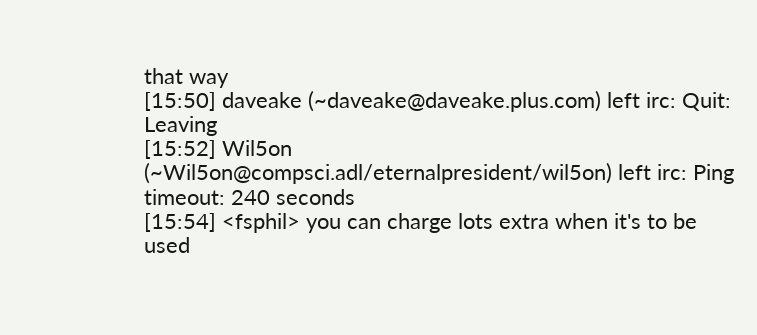that way
[15:50] daveake (~daveake@daveake.plus.com) left irc: Quit: Leaving
[15:52] Wil5on (~Wil5on@compsci.adl/eternalpresident/wil5on) left irc: Ping timeout: 240 seconds
[15:54] <fsphil> you can charge lots extra when it's to be used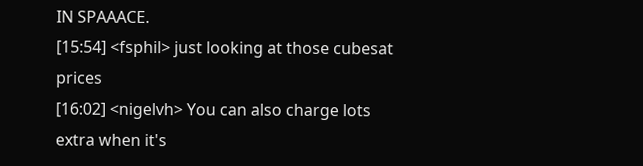IN SPAAACE.
[15:54] <fsphil> just looking at those cubesat prices
[16:02] <nigelvh> You can also charge lots extra when it's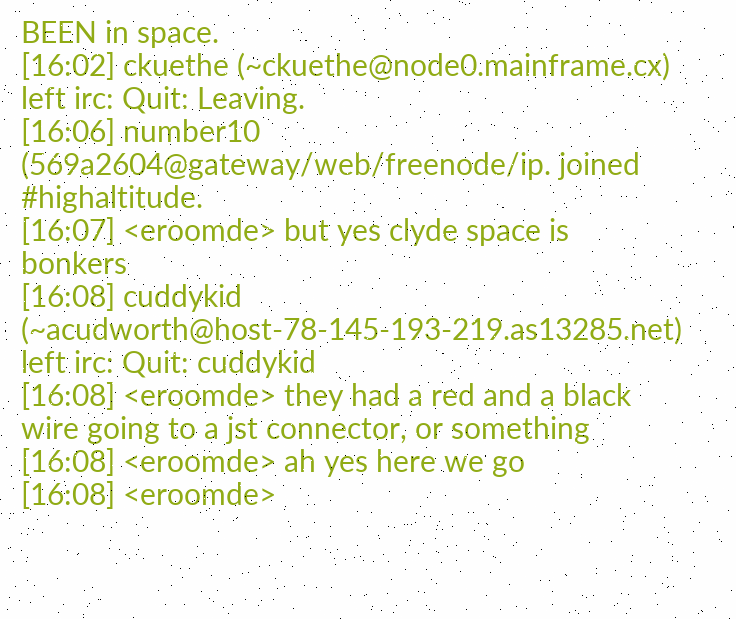BEEN in space.
[16:02] ckuethe (~ckuethe@node0.mainframe.cx) left irc: Quit: Leaving.
[16:06] number10 (569a2604@gateway/web/freenode/ip. joined #highaltitude.
[16:07] <eroomde> but yes clyde space is bonkers
[16:08] cuddykid (~acudworth@host-78-145-193-219.as13285.net) left irc: Quit: cuddykid
[16:08] <eroomde> they had a red and a black wire going to a jst connector, or something
[16:08] <eroomde> ah yes here we go
[16:08] <eroomde>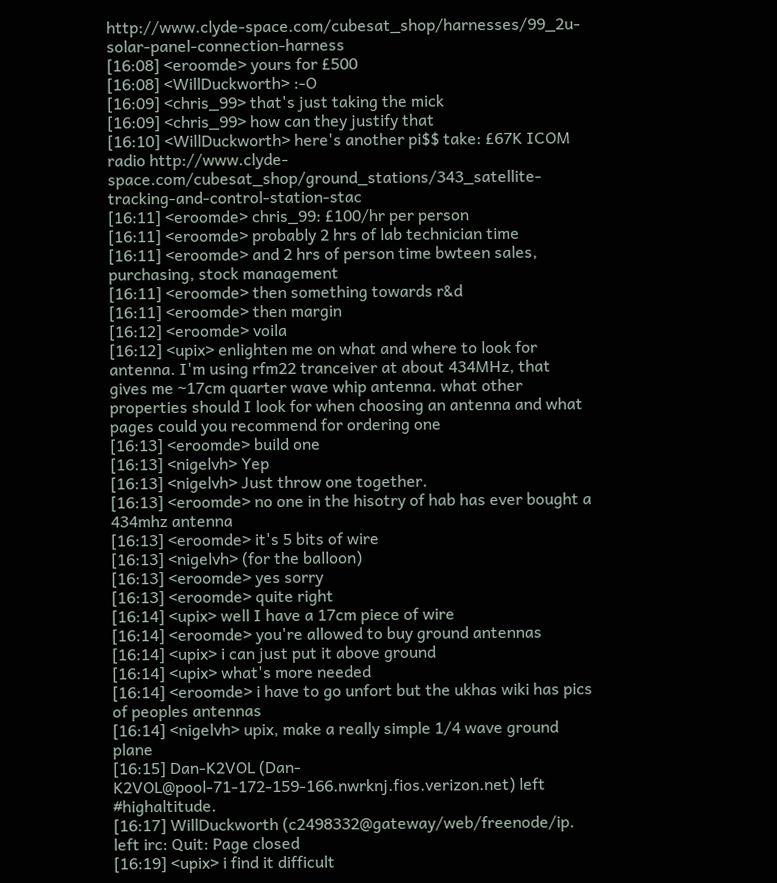http://www.clyde-space.com/cubesat_shop/harnesses/99_2u-solar-panel-connection-harness
[16:08] <eroomde> yours for £500
[16:08] <WillDuckworth> :-O
[16:09] <chris_99> that's just taking the mick
[16:09] <chris_99> how can they justify that
[16:10] <WillDuckworth> here's another pi$$ take: £67K ICOM radio http://www.clyde-space.com/cubesat_shop/ground_stations/343_satellite-tracking-and-control-station-stac
[16:11] <eroomde> chris_99: £100/hr per person
[16:11] <eroomde> probably 2 hrs of lab technician time
[16:11] <eroomde> and 2 hrs of person time bwteen sales, purchasing, stock management
[16:11] <eroomde> then something towards r&d
[16:11] <eroomde> then margin
[16:12] <eroomde> voila
[16:12] <upix> enlighten me on what and where to look for antenna. I'm using rfm22 tranceiver at about 434MHz, that gives me ~17cm quarter wave whip antenna. what other properties should I look for when choosing an antenna and what pages could you recommend for ordering one
[16:13] <eroomde> build one
[16:13] <nigelvh> Yep
[16:13] <nigelvh> Just throw one together.
[16:13] <eroomde> no one in the hisotry of hab has ever bought a 434mhz antenna
[16:13] <eroomde> it's 5 bits of wire
[16:13] <nigelvh> (for the balloon)
[16:13] <eroomde> yes sorry
[16:13] <eroomde> quite right
[16:14] <upix> well I have a 17cm piece of wire
[16:14] <eroomde> you're allowed to buy ground antennas
[16:14] <upix> i can just put it above ground
[16:14] <upix> what's more needed
[16:14] <eroomde> i have to go unfort but the ukhas wiki has pics of peoples antennas
[16:14] <nigelvh> upix, make a really simple 1/4 wave ground plane
[16:15] Dan-K2VOL (Dan-K2VOL@pool-71-172-159-166.nwrknj.fios.verizon.net) left #highaltitude.
[16:17] WillDuckworth (c2498332@gateway/web/freenode/ip. left irc: Quit: Page closed
[16:19] <upix> i find it difficult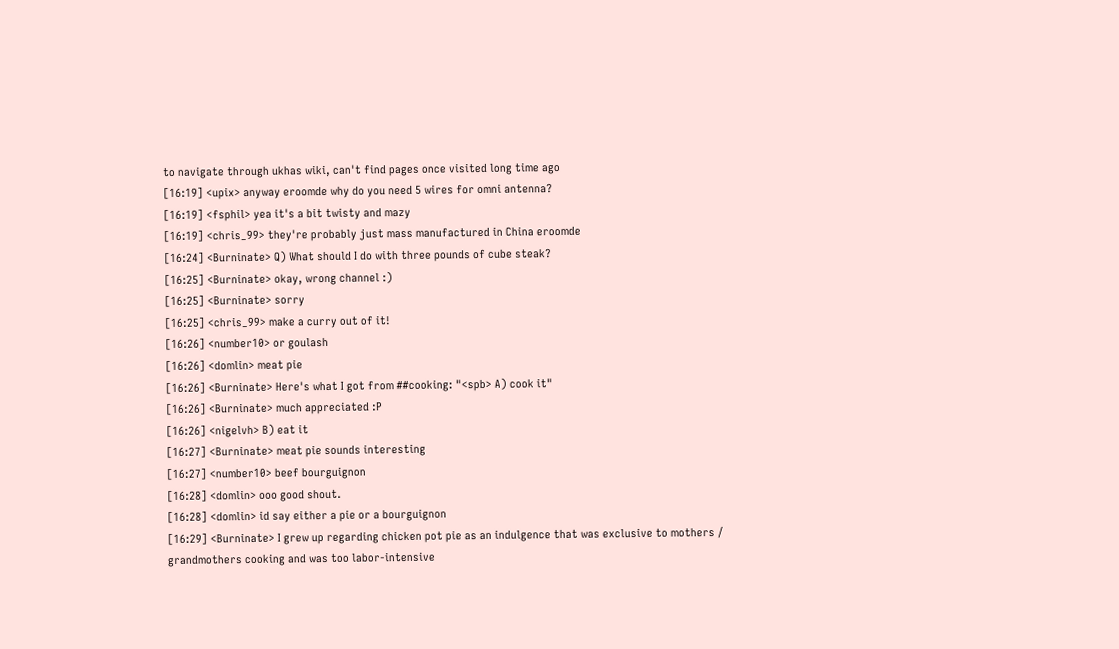to navigate through ukhas wiki, can't find pages once visited long time ago
[16:19] <upix> anyway eroomde why do you need 5 wires for omni antenna?
[16:19] <fsphil> yea it's a bit twisty and mazy
[16:19] <chris_99> they're probably just mass manufactured in China eroomde
[16:24] <Burninate> Q) What should I do with three pounds of cube steak?
[16:25] <Burninate> okay, wrong channel :)
[16:25] <Burninate> sorry
[16:25] <chris_99> make a curry out of it!
[16:26] <number10> or goulash
[16:26] <domlin> meat pie
[16:26] <Burninate> Here's what I got from ##cooking: "<spb> A) cook it"
[16:26] <Burninate> much appreciated :P
[16:26] <nigelvh> B) eat it
[16:27] <Burninate> meat pie sounds interesting
[16:27] <number10> beef bourguignon
[16:28] <domlin> ooo good shout.
[16:28] <domlin> id say either a pie or a bourguignon
[16:29] <Burninate> I grew up regarding chicken pot pie as an indulgence that was exclusive to mothers / grandmothers cooking and was too labor-intensive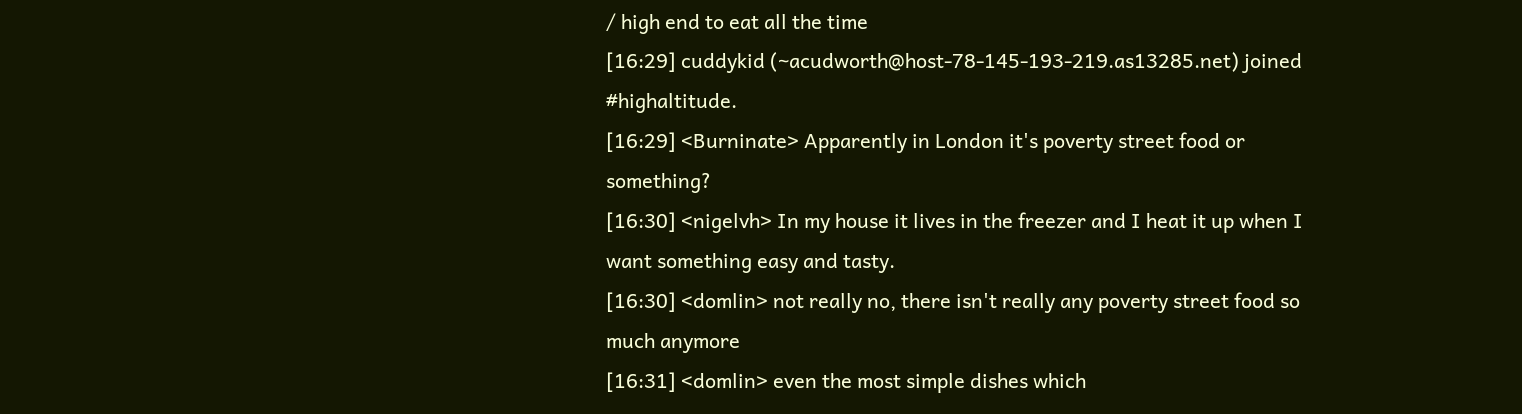/ high end to eat all the time
[16:29] cuddykid (~acudworth@host-78-145-193-219.as13285.net) joined #highaltitude.
[16:29] <Burninate> Apparently in London it's poverty street food or something?
[16:30] <nigelvh> In my house it lives in the freezer and I heat it up when I want something easy and tasty.
[16:30] <domlin> not really no, there isn't really any poverty street food so much anymore
[16:31] <domlin> even the most simple dishes which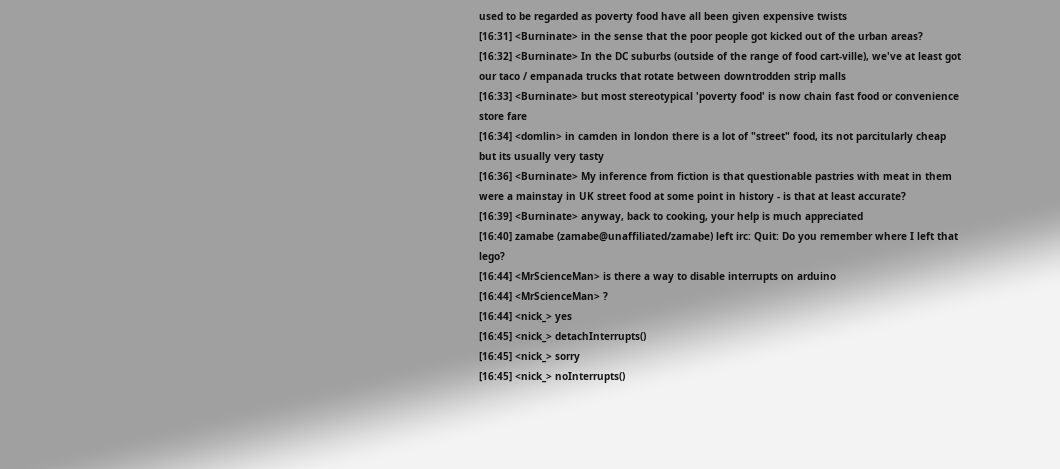used to be regarded as poverty food have all been given expensive twists
[16:31] <Burninate> in the sense that the poor people got kicked out of the urban areas?
[16:32] <Burninate> In the DC suburbs (outside of the range of food cart-ville), we've at least got our taco / empanada trucks that rotate between downtrodden strip malls
[16:33] <Burninate> but most stereotypical 'poverty food' is now chain fast food or convenience store fare
[16:34] <domlin> in camden in london there is a lot of "street" food, its not parcitularly cheap but its usually very tasty
[16:36] <Burninate> My inference from fiction is that questionable pastries with meat in them were a mainstay in UK street food at some point in history - is that at least accurate?
[16:39] <Burninate> anyway, back to cooking, your help is much appreciated
[16:40] zamabe (zamabe@unaffiliated/zamabe) left irc: Quit: Do you remember where I left that lego?
[16:44] <MrScienceMan> is there a way to disable interrupts on arduino
[16:44] <MrScienceMan> ?
[16:44] <nick_> yes
[16:45] <nick_> detachInterrupts()
[16:45] <nick_> sorry
[16:45] <nick_> noInterrupts()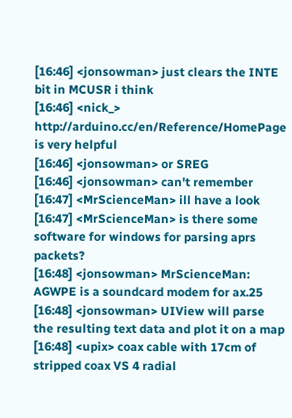[16:46] <jonsowman> just clears the INTE bit in MCUSR i think
[16:46] <nick_> http://arduino.cc/en/Reference/HomePage is very helpful
[16:46] <jonsowman> or SREG
[16:46] <jonsowman> can't remember
[16:47] <MrScienceMan> ill have a look
[16:47] <MrScienceMan> is there some software for windows for parsing aprs packets?
[16:48] <jonsowman> MrScienceMan: AGWPE is a soundcard modem for ax.25
[16:48] <jonsowman> UIView will parse the resulting text data and plot it on a map
[16:48] <upix> coax cable with 17cm of stripped coax VS 4 radial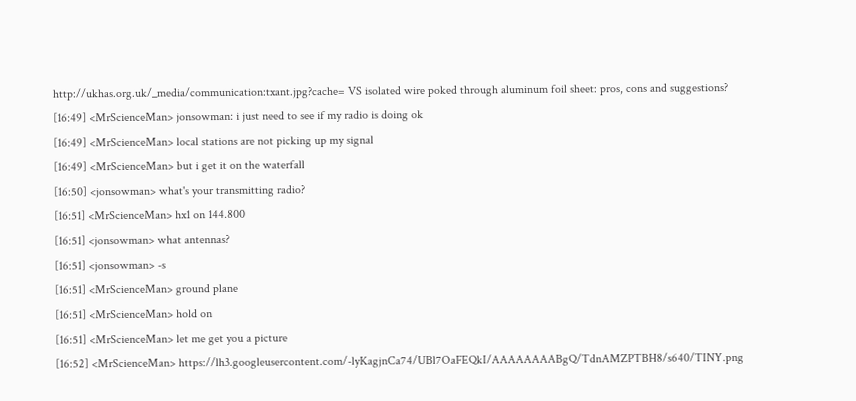http://ukhas.org.uk/_media/communication:txant.jpg?cache= VS isolated wire poked through aluminum foil sheet: pros, cons and suggestions?
[16:49] <MrScienceMan> jonsowman: i just need to see if my radio is doing ok
[16:49] <MrScienceMan> local stations are not picking up my signal
[16:49] <MrScienceMan> but i get it on the waterfall
[16:50] <jonsowman> what's your transmitting radio?
[16:51] <MrScienceMan> hx1 on 144.800
[16:51] <jonsowman> what antennas?
[16:51] <jonsowman> -s
[16:51] <MrScienceMan> ground plane
[16:51] <MrScienceMan> hold on
[16:51] <MrScienceMan> let me get you a picture
[16:52] <MrScienceMan> https://lh3.googleusercontent.com/-lyKagjnCa74/UBl7OaFEQkI/AAAAAAAABgQ/TdnAMZPTBH8/s640/TINY.png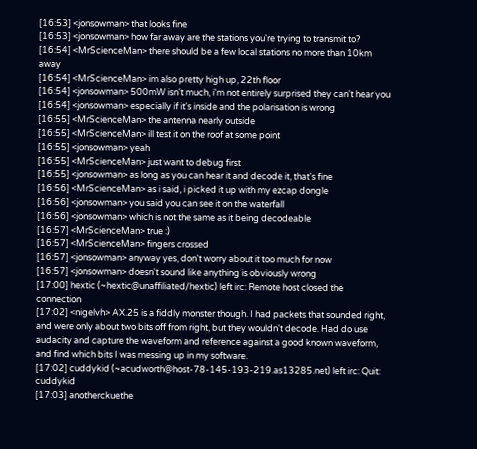[16:53] <jonsowman> that looks fine
[16:53] <jonsowman> how far away are the stations you're trying to transmit to?
[16:54] <MrScienceMan> there should be a few local stations no more than 10km away
[16:54] <MrScienceMan> im also pretty high up, 22th floor
[16:54] <jonsowman> 500mW isn't much, i'm not entirely surprised they can't hear you
[16:54] <jonsowman> especially if it's inside and the polarisation is wrong
[16:55] <MrScienceMan> the antenna nearly outside
[16:55] <MrScienceMan> ill test it on the roof at some point
[16:55] <jonsowman> yeah
[16:55] <MrScienceMan> just want to debug first
[16:55] <jonsowman> as long as you can hear it and decode it, that's fine
[16:56] <MrScienceMan> as i said, i picked it up with my ezcap dongle
[16:56] <jonsowman> you said you can see it on the waterfall
[16:56] <jonsowman> which is not the same as it being decodeable
[16:57] <MrScienceMan> true :)
[16:57] <MrScienceMan> fingers crossed
[16:57] <jonsowman> anyway yes, don't worry about it too much for now
[16:57] <jonsowman> doesn't sound like anything is obviously wrong
[17:00] hextic (~hextic@unaffiliated/hextic) left irc: Remote host closed the connection
[17:02] <nigelvh> AX.25 is a fiddly monster though. I had packets that sounded right, and were only about two bits off from right, but they wouldn't decode. Had do use audacity and capture the waveform and reference against a good known waveform, and find which bits I was messing up in my software.
[17:02] cuddykid (~acudworth@host-78-145-193-219.as13285.net) left irc: Quit: cuddykid
[17:03] anotherckuethe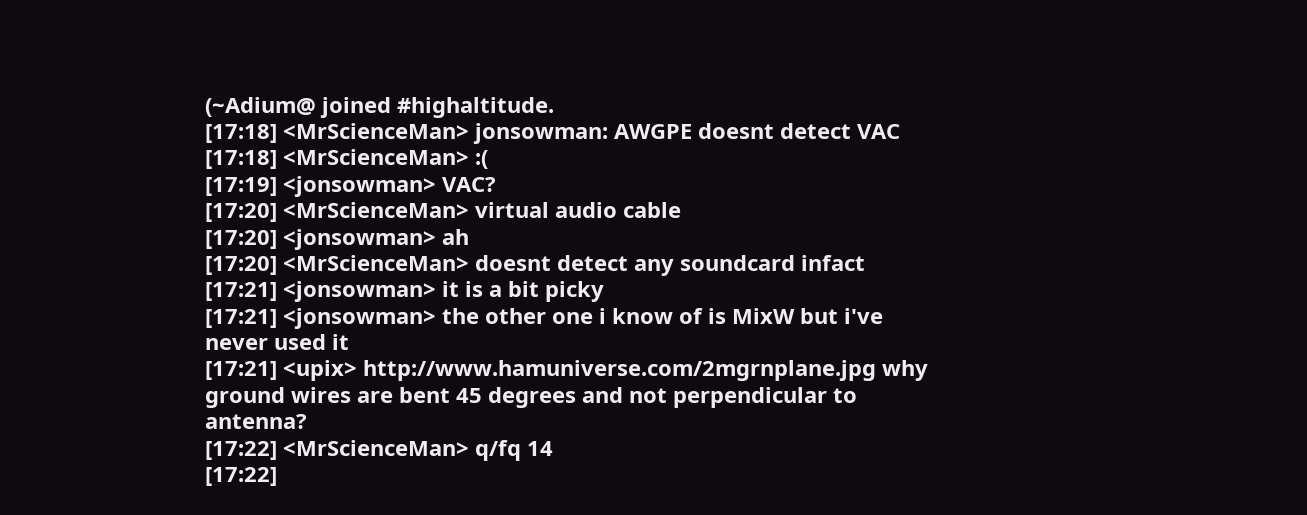(~Adium@ joined #highaltitude.
[17:18] <MrScienceMan> jonsowman: AWGPE doesnt detect VAC
[17:18] <MrScienceMan> :(
[17:19] <jonsowman> VAC?
[17:20] <MrScienceMan> virtual audio cable
[17:20] <jonsowman> ah
[17:20] <MrScienceMan> doesnt detect any soundcard infact
[17:21] <jonsowman> it is a bit picky
[17:21] <jonsowman> the other one i know of is MixW but i've never used it
[17:21] <upix> http://www.hamuniverse.com/2mgrnplane.jpg why ground wires are bent 45 degrees and not perpendicular to antenna?
[17:22] <MrScienceMan> q/fq 14
[17:22]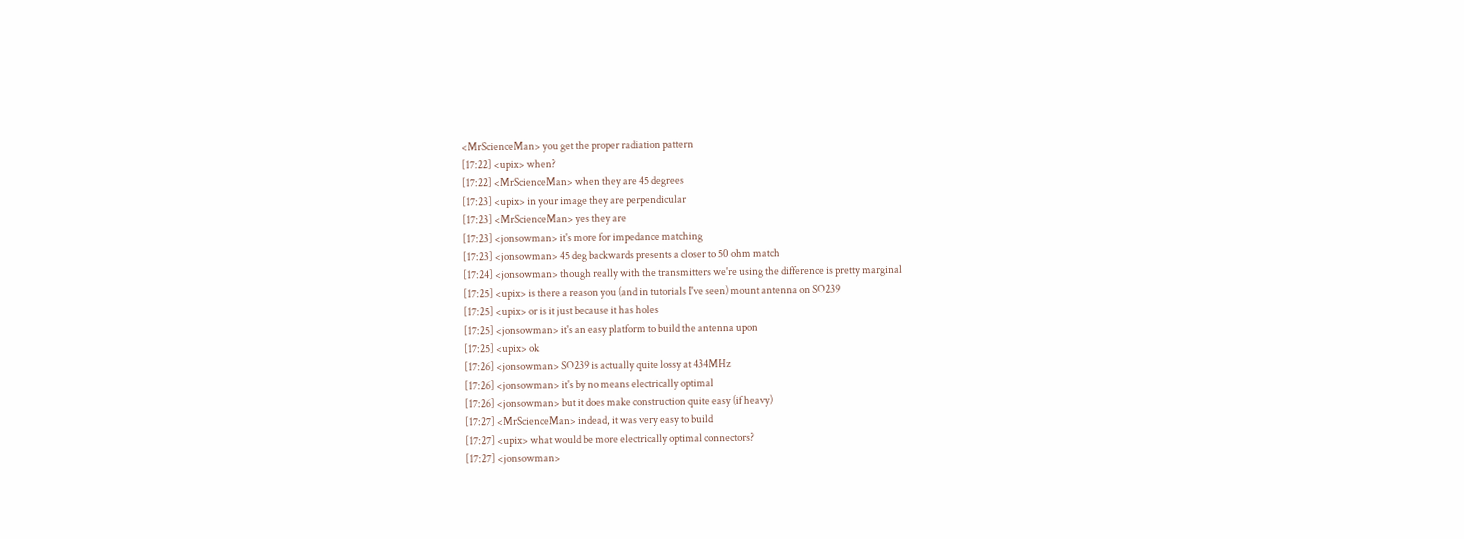<MrScienceMan> you get the proper radiation pattern
[17:22] <upix> when?
[17:22] <MrScienceMan> when they are 45 degrees
[17:23] <upix> in your image they are perpendicular
[17:23] <MrScienceMan> yes they are
[17:23] <jonsowman> it's more for impedance matching
[17:23] <jonsowman> 45 deg backwards presents a closer to 50 ohm match
[17:24] <jonsowman> though really with the transmitters we're using the difference is pretty marginal
[17:25] <upix> is there a reason you (and in tutorials I've seen) mount antenna on SO239
[17:25] <upix> or is it just because it has holes
[17:25] <jonsowman> it's an easy platform to build the antenna upon
[17:25] <upix> ok
[17:26] <jonsowman> SO239 is actually quite lossy at 434MHz
[17:26] <jonsowman> it's by no means electrically optimal
[17:26] <jonsowman> but it does make construction quite easy (if heavy)
[17:27] <MrScienceMan> indead, it was very easy to build
[17:27] <upix> what would be more electrically optimal connectors?
[17:27] <jonsowman>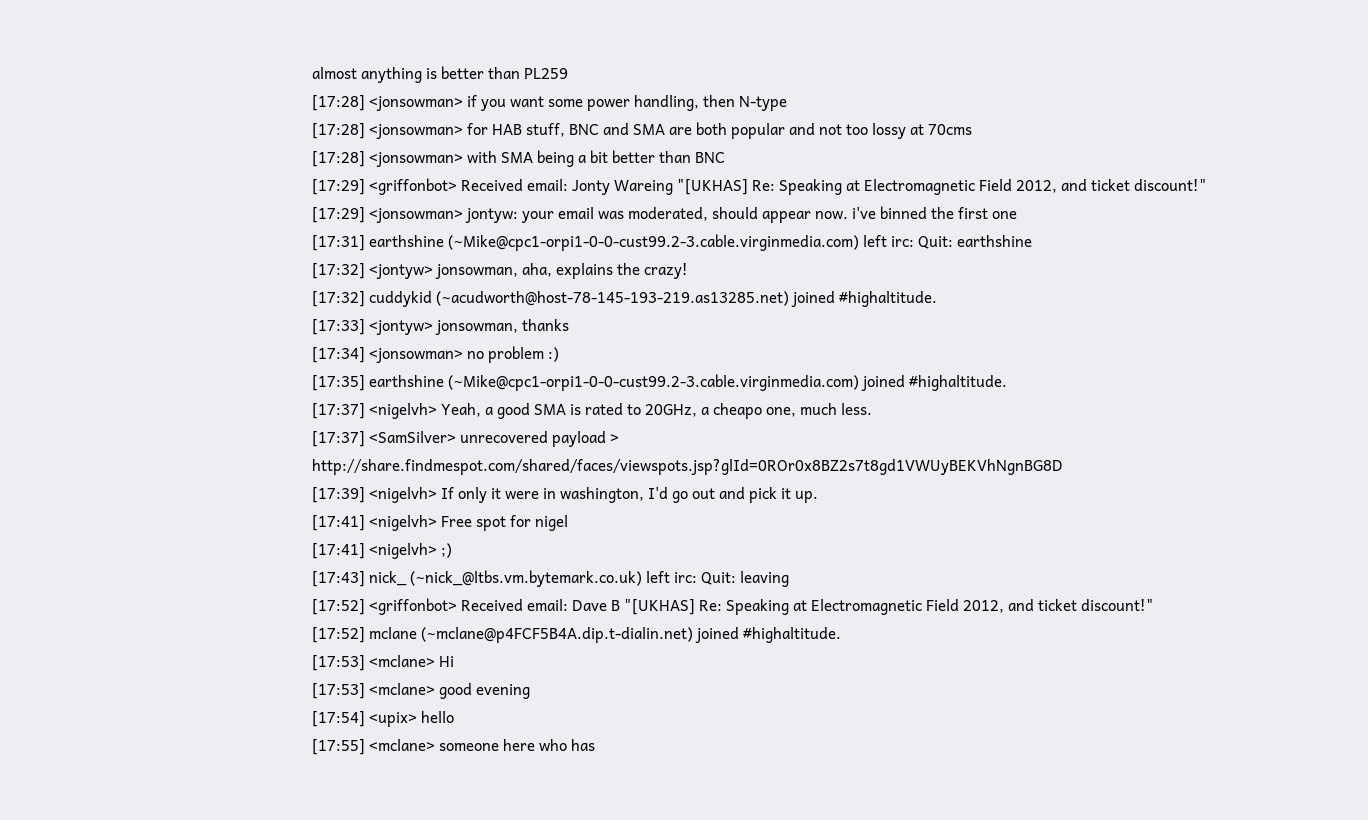almost anything is better than PL259
[17:28] <jonsowman> if you want some power handling, then N-type
[17:28] <jonsowman> for HAB stuff, BNC and SMA are both popular and not too lossy at 70cms
[17:28] <jonsowman> with SMA being a bit better than BNC
[17:29] <griffonbot> Received email: Jonty Wareing "[UKHAS] Re: Speaking at Electromagnetic Field 2012, and ticket discount!"
[17:29] <jonsowman> jontyw: your email was moderated, should appear now. i've binned the first one
[17:31] earthshine (~Mike@cpc1-orpi1-0-0-cust99.2-3.cable.virginmedia.com) left irc: Quit: earthshine
[17:32] <jontyw> jonsowman, aha, explains the crazy!
[17:32] cuddykid (~acudworth@host-78-145-193-219.as13285.net) joined #highaltitude.
[17:33] <jontyw> jonsowman, thanks
[17:34] <jonsowman> no problem :)
[17:35] earthshine (~Mike@cpc1-orpi1-0-0-cust99.2-3.cable.virginmedia.com) joined #highaltitude.
[17:37] <nigelvh> Yeah, a good SMA is rated to 20GHz, a cheapo one, much less.
[17:37] <SamSilver> unrecovered payload > http://share.findmespot.com/shared/faces/viewspots.jsp?glId=0ROr0x8BZ2s7t8gd1VWUyBEKVhNgnBG8D
[17:39] <nigelvh> If only it were in washington, I'd go out and pick it up.
[17:41] <nigelvh> Free spot for nigel
[17:41] <nigelvh> ;)
[17:43] nick_ (~nick_@ltbs.vm.bytemark.co.uk) left irc: Quit: leaving
[17:52] <griffonbot> Received email: Dave B "[UKHAS] Re: Speaking at Electromagnetic Field 2012, and ticket discount!"
[17:52] mclane (~mclane@p4FCF5B4A.dip.t-dialin.net) joined #highaltitude.
[17:53] <mclane> Hi
[17:53] <mclane> good evening
[17:54] <upix> hello
[17:55] <mclane> someone here who has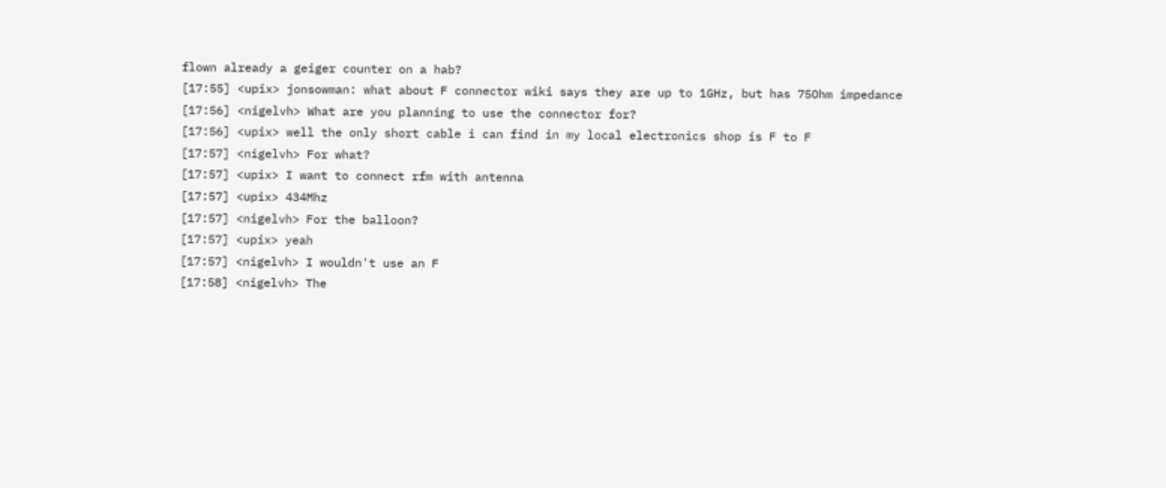flown already a geiger counter on a hab?
[17:55] <upix> jonsowman: what about F connector wiki says they are up to 1GHz, but has 75Ohm impedance
[17:56] <nigelvh> What are you planning to use the connector for?
[17:56] <upix> well the only short cable i can find in my local electronics shop is F to F
[17:57] <nigelvh> For what?
[17:57] <upix> I want to connect rfm with antenna
[17:57] <upix> 434Mhz
[17:57] <nigelvh> For the balloon?
[17:57] <upix> yeah
[17:57] <nigelvh> I wouldn't use an F
[17:58] <nigelvh> The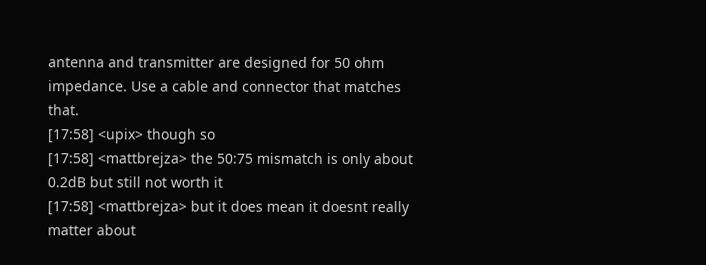antenna and transmitter are designed for 50 ohm impedance. Use a cable and connector that matches that.
[17:58] <upix> though so
[17:58] <mattbrejza> the 50:75 mismatch is only about 0.2dB but still not worth it
[17:58] <mattbrejza> but it does mean it doesnt really matter about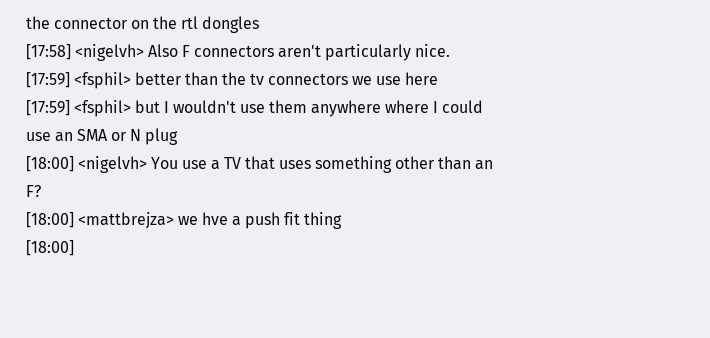the connector on the rtl dongles
[17:58] <nigelvh> Also F connectors aren't particularly nice.
[17:59] <fsphil> better than the tv connectors we use here
[17:59] <fsphil> but I wouldn't use them anywhere where I could use an SMA or N plug
[18:00] <nigelvh> You use a TV that uses something other than an F?
[18:00] <mattbrejza> we hve a push fit thing
[18:00]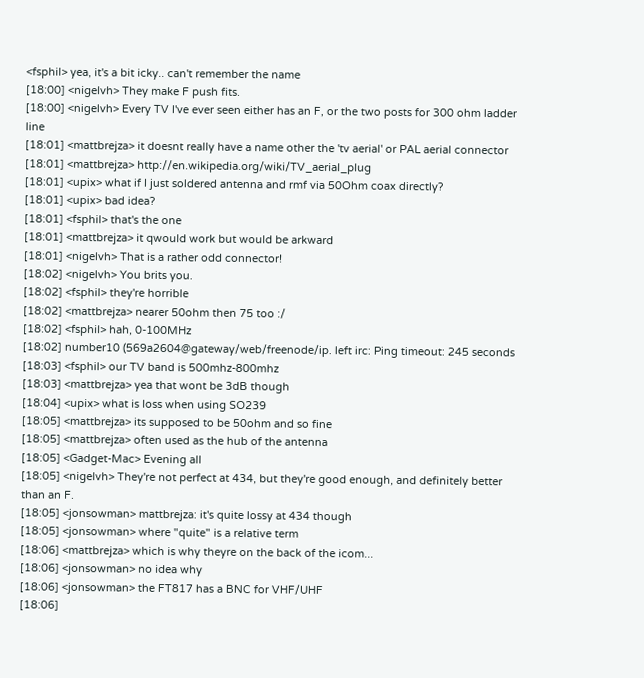<fsphil> yea, it's a bit icky.. can't remember the name
[18:00] <nigelvh> They make F push fits.
[18:00] <nigelvh> Every TV I've ever seen either has an F, or the two posts for 300 ohm ladder line
[18:01] <mattbrejza> it doesnt really have a name other the 'tv aerial' or PAL aerial connector
[18:01] <mattbrejza> http://en.wikipedia.org/wiki/TV_aerial_plug
[18:01] <upix> what if I just soldered antenna and rmf via 50Ohm coax directly?
[18:01] <upix> bad idea?
[18:01] <fsphil> that's the one
[18:01] <mattbrejza> it qwould work but would be arkward
[18:01] <nigelvh> That is a rather odd connector!
[18:02] <nigelvh> You brits you.
[18:02] <fsphil> they're horrible
[18:02] <mattbrejza> nearer 50ohm then 75 too :/
[18:02] <fsphil> hah, 0-100MHz
[18:02] number10 (569a2604@gateway/web/freenode/ip. left irc: Ping timeout: 245 seconds
[18:03] <fsphil> our TV band is 500mhz-800mhz
[18:03] <mattbrejza> yea that wont be 3dB though
[18:04] <upix> what is loss when using SO239
[18:05] <mattbrejza> its supposed to be 50ohm and so fine
[18:05] <mattbrejza> often used as the hub of the antenna
[18:05] <Gadget-Mac> Evening all
[18:05] <nigelvh> They're not perfect at 434, but they're good enough, and definitely better than an F.
[18:05] <jonsowman> mattbrejza: it's quite lossy at 434 though
[18:05] <jonsowman> where "quite" is a relative term
[18:06] <mattbrejza> which is why theyre on the back of the icom...
[18:06] <jonsowman> no idea why
[18:06] <jonsowman> the FT817 has a BNC for VHF/UHF
[18:06]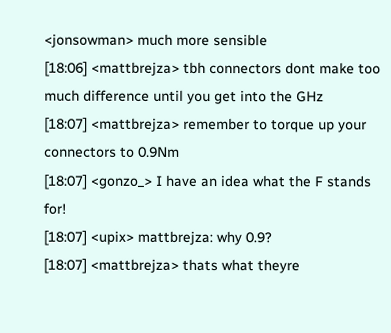<jonsowman> much more sensible
[18:06] <mattbrejza> tbh connectors dont make too much difference until you get into the GHz
[18:07] <mattbrejza> remember to torque up your connectors to 0.9Nm
[18:07] <gonzo_> I have an idea what the F stands for!
[18:07] <upix> mattbrejza: why 0.9?
[18:07] <mattbrejza> thats what theyre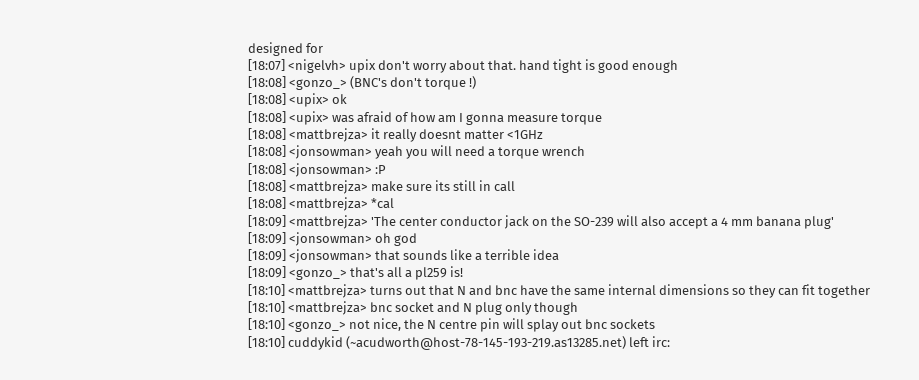designed for
[18:07] <nigelvh> upix don't worry about that. hand tight is good enough
[18:08] <gonzo_> (BNC's don't torque !)
[18:08] <upix> ok
[18:08] <upix> was afraid of how am I gonna measure torque
[18:08] <mattbrejza> it really doesnt matter <1GHz
[18:08] <jonsowman> yeah you will need a torque wrench
[18:08] <jonsowman> :P
[18:08] <mattbrejza> make sure its still in call
[18:08] <mattbrejza> *cal
[18:09] <mattbrejza> 'The center conductor jack on the SO-239 will also accept a 4 mm banana plug'
[18:09] <jonsowman> oh god
[18:09] <jonsowman> that sounds like a terrible idea
[18:09] <gonzo_> that's all a pl259 is!
[18:10] <mattbrejza> turns out that N and bnc have the same internal dimensions so they can fit together
[18:10] <mattbrejza> bnc socket and N plug only though
[18:10] <gonzo_> not nice, the N centre pin will splay out bnc sockets
[18:10] cuddykid (~acudworth@host-78-145-193-219.as13285.net) left irc: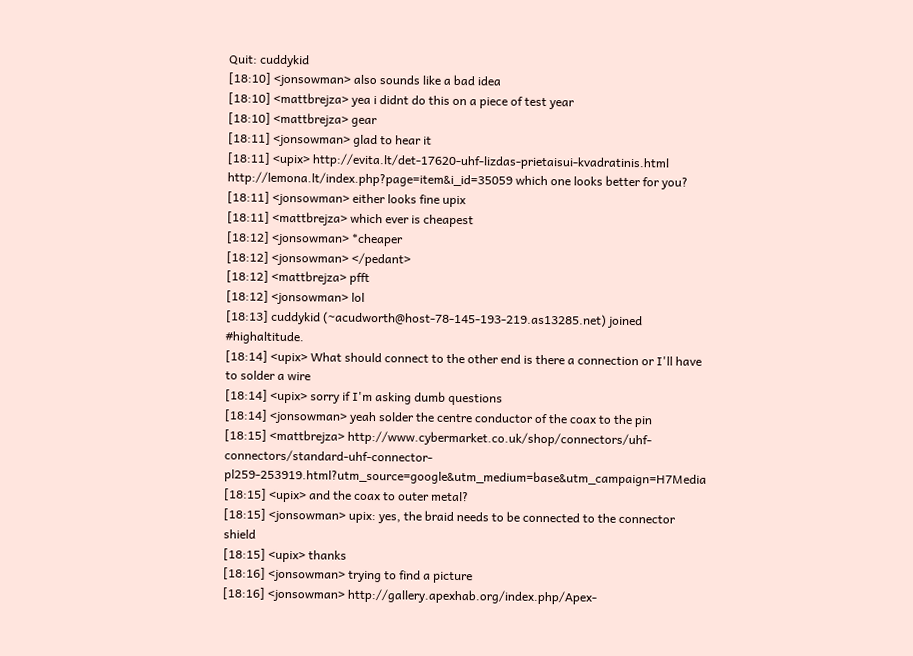Quit: cuddykid
[18:10] <jonsowman> also sounds like a bad idea
[18:10] <mattbrejza> yea i didnt do this on a piece of test year
[18:10] <mattbrejza> gear
[18:11] <jonsowman> glad to hear it
[18:11] <upix> http://evita.lt/det-17620-uhf-lizdas-prietaisui-kvadratinis.html http://lemona.lt/index.php?page=item&i_id=35059 which one looks better for you?
[18:11] <jonsowman> either looks fine upix
[18:11] <mattbrejza> which ever is cheapest
[18:12] <jonsowman> *cheaper
[18:12] <jonsowman> </pedant>
[18:12] <mattbrejza> pfft
[18:12] <jonsowman> lol
[18:13] cuddykid (~acudworth@host-78-145-193-219.as13285.net) joined #highaltitude.
[18:14] <upix> What should connect to the other end is there a connection or I'll have to solder a wire
[18:14] <upix> sorry if I'm asking dumb questions
[18:14] <jonsowman> yeah solder the centre conductor of the coax to the pin
[18:15] <mattbrejza> http://www.cybermarket.co.uk/shop/connectors/uhf-connectors/standard-uhf-connector-pl259-253919.html?utm_source=google&utm_medium=base&utm_campaign=H7Media
[18:15] <upix> and the coax to outer metal?
[18:15] <jonsowman> upix: yes, the braid needs to be connected to the connector shield
[18:15] <upix> thanks
[18:16] <jonsowman> trying to find a picture
[18:16] <jonsowman> http://gallery.apexhab.org/index.php/Apex-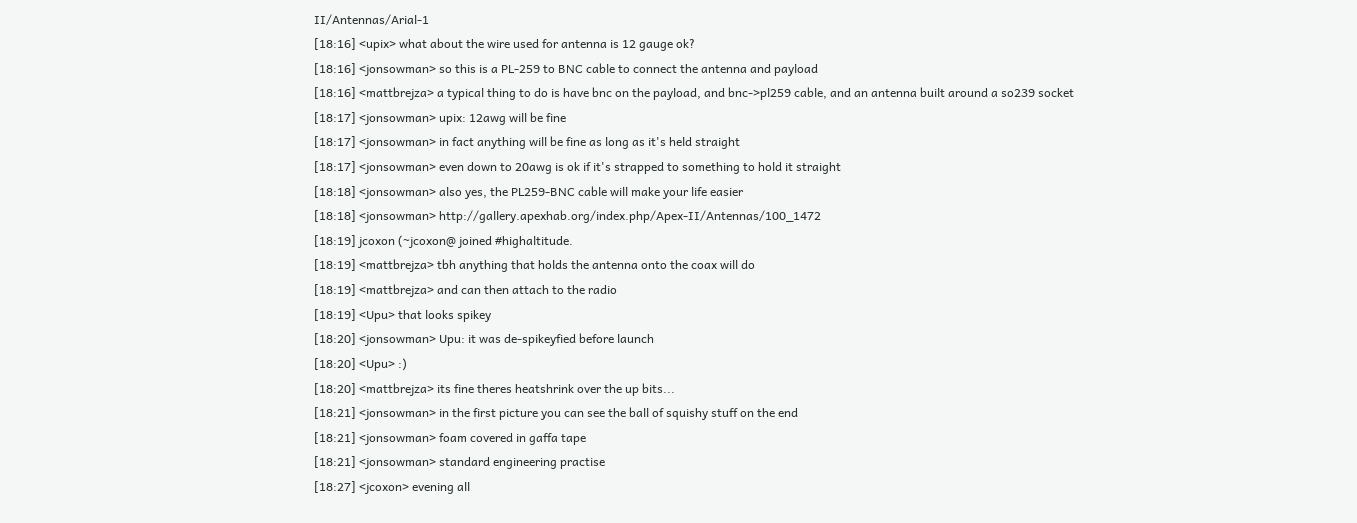II/Antennas/Arial-1
[18:16] <upix> what about the wire used for antenna is 12 gauge ok?
[18:16] <jonsowman> so this is a PL-259 to BNC cable to connect the antenna and payload
[18:16] <mattbrejza> a typical thing to do is have bnc on the payload, and bnc->pl259 cable, and an antenna built around a so239 socket
[18:17] <jonsowman> upix: 12awg will be fine
[18:17] <jonsowman> in fact anything will be fine as long as it's held straight
[18:17] <jonsowman> even down to 20awg is ok if it's strapped to something to hold it straight
[18:18] <jonsowman> also yes, the PL259-BNC cable will make your life easier
[18:18] <jonsowman> http://gallery.apexhab.org/index.php/Apex-II/Antennas/100_1472
[18:19] jcoxon (~jcoxon@ joined #highaltitude.
[18:19] <mattbrejza> tbh anything that holds the antenna onto the coax will do
[18:19] <mattbrejza> and can then attach to the radio
[18:19] <Upu> that looks spikey
[18:20] <jonsowman> Upu: it was de-spikeyfied before launch
[18:20] <Upu> :)
[18:20] <mattbrejza> its fine theres heatshrink over the up bits...
[18:21] <jonsowman> in the first picture you can see the ball of squishy stuff on the end
[18:21] <jonsowman> foam covered in gaffa tape
[18:21] <jonsowman> standard engineering practise
[18:27] <jcoxon> evening all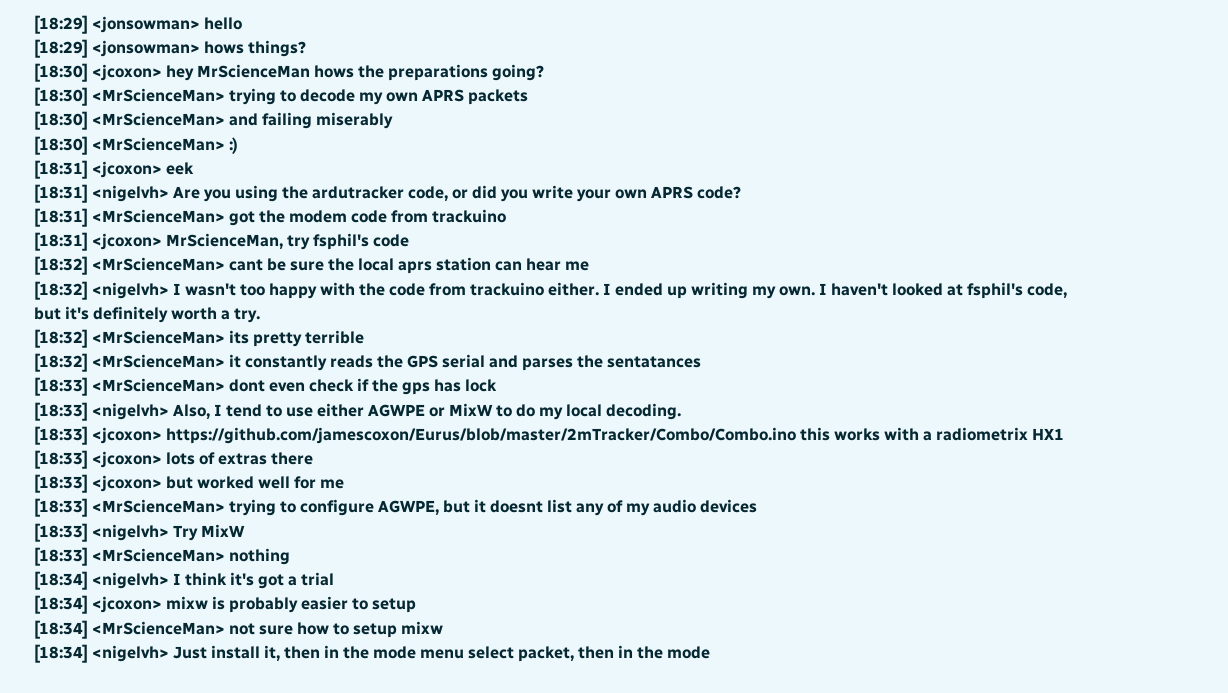[18:29] <jonsowman> hello
[18:29] <jonsowman> hows things?
[18:30] <jcoxon> hey MrScienceMan hows the preparations going?
[18:30] <MrScienceMan> trying to decode my own APRS packets
[18:30] <MrScienceMan> and failing miserably
[18:30] <MrScienceMan> :)
[18:31] <jcoxon> eek
[18:31] <nigelvh> Are you using the ardutracker code, or did you write your own APRS code?
[18:31] <MrScienceMan> got the modem code from trackuino
[18:31] <jcoxon> MrScienceMan, try fsphil's code
[18:32] <MrScienceMan> cant be sure the local aprs station can hear me
[18:32] <nigelvh> I wasn't too happy with the code from trackuino either. I ended up writing my own. I haven't looked at fsphil's code, but it's definitely worth a try.
[18:32] <MrScienceMan> its pretty terrible
[18:32] <MrScienceMan> it constantly reads the GPS serial and parses the sentatances
[18:33] <MrScienceMan> dont even check if the gps has lock
[18:33] <nigelvh> Also, I tend to use either AGWPE or MixW to do my local decoding.
[18:33] <jcoxon> https://github.com/jamescoxon/Eurus/blob/master/2mTracker/Combo/Combo.ino this works with a radiometrix HX1
[18:33] <jcoxon> lots of extras there
[18:33] <jcoxon> but worked well for me
[18:33] <MrScienceMan> trying to configure AGWPE, but it doesnt list any of my audio devices
[18:33] <nigelvh> Try MixW
[18:33] <MrScienceMan> nothing
[18:34] <nigelvh> I think it's got a trial
[18:34] <jcoxon> mixw is probably easier to setup
[18:34] <MrScienceMan> not sure how to setup mixw
[18:34] <nigelvh> Just install it, then in the mode menu select packet, then in the mode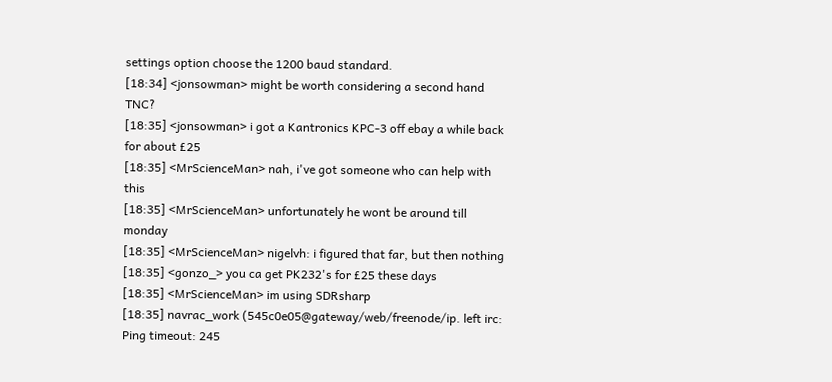settings option choose the 1200 baud standard.
[18:34] <jonsowman> might be worth considering a second hand TNC?
[18:35] <jonsowman> i got a Kantronics KPC-3 off ebay a while back for about £25
[18:35] <MrScienceMan> nah, i've got someone who can help with this
[18:35] <MrScienceMan> unfortunately he wont be around till monday
[18:35] <MrScienceMan> nigelvh: i figured that far, but then nothing
[18:35] <gonzo_> you ca get PK232's for £25 these days
[18:35] <MrScienceMan> im using SDRsharp
[18:35] navrac_work (545c0e05@gateway/web/freenode/ip. left irc: Ping timeout: 245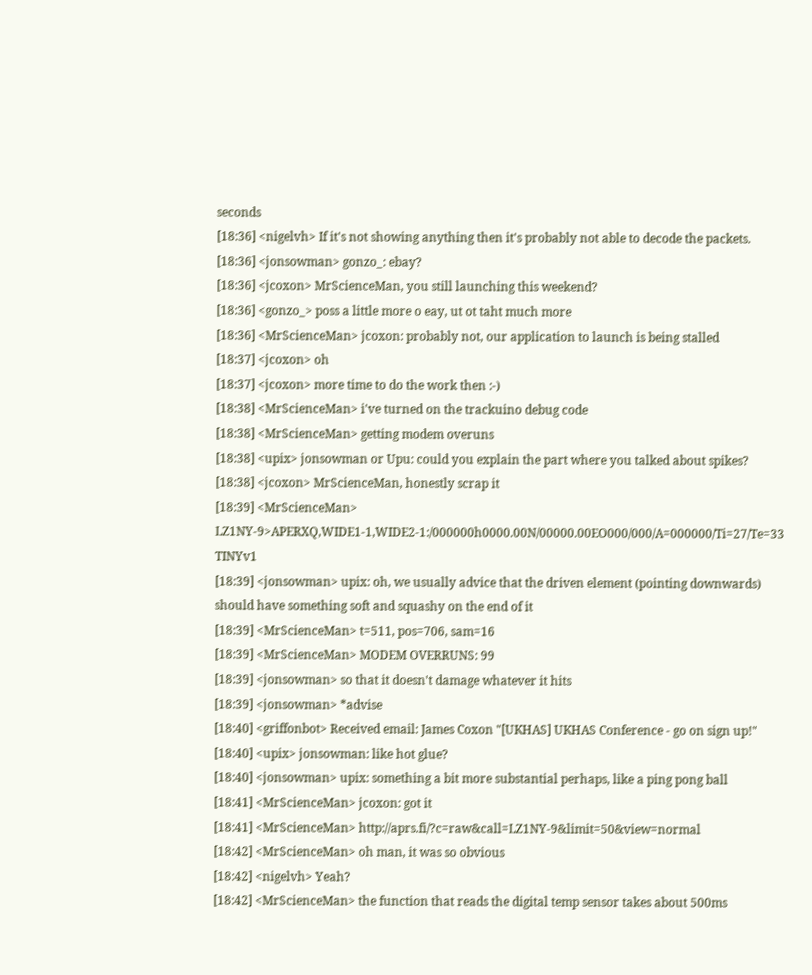seconds
[18:36] <nigelvh> If it's not showing anything then it's probably not able to decode the packets.
[18:36] <jonsowman> gonzo_: ebay?
[18:36] <jcoxon> MrScienceMan, you still launching this weekend?
[18:36] <gonzo_> poss a little more o eay, ut ot taht much more
[18:36] <MrScienceMan> jcoxon: probably not, our application to launch is being stalled
[18:37] <jcoxon> oh
[18:37] <jcoxon> more time to do the work then :-)
[18:38] <MrScienceMan> i've turned on the trackuino debug code
[18:38] <MrScienceMan> getting modem overuns
[18:38] <upix> jonsowman or Upu: could you explain the part where you talked about spikes?
[18:38] <jcoxon> MrScienceMan, honestly scrap it
[18:39] <MrScienceMan> LZ1NY-9>APERXQ,WIDE1-1,WIDE2-1:/000000h0000.00N/00000.00EO000/000/A=000000/Ti=27/Te=33 TINYv1
[18:39] <jonsowman> upix: oh, we usually advice that the driven element (pointing downwards) should have something soft and squashy on the end of it
[18:39] <MrScienceMan> t=511, pos=706, sam=16
[18:39] <MrScienceMan> MODEM OVERRUNS: 99
[18:39] <jonsowman> so that it doesn't damage whatever it hits
[18:39] <jonsowman> *advise
[18:40] <griffonbot> Received email: James Coxon "[UKHAS] UKHAS Conference - go on sign up!"
[18:40] <upix> jonsowman: like hot glue?
[18:40] <jonsowman> upix: something a bit more substantial perhaps, like a ping pong ball
[18:41] <MrScienceMan> jcoxon: got it
[18:41] <MrScienceMan> http://aprs.fi/?c=raw&call=LZ1NY-9&limit=50&view=normal
[18:42] <MrScienceMan> oh man, it was so obvious
[18:42] <nigelvh> Yeah?
[18:42] <MrScienceMan> the function that reads the digital temp sensor takes about 500ms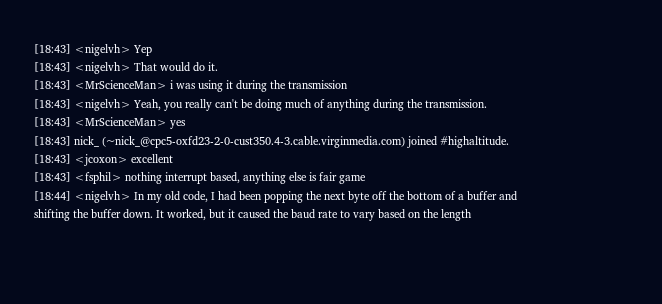[18:43] <nigelvh> Yep
[18:43] <nigelvh> That would do it.
[18:43] <MrScienceMan> i was using it during the transmission
[18:43] <nigelvh> Yeah, you really can't be doing much of anything during the transmission.
[18:43] <MrScienceMan> yes
[18:43] nick_ (~nick_@cpc5-oxfd23-2-0-cust350.4-3.cable.virginmedia.com) joined #highaltitude.
[18:43] <jcoxon> excellent
[18:43] <fsphil> nothing interrupt based, anything else is fair game
[18:44] <nigelvh> In my old code, I had been popping the next byte off the bottom of a buffer and shifting the buffer down. It worked, but it caused the baud rate to vary based on the length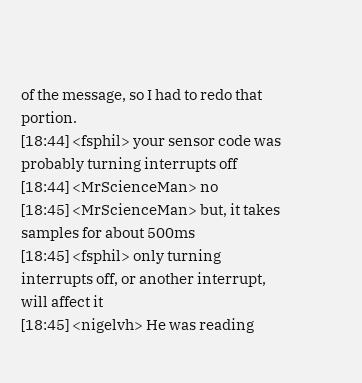of the message, so I had to redo that portion.
[18:44] <fsphil> your sensor code was probably turning interrupts off
[18:44] <MrScienceMan> no
[18:45] <MrScienceMan> but, it takes samples for about 500ms
[18:45] <fsphil> only turning interrupts off, or another interrupt, will affect it
[18:45] <nigelvh> He was reading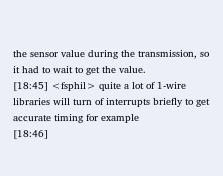the sensor value during the transmission, so it had to wait to get the value.
[18:45] <fsphil> quite a lot of 1-wire libraries will turn of interrupts briefly to get accurate timing for example
[18:46]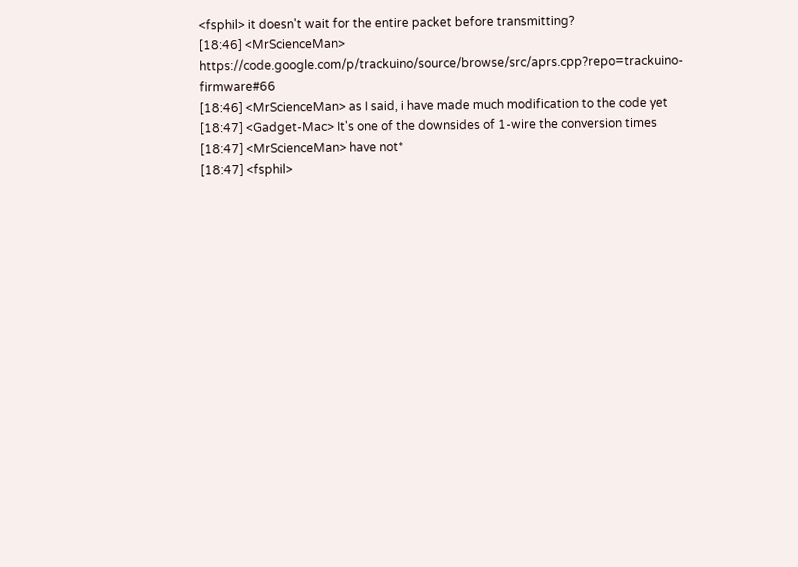<fsphil> it doesn't wait for the entire packet before transmitting?
[18:46] <MrScienceMan> https://code.google.com/p/trackuino/source/browse/src/aprs.cpp?repo=trackuino-firmware#66
[18:46] <MrScienceMan> as I said, i have made much modification to the code yet
[18:47] <Gadget-Mac> It's one of the downsides of 1-wire the conversion times
[18:47] <MrScienceMan> have not*
[18:47] <fsphil>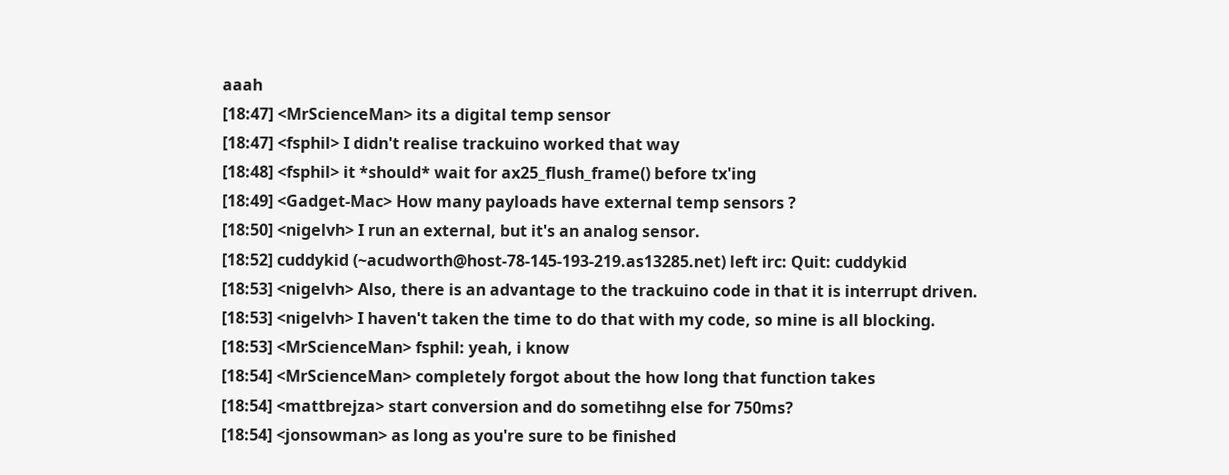aaah
[18:47] <MrScienceMan> its a digital temp sensor
[18:47] <fsphil> I didn't realise trackuino worked that way
[18:48] <fsphil> it *should* wait for ax25_flush_frame() before tx'ing
[18:49] <Gadget-Mac> How many payloads have external temp sensors ?
[18:50] <nigelvh> I run an external, but it's an analog sensor.
[18:52] cuddykid (~acudworth@host-78-145-193-219.as13285.net) left irc: Quit: cuddykid
[18:53] <nigelvh> Also, there is an advantage to the trackuino code in that it is interrupt driven.
[18:53] <nigelvh> I haven't taken the time to do that with my code, so mine is all blocking.
[18:53] <MrScienceMan> fsphil: yeah, i know
[18:54] <MrScienceMan> completely forgot about the how long that function takes
[18:54] <mattbrejza> start conversion and do sometihng else for 750ms?
[18:54] <jonsowman> as long as you're sure to be finished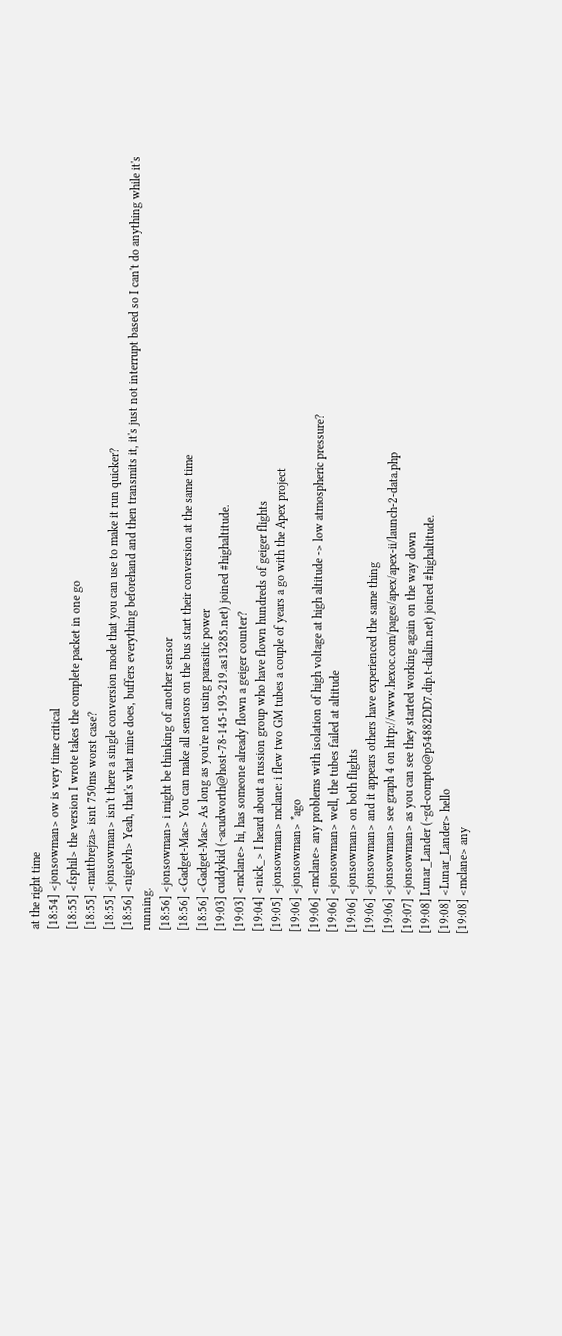at the right time
[18:54] <jonsowman> ow is very time critical
[18:55] <fsphil> the version I wrote takes the complete packet in one go
[18:55] <mattbrejza> isnt 750ms worst case?
[18:55] <jonsowman> isn't there a single conversion mode that you can use to make it run quicker?
[18:56] <nigelvh> Yeah, that's what mine does, buffers everything beforehand and then transmits it, it's just not interrupt based so I can't do anything while it's running.
[18:56] <jonsowman> i might be thinking of another sensor
[18:56] <Gadget-Mac> You can make all sensors on the bus start their conversion at the same time
[18:56] <Gadget-Mac> As long as you're not using parasitic power
[19:03] cuddykid (~acudworth@host-78-145-193-219.as13285.net) joined #highaltitude.
[19:03] <mclane> hi, has someone already flown a geiger counter?
[19:04] <nick_> I heard about a russion group who have flown hundreds of geiger flights
[19:05] <jonsowman> mclane: i flew two GM tubes a couple of years a go with the Apex project
[19:06] <jonsowman> *ago
[19:06] <mclane> any problems with isolation of high voltage at high altitude -> low atmospheric pressure?
[19:06] <jonsowman> well, the tubes failed at altitude
[19:06] <jonsowman> on both flights
[19:06] <jonsowman> and it appears others have experienced the same thing
[19:06] <jonsowman> see graph 4 on http://www.hexoc.com/pages/apex/apex-ii/launch-2-data.php
[19:07] <jonsowman> as you can see they started working again on the way down
[19:08] Lunar_Lander (~gd-compto@p54882DD7.dip.t-dialin.net) joined #highaltitude.
[19:08] <Lunar_Lander> hello
[19:08] <mclane> any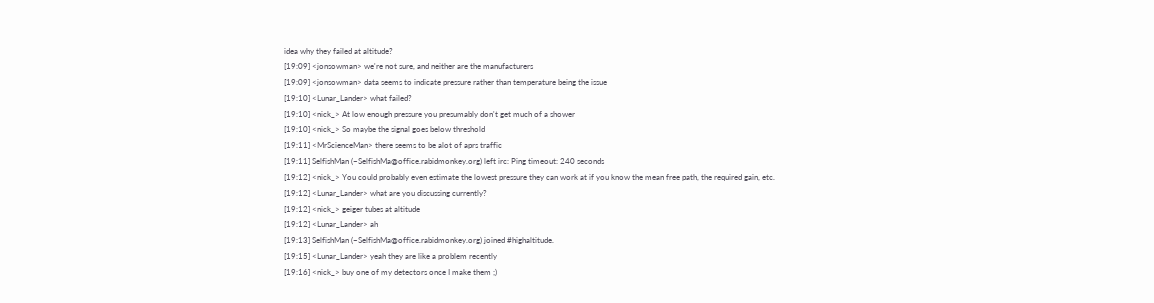idea why they failed at altitude?
[19:09] <jonsowman> we're not sure, and neither are the manufacturers
[19:09] <jonsowman> data seems to indicate pressure rather than temperature being the issue
[19:10] <Lunar_Lander> what failed?
[19:10] <nick_> At low enough pressure you presumably don't get much of a shower
[19:10] <nick_> So maybe the signal goes below threshold
[19:11] <MrScienceMan> there seems to be alot of aprs traffic
[19:11] SelfishMan (~SelfishMa@office.rabidmonkey.org) left irc: Ping timeout: 240 seconds
[19:12] <nick_> You could probably even estimate the lowest pressure they can work at if you know the mean free path, the required gain, etc.
[19:12] <Lunar_Lander> what are you discussing currently?
[19:12] <nick_> geiger tubes at altitude
[19:12] <Lunar_Lander> ah
[19:13] SelfishMan (~SelfishMa@office.rabidmonkey.org) joined #highaltitude.
[19:15] <Lunar_Lander> yeah they are like a problem recently
[19:16] <nick_> buy one of my detectors once I make them ;)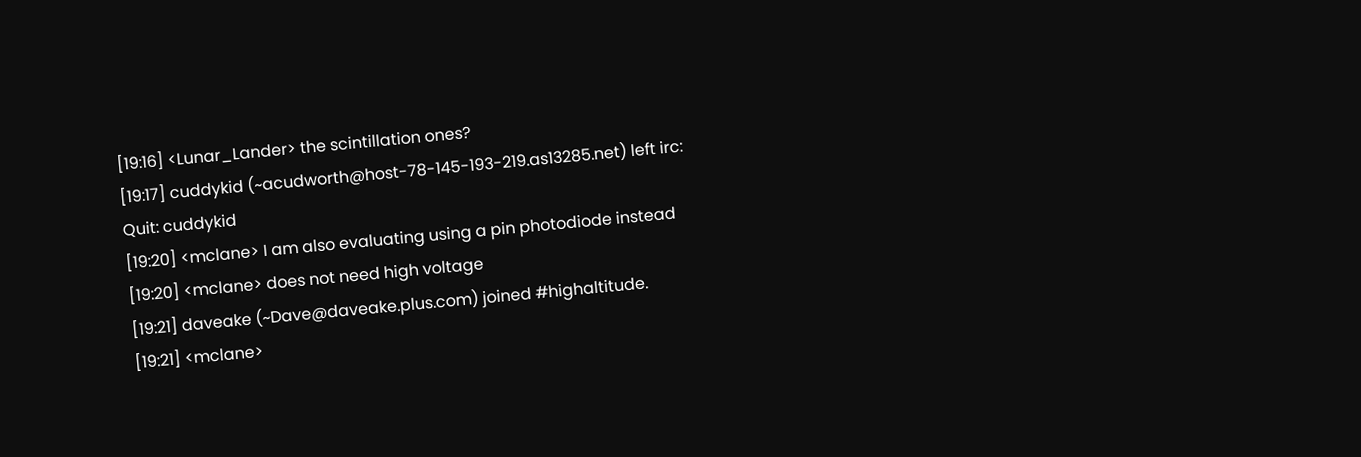[19:16] <Lunar_Lander> the scintillation ones?
[19:17] cuddykid (~acudworth@host-78-145-193-219.as13285.net) left irc: Quit: cuddykid
[19:20] <mclane> I am also evaluating using a pin photodiode instead
[19:20] <mclane> does not need high voltage
[19:21] daveake (~Dave@daveake.plus.com) joined #highaltitude.
[19:21] <mclane>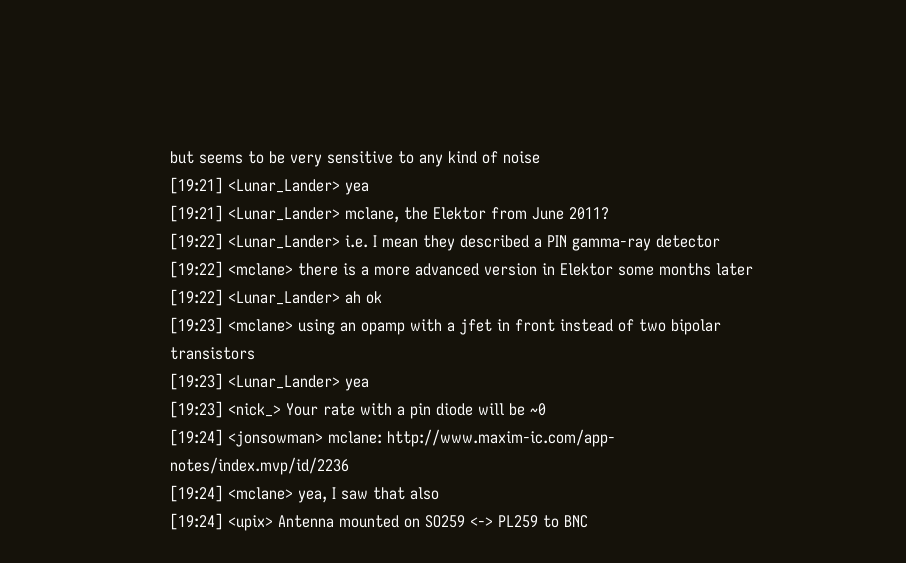but seems to be very sensitive to any kind of noise
[19:21] <Lunar_Lander> yea
[19:21] <Lunar_Lander> mclane, the Elektor from June 2011?
[19:22] <Lunar_Lander> i.e. I mean they described a PIN gamma-ray detector
[19:22] <mclane> there is a more advanced version in Elektor some months later
[19:22] <Lunar_Lander> ah ok
[19:23] <mclane> using an opamp with a jfet in front instead of two bipolar transistors
[19:23] <Lunar_Lander> yea
[19:23] <nick_> Your rate with a pin diode will be ~0
[19:24] <jonsowman> mclane: http://www.maxim-ic.com/app-notes/index.mvp/id/2236
[19:24] <mclane> yea, I saw that also
[19:24] <upix> Antenna mounted on SO259 <-> PL259 to BNC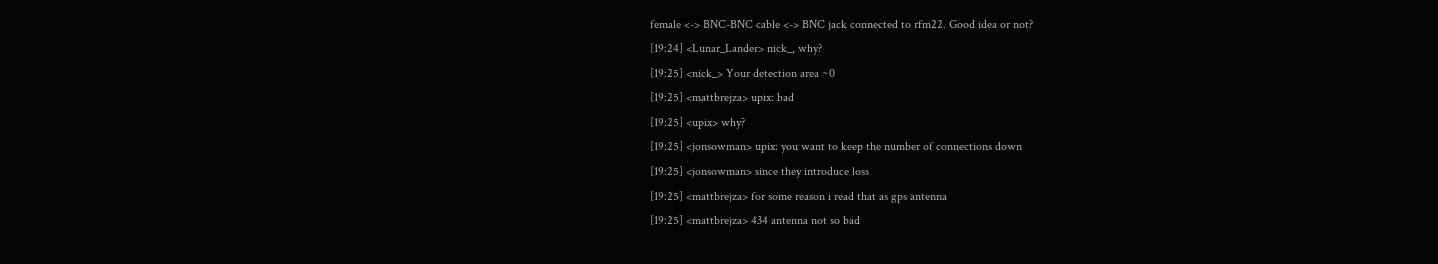female <-> BNC-BNC cable <-> BNC jack connected to rfm22. Good idea or not?
[19:24] <Lunar_Lander> nick_, why?
[19:25] <nick_> Your detection area ~0
[19:25] <mattbrejza> upix: bad
[19:25] <upix> why?
[19:25] <jonsowman> upix: you want to keep the number of connections down
[19:25] <jonsowman> since they introduce loss
[19:25] <mattbrejza> for some reason i read that as gps antenna
[19:25] <mattbrejza> 434 antenna not so bad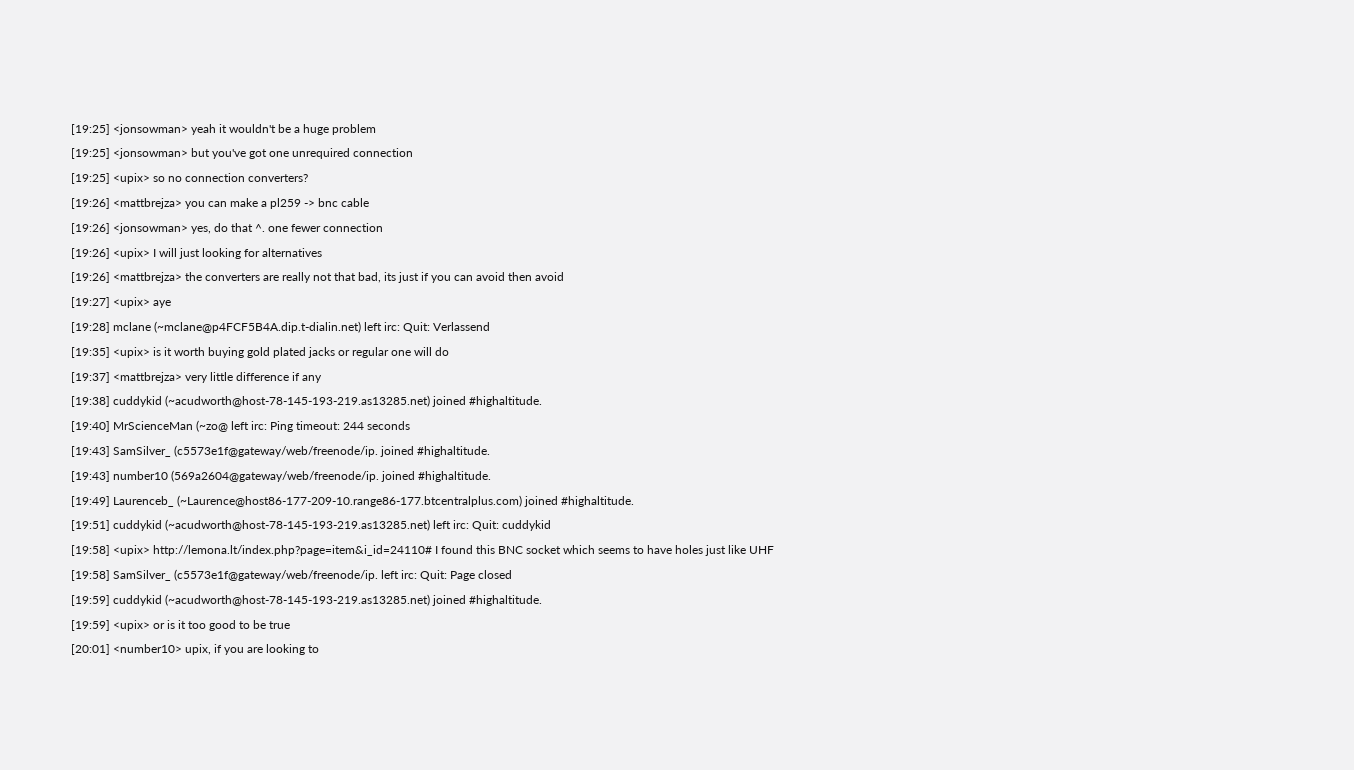[19:25] <jonsowman> yeah it wouldn't be a huge problem
[19:25] <jonsowman> but you've got one unrequired connection
[19:25] <upix> so no connection converters?
[19:26] <mattbrejza> you can make a pl259 -> bnc cable
[19:26] <jonsowman> yes, do that ^. one fewer connection
[19:26] <upix> I will just looking for alternatives
[19:26] <mattbrejza> the converters are really not that bad, its just if you can avoid then avoid
[19:27] <upix> aye
[19:28] mclane (~mclane@p4FCF5B4A.dip.t-dialin.net) left irc: Quit: Verlassend
[19:35] <upix> is it worth buying gold plated jacks or regular one will do
[19:37] <mattbrejza> very little difference if any
[19:38] cuddykid (~acudworth@host-78-145-193-219.as13285.net) joined #highaltitude.
[19:40] MrScienceMan (~zo@ left irc: Ping timeout: 244 seconds
[19:43] SamSilver_ (c5573e1f@gateway/web/freenode/ip. joined #highaltitude.
[19:43] number10 (569a2604@gateway/web/freenode/ip. joined #highaltitude.
[19:49] Laurenceb_ (~Laurence@host86-177-209-10.range86-177.btcentralplus.com) joined #highaltitude.
[19:51] cuddykid (~acudworth@host-78-145-193-219.as13285.net) left irc: Quit: cuddykid
[19:58] <upix> http://lemona.lt/index.php?page=item&i_id=24110# I found this BNC socket which seems to have holes just like UHF
[19:58] SamSilver_ (c5573e1f@gateway/web/freenode/ip. left irc: Quit: Page closed
[19:59] cuddykid (~acudworth@host-78-145-193-219.as13285.net) joined #highaltitude.
[19:59] <upix> or is it too good to be true
[20:01] <number10> upix, if you are looking to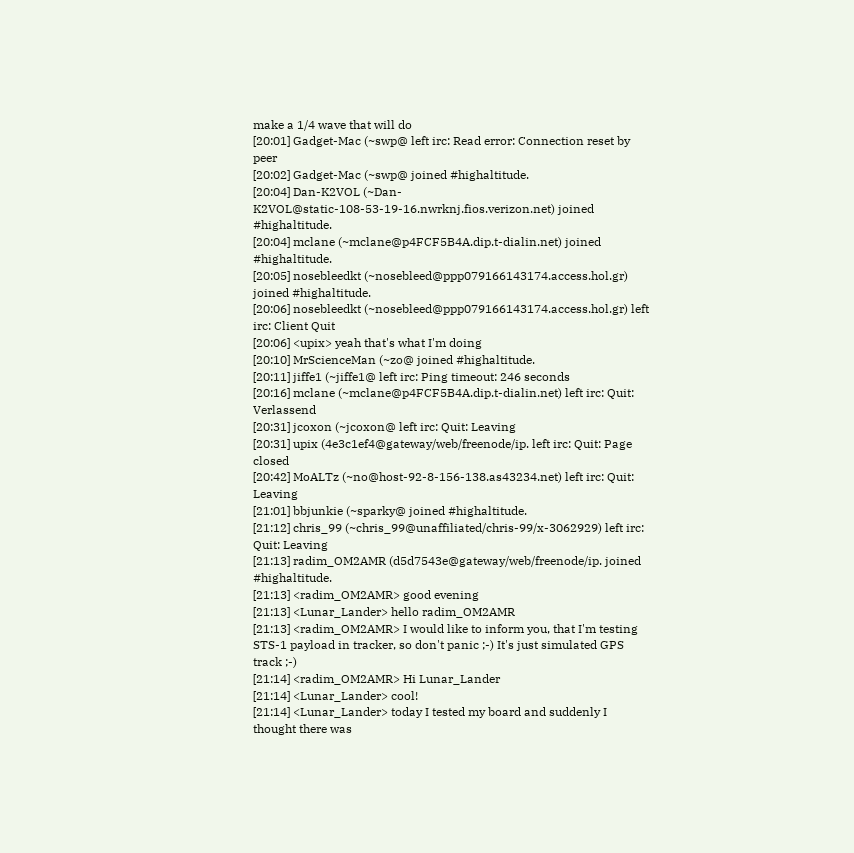make a 1/4 wave that will do
[20:01] Gadget-Mac (~swp@ left irc: Read error: Connection reset by peer
[20:02] Gadget-Mac (~swp@ joined #highaltitude.
[20:04] Dan-K2VOL (~Dan-K2VOL@static-108-53-19-16.nwrknj.fios.verizon.net) joined #highaltitude.
[20:04] mclane (~mclane@p4FCF5B4A.dip.t-dialin.net) joined #highaltitude.
[20:05] nosebleedkt (~nosebleed@ppp079166143174.access.hol.gr) joined #highaltitude.
[20:06] nosebleedkt (~nosebleed@ppp079166143174.access.hol.gr) left irc: Client Quit
[20:06] <upix> yeah that's what I'm doing
[20:10] MrScienceMan (~zo@ joined #highaltitude.
[20:11] jiffe1 (~jiffe1@ left irc: Ping timeout: 246 seconds
[20:16] mclane (~mclane@p4FCF5B4A.dip.t-dialin.net) left irc: Quit: Verlassend
[20:31] jcoxon (~jcoxon@ left irc: Quit: Leaving
[20:31] upix (4e3c1ef4@gateway/web/freenode/ip. left irc: Quit: Page closed
[20:42] MoALTz (~no@host-92-8-156-138.as43234.net) left irc: Quit: Leaving
[21:01] bbjunkie (~sparky@ joined #highaltitude.
[21:12] chris_99 (~chris_99@unaffiliated/chris-99/x-3062929) left irc: Quit: Leaving
[21:13] radim_OM2AMR (d5d7543e@gateway/web/freenode/ip. joined #highaltitude.
[21:13] <radim_OM2AMR> good evening
[21:13] <Lunar_Lander> hello radim_OM2AMR
[21:13] <radim_OM2AMR> I would like to inform you, that I'm testing STS-1 payload in tracker, so don't panic ;-) It's just simulated GPS track ;-)
[21:14] <radim_OM2AMR> Hi Lunar_Lander
[21:14] <Lunar_Lander> cool!
[21:14] <Lunar_Lander> today I tested my board and suddenly I thought there was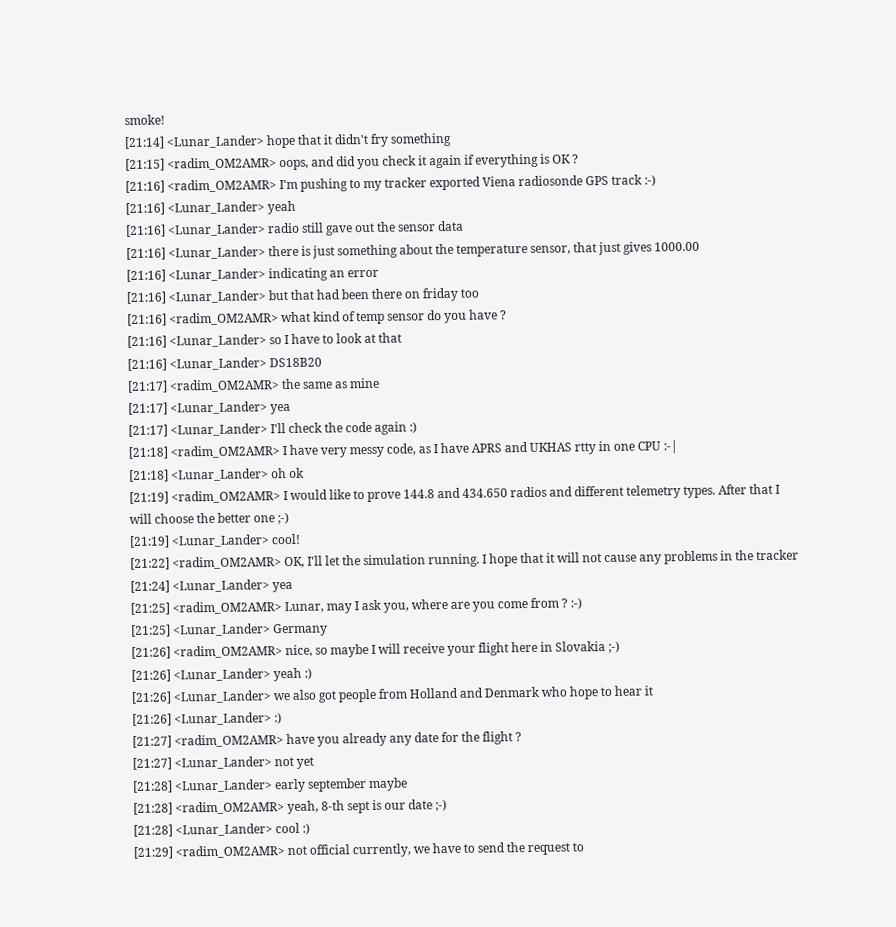smoke!
[21:14] <Lunar_Lander> hope that it didn't fry something
[21:15] <radim_OM2AMR> oops, and did you check it again if everything is OK ?
[21:16] <radim_OM2AMR> I'm pushing to my tracker exported Viena radiosonde GPS track :-)
[21:16] <Lunar_Lander> yeah
[21:16] <Lunar_Lander> radio still gave out the sensor data
[21:16] <Lunar_Lander> there is just something about the temperature sensor, that just gives 1000.00
[21:16] <Lunar_Lander> indicating an error
[21:16] <Lunar_Lander> but that had been there on friday too
[21:16] <radim_OM2AMR> what kind of temp sensor do you have ?
[21:16] <Lunar_Lander> so I have to look at that
[21:16] <Lunar_Lander> DS18B20
[21:17] <radim_OM2AMR> the same as mine
[21:17] <Lunar_Lander> yea
[21:17] <Lunar_Lander> I'll check the code again :)
[21:18] <radim_OM2AMR> I have very messy code, as I have APRS and UKHAS rtty in one CPU :-|
[21:18] <Lunar_Lander> oh ok
[21:19] <radim_OM2AMR> I would like to prove 144.8 and 434.650 radios and different telemetry types. After that I will choose the better one ;-)
[21:19] <Lunar_Lander> cool!
[21:22] <radim_OM2AMR> OK, I'll let the simulation running. I hope that it will not cause any problems in the tracker
[21:24] <Lunar_Lander> yea
[21:25] <radim_OM2AMR> Lunar, may I ask you, where are you come from ? :-)
[21:25] <Lunar_Lander> Germany
[21:26] <radim_OM2AMR> nice, so maybe I will receive your flight here in Slovakia ;-)
[21:26] <Lunar_Lander> yeah :)
[21:26] <Lunar_Lander> we also got people from Holland and Denmark who hope to hear it
[21:26] <Lunar_Lander> :)
[21:27] <radim_OM2AMR> have you already any date for the flight ?
[21:27] <Lunar_Lander> not yet
[21:28] <Lunar_Lander> early september maybe
[21:28] <radim_OM2AMR> yeah, 8-th sept is our date ;-)
[21:28] <Lunar_Lander> cool :)
[21:29] <radim_OM2AMR> not official currently, we have to send the request to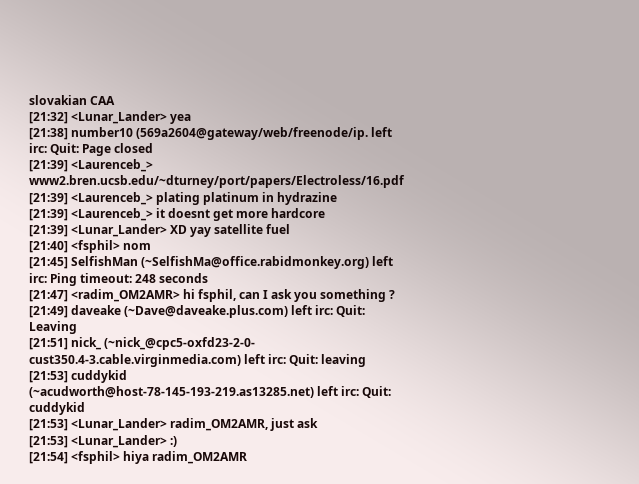slovakian CAA
[21:32] <Lunar_Lander> yea
[21:38] number10 (569a2604@gateway/web/freenode/ip. left irc: Quit: Page closed
[21:39] <Laurenceb_> www2.bren.ucsb.edu/~dturney/port/papers/Electroless/16.pdf
[21:39] <Laurenceb_> plating platinum in hydrazine
[21:39] <Laurenceb_> it doesnt get more hardcore
[21:39] <Lunar_Lander> XD yay satellite fuel
[21:40] <fsphil> nom
[21:45] SelfishMan (~SelfishMa@office.rabidmonkey.org) left irc: Ping timeout: 248 seconds
[21:47] <radim_OM2AMR> hi fsphil, can I ask you something ?
[21:49] daveake (~Dave@daveake.plus.com) left irc: Quit: Leaving
[21:51] nick_ (~nick_@cpc5-oxfd23-2-0-cust350.4-3.cable.virginmedia.com) left irc: Quit: leaving
[21:53] cuddykid (~acudworth@host-78-145-193-219.as13285.net) left irc: Quit: cuddykid
[21:53] <Lunar_Lander> radim_OM2AMR, just ask
[21:53] <Lunar_Lander> :)
[21:54] <fsphil> hiya radim_OM2AMR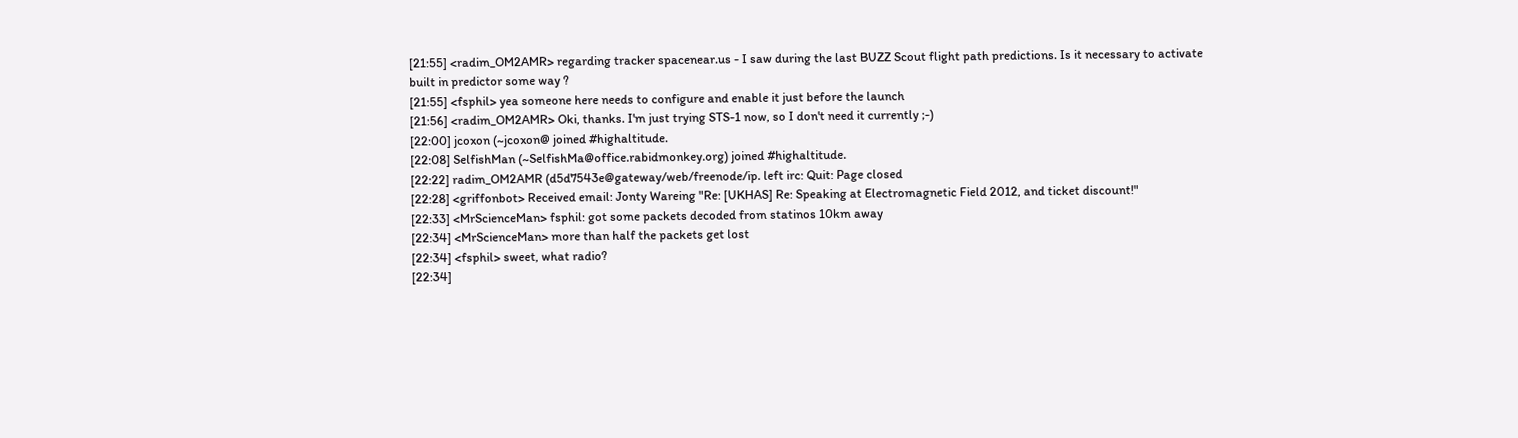[21:55] <radim_OM2AMR> regarding tracker spacenear.us - I saw during the last BUZZ Scout flight path predictions. Is it necessary to activate built in predictor some way ?
[21:55] <fsphil> yea someone here needs to configure and enable it just before the launch
[21:56] <radim_OM2AMR> Oki, thanks. I'm just trying STS-1 now, so I don't need it currently ;-)
[22:00] jcoxon (~jcoxon@ joined #highaltitude.
[22:08] SelfishMan (~SelfishMa@office.rabidmonkey.org) joined #highaltitude.
[22:22] radim_OM2AMR (d5d7543e@gateway/web/freenode/ip. left irc: Quit: Page closed
[22:28] <griffonbot> Received email: Jonty Wareing "Re: [UKHAS] Re: Speaking at Electromagnetic Field 2012, and ticket discount!"
[22:33] <MrScienceMan> fsphil: got some packets decoded from statinos 10km away
[22:34] <MrScienceMan> more than half the packets get lost
[22:34] <fsphil> sweet, what radio?
[22:34]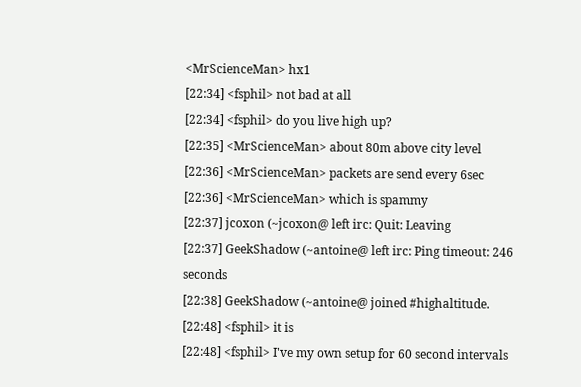<MrScienceMan> hx1
[22:34] <fsphil> not bad at all
[22:34] <fsphil> do you live high up?
[22:35] <MrScienceMan> about 80m above city level
[22:36] <MrScienceMan> packets are send every 6sec
[22:36] <MrScienceMan> which is spammy
[22:37] jcoxon (~jcoxon@ left irc: Quit: Leaving
[22:37] GeekShadow (~antoine@ left irc: Ping timeout: 246 seconds
[22:38] GeekShadow (~antoine@ joined #highaltitude.
[22:48] <fsphil> it is
[22:48] <fsphil> I've my own setup for 60 second intervals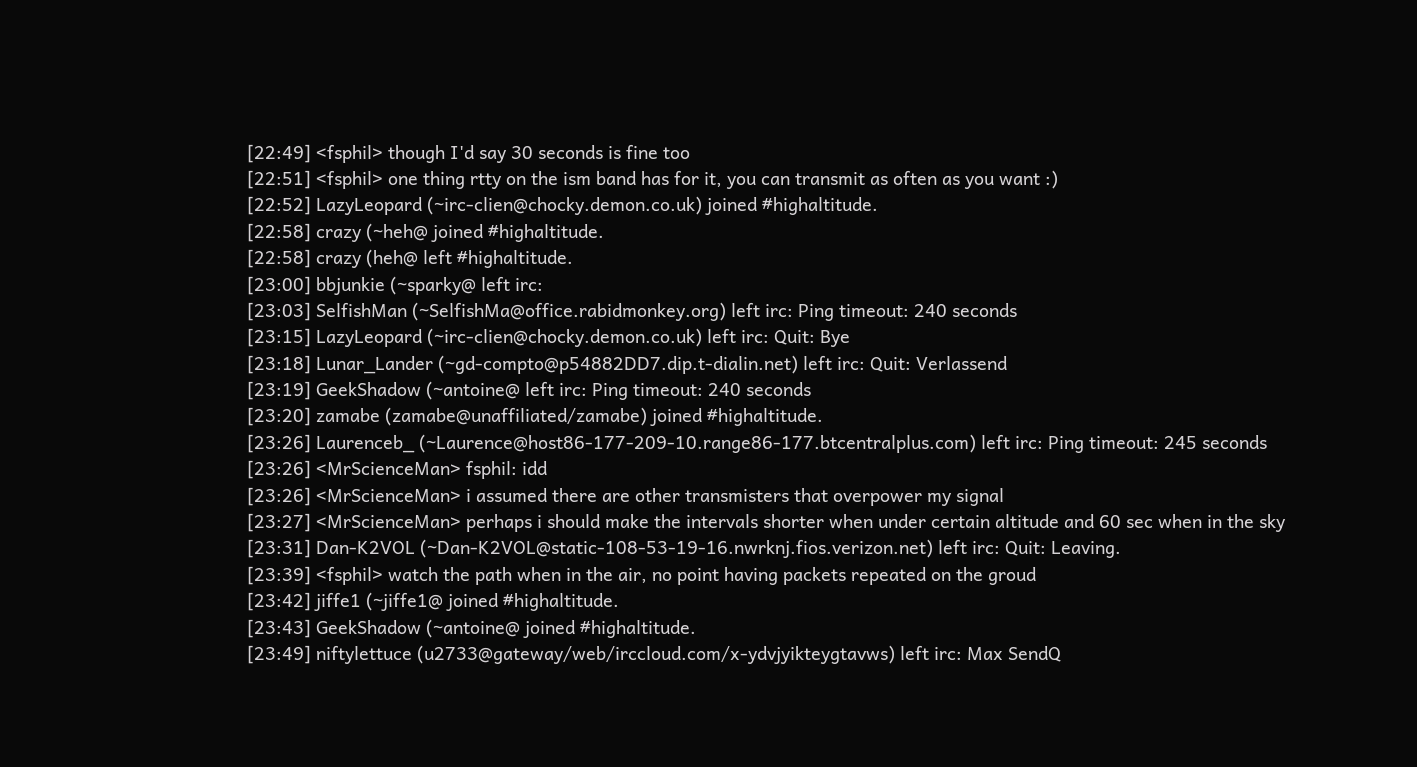[22:49] <fsphil> though I'd say 30 seconds is fine too
[22:51] <fsphil> one thing rtty on the ism band has for it, you can transmit as often as you want :)
[22:52] LazyLeopard (~irc-clien@chocky.demon.co.uk) joined #highaltitude.
[22:58] crazy (~heh@ joined #highaltitude.
[22:58] crazy (heh@ left #highaltitude.
[23:00] bbjunkie (~sparky@ left irc:
[23:03] SelfishMan (~SelfishMa@office.rabidmonkey.org) left irc: Ping timeout: 240 seconds
[23:15] LazyLeopard (~irc-clien@chocky.demon.co.uk) left irc: Quit: Bye
[23:18] Lunar_Lander (~gd-compto@p54882DD7.dip.t-dialin.net) left irc: Quit: Verlassend
[23:19] GeekShadow (~antoine@ left irc: Ping timeout: 240 seconds
[23:20] zamabe (zamabe@unaffiliated/zamabe) joined #highaltitude.
[23:26] Laurenceb_ (~Laurence@host86-177-209-10.range86-177.btcentralplus.com) left irc: Ping timeout: 245 seconds
[23:26] <MrScienceMan> fsphil: idd
[23:26] <MrScienceMan> i assumed there are other transmisters that overpower my signal
[23:27] <MrScienceMan> perhaps i should make the intervals shorter when under certain altitude and 60 sec when in the sky
[23:31] Dan-K2VOL (~Dan-K2VOL@static-108-53-19-16.nwrknj.fios.verizon.net) left irc: Quit: Leaving.
[23:39] <fsphil> watch the path when in the air, no point having packets repeated on the groud
[23:42] jiffe1 (~jiffe1@ joined #highaltitude.
[23:43] GeekShadow (~antoine@ joined #highaltitude.
[23:49] niftylettuce (u2733@gateway/web/irccloud.com/x-ydvjyikteygtavws) left irc: Max SendQ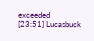exceeded
[23:51] Lucasbuck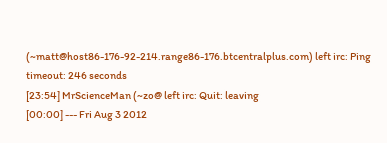(~matt@host86-176-92-214.range86-176.btcentralplus.com) left irc: Ping timeout: 246 seconds
[23:54] MrScienceMan (~zo@ left irc: Quit: leaving
[00:00] --- Fri Aug 3 2012